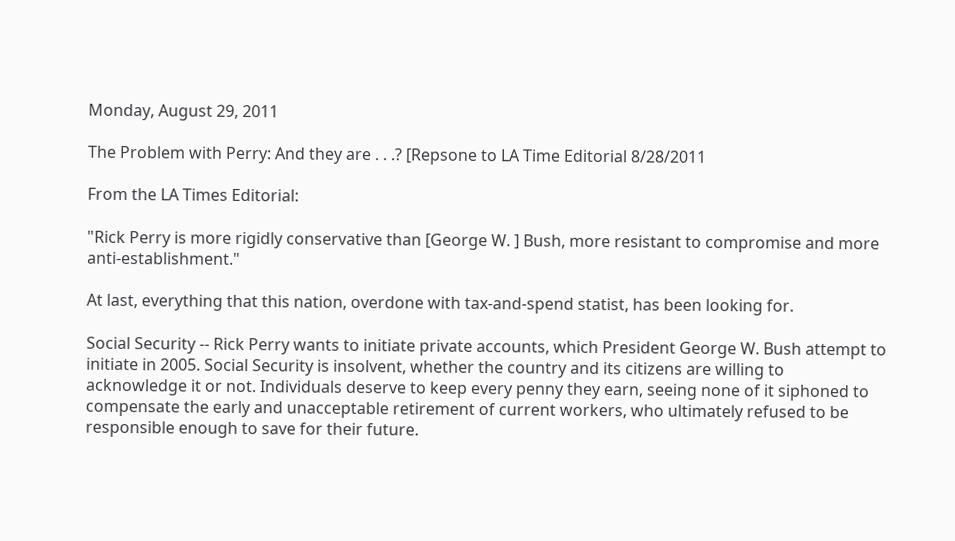Monday, August 29, 2011

The Problem with Perry: And they are . . .? [Repsone to LA Time Editorial 8/28/2011

From the LA Times Editorial:

"Rick Perry is more rigidly conservative than [George W. ] Bush, more resistant to compromise and more anti-establishment."

At last, everything that this nation, overdone with tax-and-spend statist, has been looking for.

Social Security -- Rick Perry wants to initiate private accounts, which President George W. Bush attempt to initiate in 2005. Social Security is insolvent, whether the country and its citizens are willing to acknowledge it or not. Individuals deserve to keep every penny they earn, seeing none of it siphoned to compensate the early and unacceptable retirement of current workers, who ultimately refused to be responsible enough to save for their future.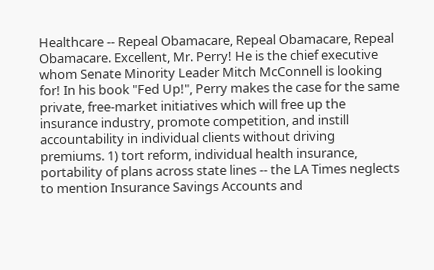Healthcare -- Repeal Obamacare, Repeal Obamacare, Repeal Obamacare. Excellent, Mr. Perry! He is the chief executive whom Senate Minority Leader Mitch McConnell is looking for! In his book "Fed Up!", Perry makes the case for the same private, free-market initiatives which will free up the insurance industry, promote competition, and instill accountability in individual clients without driving premiums. 1) tort reform, individual health insurance, portability of plans across state lines -- the LA Times neglects to mention Insurance Savings Accounts and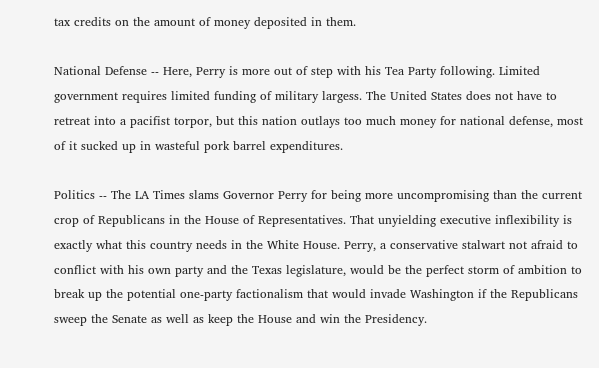tax credits on the amount of money deposited in them.

National Defense -- Here, Perry is more out of step with his Tea Party following. Limited government requires limited funding of military largess. The United States does not have to retreat into a pacifist torpor, but this nation outlays too much money for national defense, most of it sucked up in wasteful pork barrel expenditures.

Politics -- The LA Times slams Governor Perry for being more uncompromising than the current crop of Republicans in the House of Representatives. That unyielding executive inflexibility is exactly what this country needs in the White House. Perry, a conservative stalwart not afraid to conflict with his own party and the Texas legislature, would be the perfect storm of ambition to break up the potential one-party factionalism that would invade Washington if the Republicans sweep the Senate as well as keep the House and win the Presidency.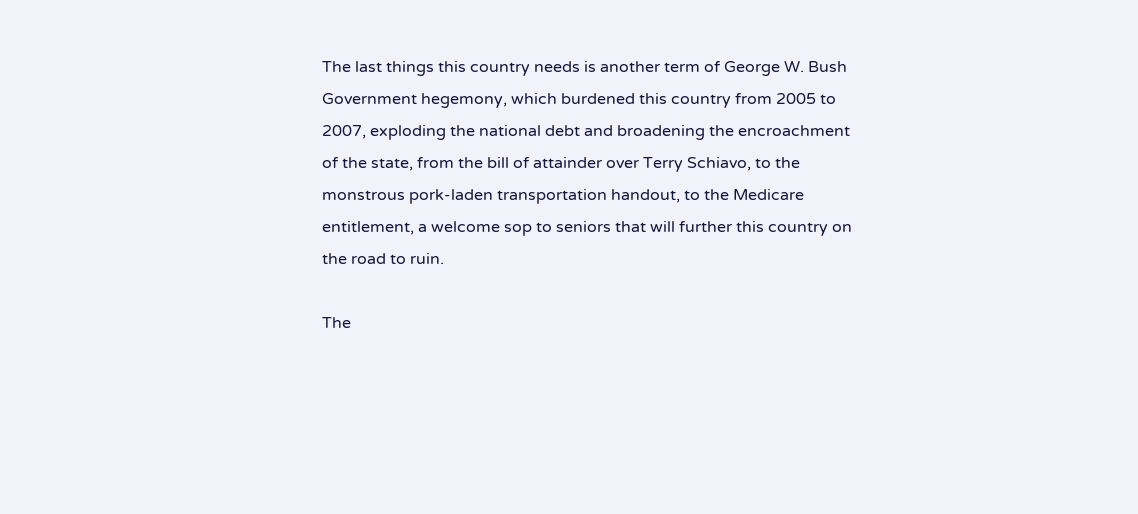The last things this country needs is another term of George W. Bush Government hegemony, which burdened this country from 2005 to 2007, exploding the national debt and broadening the encroachment of the state, from the bill of attainder over Terry Schiavo, to the monstrous pork-laden transportation handout, to the Medicare entitlement, a welcome sop to seniors that will further this country on the road to ruin.

The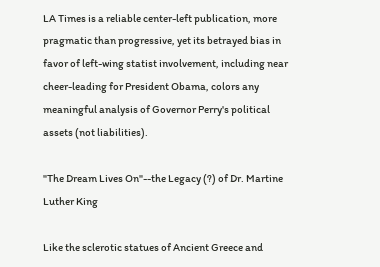LA Times is a reliable center-left publication, more pragmatic than progressive, yet its betrayed bias in favor of left-wing statist involvement, including near cheer-leading for President Obama, colors any meaningful analysis of Governor Perry's political assets (not liabilities).

"The Dream Lives On"--the Legacy (?) of Dr. Martine Luther King

Like the sclerotic statues of Ancient Greece and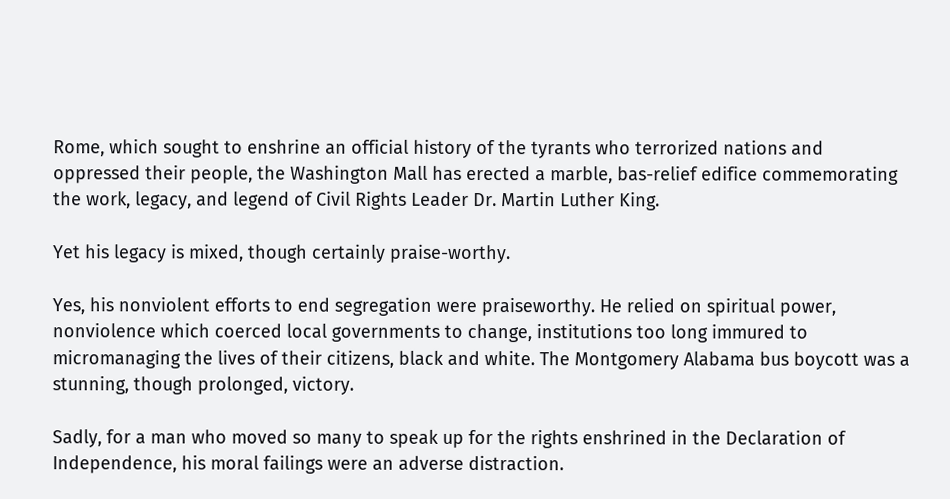Rome, which sought to enshrine an official history of the tyrants who terrorized nations and oppressed their people, the Washington Mall has erected a marble, bas-relief edifice commemorating the work, legacy, and legend of Civil Rights Leader Dr. Martin Luther King.

Yet his legacy is mixed, though certainly praise-worthy.

Yes, his nonviolent efforts to end segregation were praiseworthy. He relied on spiritual power, nonviolence which coerced local governments to change, institutions too long immured to micromanaging the lives of their citizens, black and white. The Montgomery Alabama bus boycott was a stunning, though prolonged, victory.

Sadly, for a man who moved so many to speak up for the rights enshrined in the Declaration of Independence, his moral failings were an adverse distraction.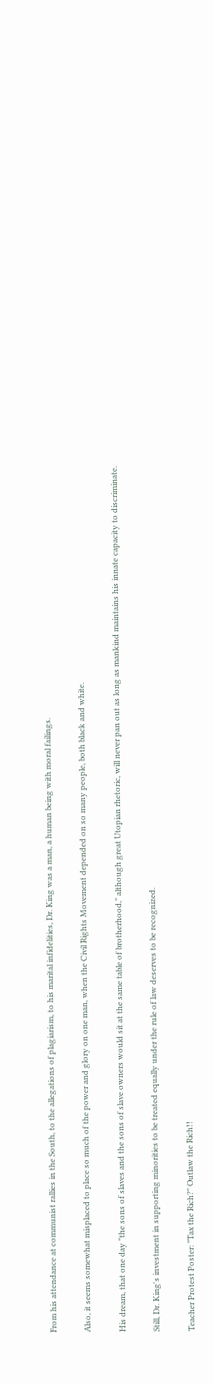From his attendance at communist rallies in the South, to the allegations of plagiarism, to his marital infidelities, Dr. King was a man, a human being with moral failings.

Also, it seems somewhat misplaced to place so much of the power and glory on one man, when the Civil Rights Movement depended on so many people, both black and white.

His dream, that one day "the sons of slaves and the sons of slave owners would sit at the same table of brotherhood," although great Utopian rhetoric, will never pan out as long as mankind maintains his innate capacity to discriminate.

Still, Dr. King's investment in supporting minorities to be treated equally under the rule of law deserves to be recognized.

Teacher Protest Poster: "Tax the Rich?" Outlaw the Rich!!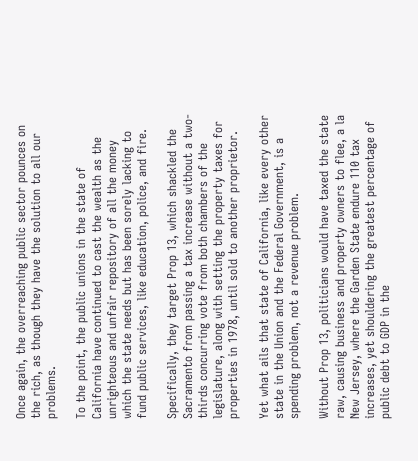Once again, the overreaching public sector pounces on the rich, as though they have the solution to all our problems.

To the point, the public unions in the state of California have continued to cast the wealth as the unrighteous and unfair repository of all the money which the state needs but has been sorely lacking to fund public services, like education, police, and fire.

Specifically, they target Prop 13, which shackled the Sacramento from passing a tax increase without a two-thirds concurring vote from both chambers of the legislature, along with setting the property taxes for properties in 1978, until sold to another proprietor.

Yet what ails that state of California, like every other state in the Union and the Federal Government, is a spending problem, not a revenue problem.

Without Prop 13, politicians would have taxed the state raw, causing business and property owners to flee, a la New Jersey, where the Garden State endure 110 tax increases, yet shouldering the greatest percentage of public debt to GDP in the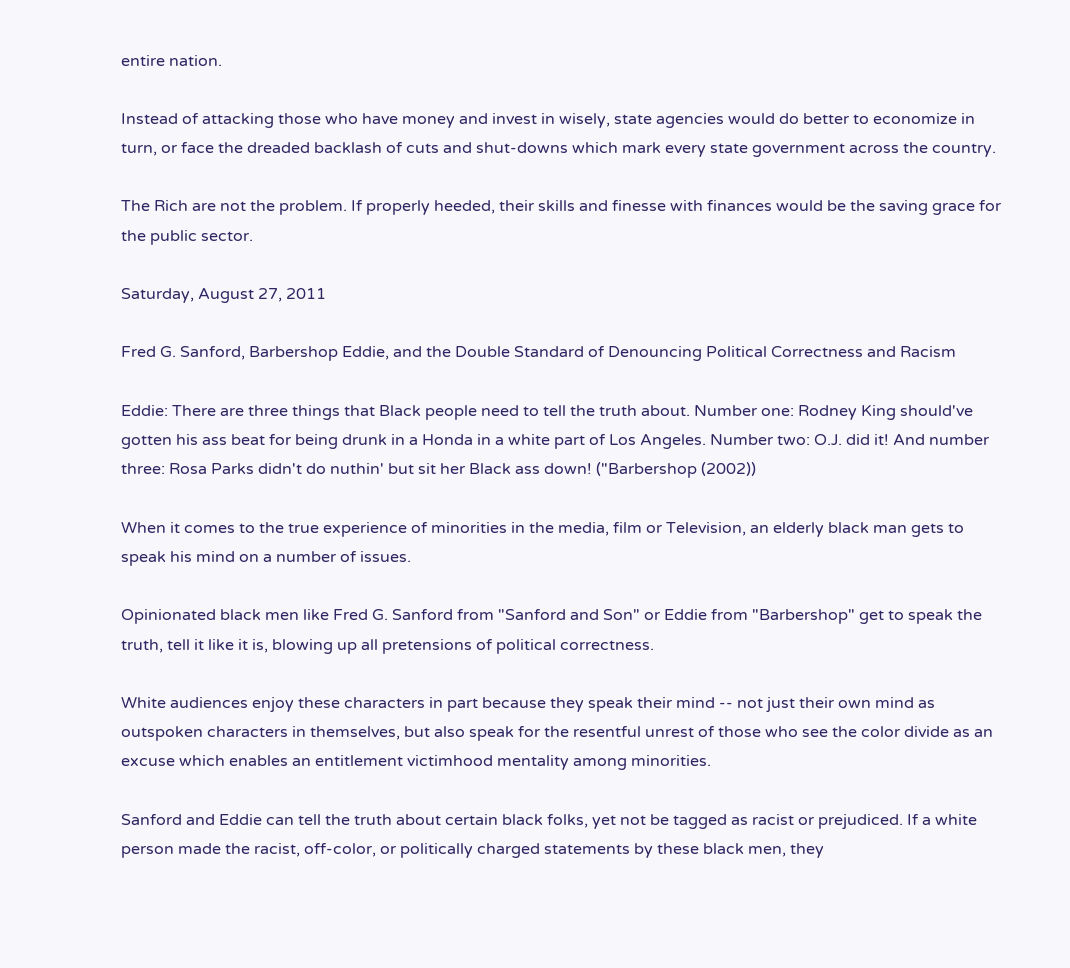entire nation.

Instead of attacking those who have money and invest in wisely, state agencies would do better to economize in turn, or face the dreaded backlash of cuts and shut-downs which mark every state government across the country.

The Rich are not the problem. If properly heeded, their skills and finesse with finances would be the saving grace for the public sector.

Saturday, August 27, 2011

Fred G. Sanford, Barbershop Eddie, and the Double Standard of Denouncing Political Correctness and Racism

Eddie: There are three things that Black people need to tell the truth about. Number one: Rodney King should've gotten his ass beat for being drunk in a Honda in a white part of Los Angeles. Number two: O.J. did it! And number three: Rosa Parks didn't do nuthin' but sit her Black ass down! ("Barbershop (2002))

When it comes to the true experience of minorities in the media, film or Television, an elderly black man gets to speak his mind on a number of issues.

Opinionated black men like Fred G. Sanford from "Sanford and Son" or Eddie from "Barbershop" get to speak the truth, tell it like it is, blowing up all pretensions of political correctness.

White audiences enjoy these characters in part because they speak their mind -- not just their own mind as outspoken characters in themselves, but also speak for the resentful unrest of those who see the color divide as an excuse which enables an entitlement victimhood mentality among minorities.

Sanford and Eddie can tell the truth about certain black folks, yet not be tagged as racist or prejudiced. If a white person made the racist, off-color, or politically charged statements by these black men, they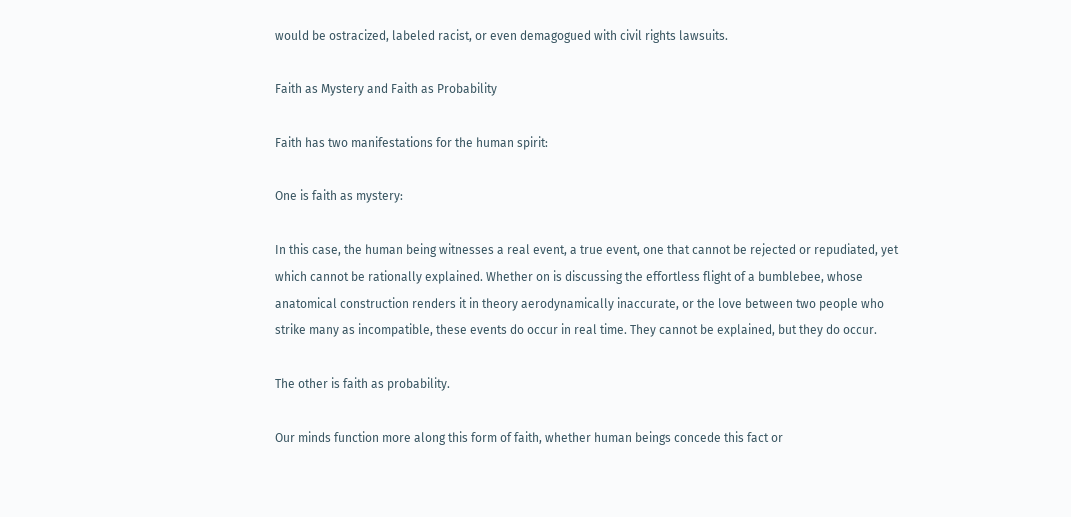would be ostracized, labeled racist, or even demagogued with civil rights lawsuits.

Faith as Mystery and Faith as Probability

Faith has two manifestations for the human spirit:

One is faith as mystery:

In this case, the human being witnesses a real event, a true event, one that cannot be rejected or repudiated, yet which cannot be rationally explained. Whether on is discussing the effortless flight of a bumblebee, whose anatomical construction renders it in theory aerodynamically inaccurate, or the love between two people who strike many as incompatible, these events do occur in real time. They cannot be explained, but they do occur.

The other is faith as probability.

Our minds function more along this form of faith, whether human beings concede this fact or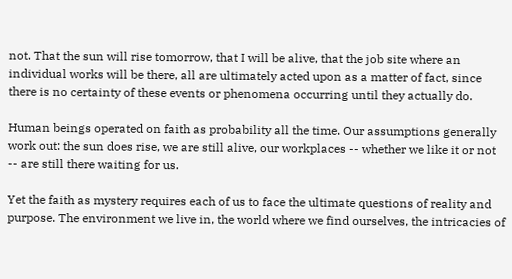not. That the sun will rise tomorrow, that I will be alive, that the job site where an individual works will be there, all are ultimately acted upon as a matter of fact, since there is no certainty of these events or phenomena occurring until they actually do.

Human beings operated on faith as probability all the time. Our assumptions generally work out: the sun does rise, we are still alive, our workplaces -- whether we like it or not -- are still there waiting for us.

Yet the faith as mystery requires each of us to face the ultimate questions of reality and purpose. The environment we live in, the world where we find ourselves, the intricacies of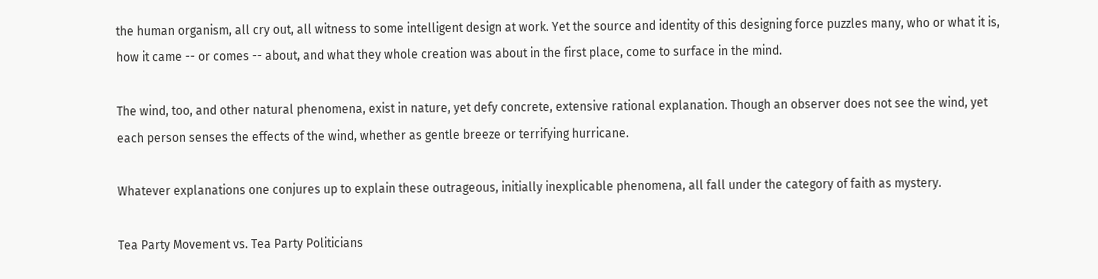the human organism, all cry out, all witness to some intelligent design at work. Yet the source and identity of this designing force puzzles many, who or what it is, how it came -- or comes -- about, and what they whole creation was about in the first place, come to surface in the mind.

The wind, too, and other natural phenomena, exist in nature, yet defy concrete, extensive rational explanation. Though an observer does not see the wind, yet each person senses the effects of the wind, whether as gentle breeze or terrifying hurricane.

Whatever explanations one conjures up to explain these outrageous, initially inexplicable phenomena, all fall under the category of faith as mystery.

Tea Party Movement vs. Tea Party Politicians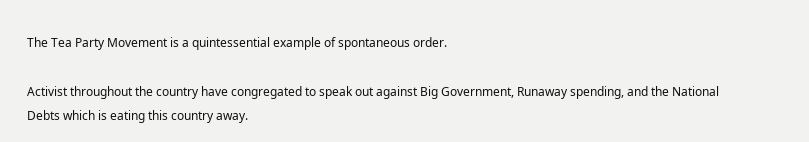The Tea Party Movement is a quintessential example of spontaneous order.

Activist throughout the country have congregated to speak out against Big Government, Runaway spending, and the National Debts which is eating this country away.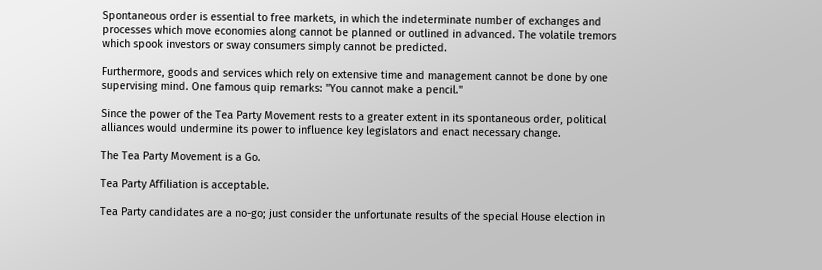Spontaneous order is essential to free markets, in which the indeterminate number of exchanges and processes which move economies along cannot be planned or outlined in advanced. The volatile tremors which spook investors or sway consumers simply cannot be predicted.

Furthermore, goods and services which rely on extensive time and management cannot be done by one supervising mind. One famous quip remarks: "You cannot make a pencil."

Since the power of the Tea Party Movement rests to a greater extent in its spontaneous order, political alliances would undermine its power to influence key legislators and enact necessary change.

The Tea Party Movement is a Go.

Tea Party Affiliation is acceptable.

Tea Party candidates are a no-go; just consider the unfortunate results of the special House election in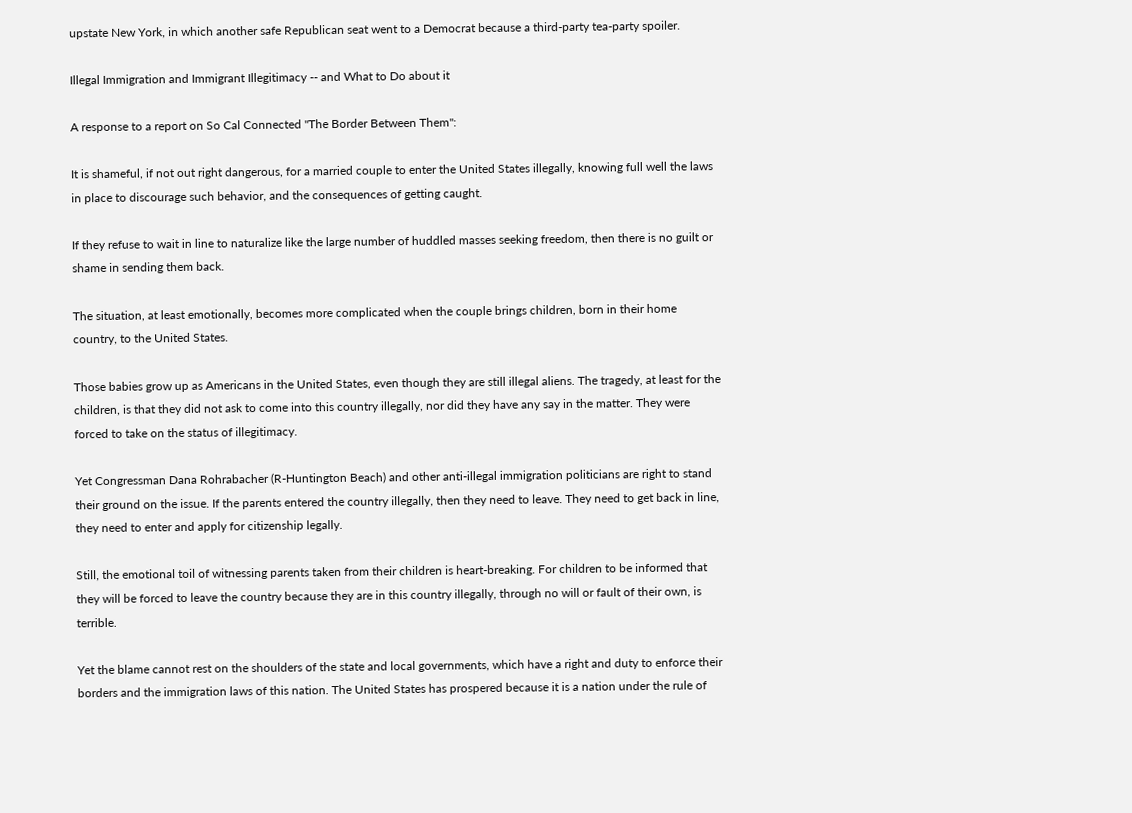upstate New York, in which another safe Republican seat went to a Democrat because a third-party tea-party spoiler.

Illegal Immigration and Immigrant Illegitimacy -- and What to Do about it

A response to a report on So Cal Connected "The Border Between Them":

It is shameful, if not out right dangerous, for a married couple to enter the United States illegally, knowing full well the laws in place to discourage such behavior, and the consequences of getting caught.

If they refuse to wait in line to naturalize like the large number of huddled masses seeking freedom, then there is no guilt or shame in sending them back.

The situation, at least emotionally, becomes more complicated when the couple brings children, born in their home country, to the United States.

Those babies grow up as Americans in the United States, even though they are still illegal aliens. The tragedy, at least for the children, is that they did not ask to come into this country illegally, nor did they have any say in the matter. They were forced to take on the status of illegitimacy.

Yet Congressman Dana Rohrabacher (R-Huntington Beach) and other anti-illegal immigration politicians are right to stand their ground on the issue. If the parents entered the country illegally, then they need to leave. They need to get back in line, they need to enter and apply for citizenship legally.

Still, the emotional toil of witnessing parents taken from their children is heart-breaking. For children to be informed that they will be forced to leave the country because they are in this country illegally, through no will or fault of their own, is terrible.

Yet the blame cannot rest on the shoulders of the state and local governments, which have a right and duty to enforce their borders and the immigration laws of this nation. The United States has prospered because it is a nation under the rule of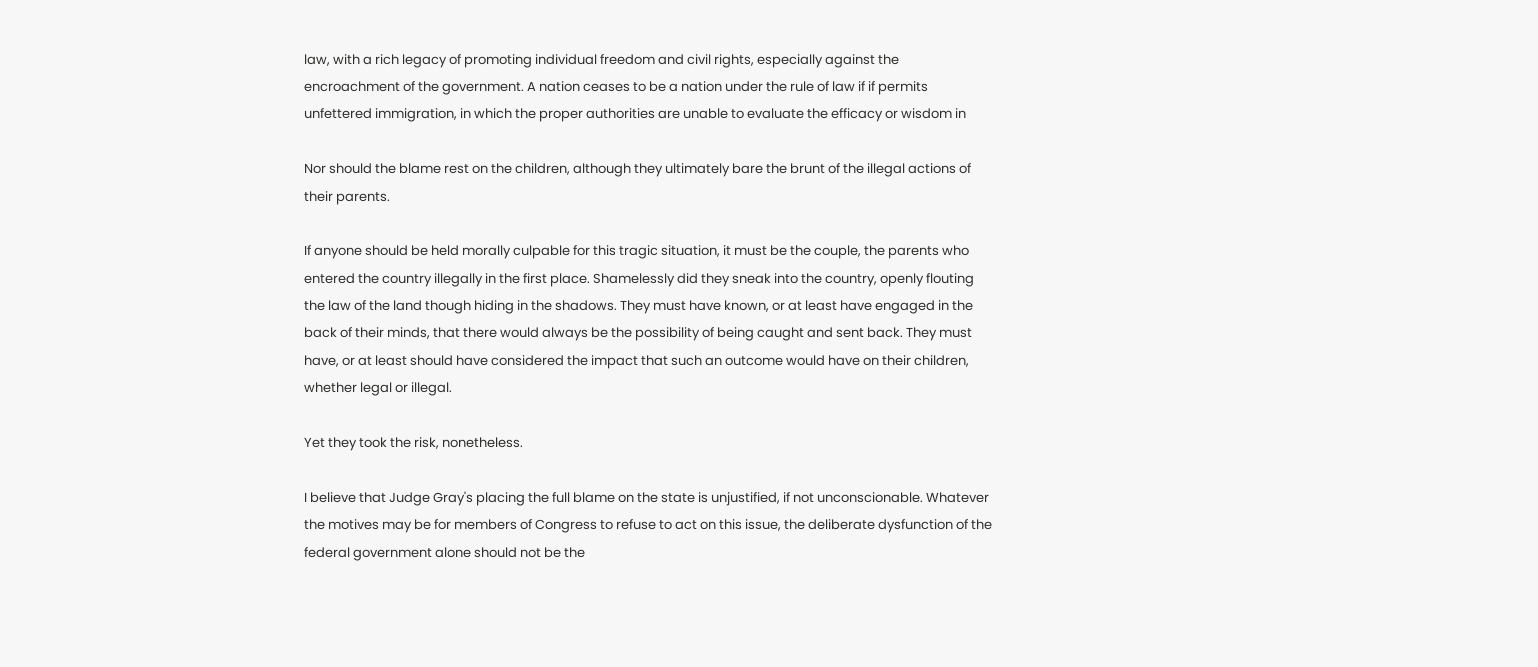law, with a rich legacy of promoting individual freedom and civil rights, especially against the encroachment of the government. A nation ceases to be a nation under the rule of law if if permits unfettered immigration, in which the proper authorities are unable to evaluate the efficacy or wisdom in

Nor should the blame rest on the children, although they ultimately bare the brunt of the illegal actions of their parents.

If anyone should be held morally culpable for this tragic situation, it must be the couple, the parents who entered the country illegally in the first place. Shamelessly did they sneak into the country, openly flouting the law of the land though hiding in the shadows. They must have known, or at least have engaged in the back of their minds, that there would always be the possibility of being caught and sent back. They must have, or at least should have considered the impact that such an outcome would have on their children, whether legal or illegal.

Yet they took the risk, nonetheless.

I believe that Judge Gray's placing the full blame on the state is unjustified, if not unconscionable. Whatever the motives may be for members of Congress to refuse to act on this issue, the deliberate dysfunction of the federal government alone should not be the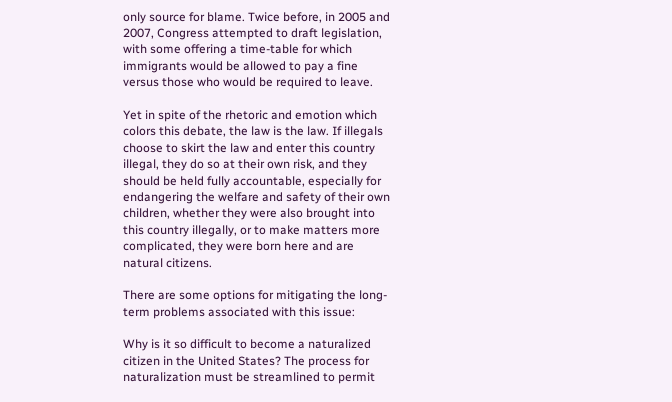only source for blame. Twice before, in 2005 and 2007, Congress attempted to draft legislation, with some offering a time-table for which immigrants would be allowed to pay a fine versus those who would be required to leave.

Yet in spite of the rhetoric and emotion which colors this debate, the law is the law. If illegals choose to skirt the law and enter this country illegal, they do so at their own risk, and they should be held fully accountable, especially for endangering the welfare and safety of their own children, whether they were also brought into this country illegally, or to make matters more complicated, they were born here and are natural citizens.

There are some options for mitigating the long-term problems associated with this issue:

Why is it so difficult to become a naturalized citizen in the United States? The process for naturalization must be streamlined to permit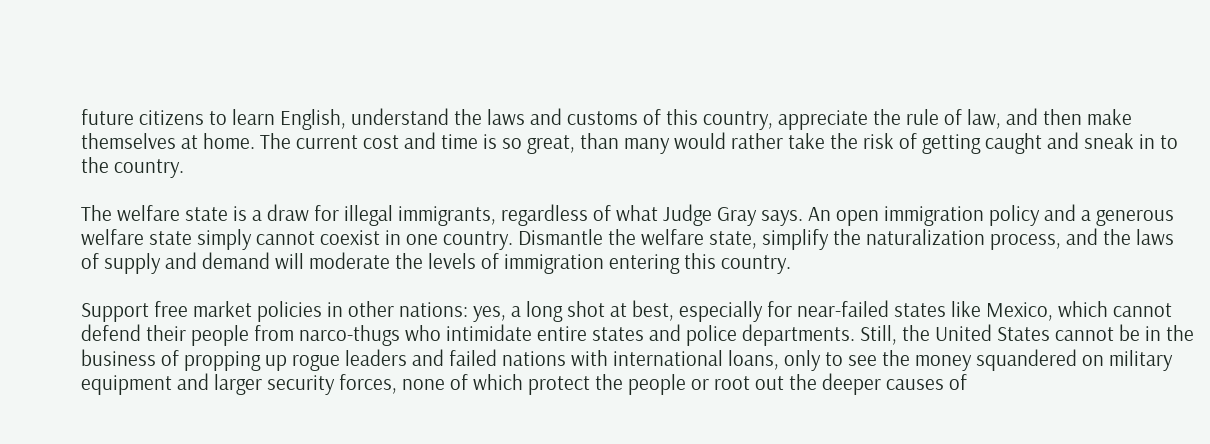future citizens to learn English, understand the laws and customs of this country, appreciate the rule of law, and then make themselves at home. The current cost and time is so great, than many would rather take the risk of getting caught and sneak in to the country.

The welfare state is a draw for illegal immigrants, regardless of what Judge Gray says. An open immigration policy and a generous welfare state simply cannot coexist in one country. Dismantle the welfare state, simplify the naturalization process, and the laws of supply and demand will moderate the levels of immigration entering this country.

Support free market policies in other nations: yes, a long shot at best, especially for near-failed states like Mexico, which cannot defend their people from narco-thugs who intimidate entire states and police departments. Still, the United States cannot be in the business of propping up rogue leaders and failed nations with international loans, only to see the money squandered on military equipment and larger security forces, none of which protect the people or root out the deeper causes of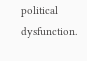political dysfunction.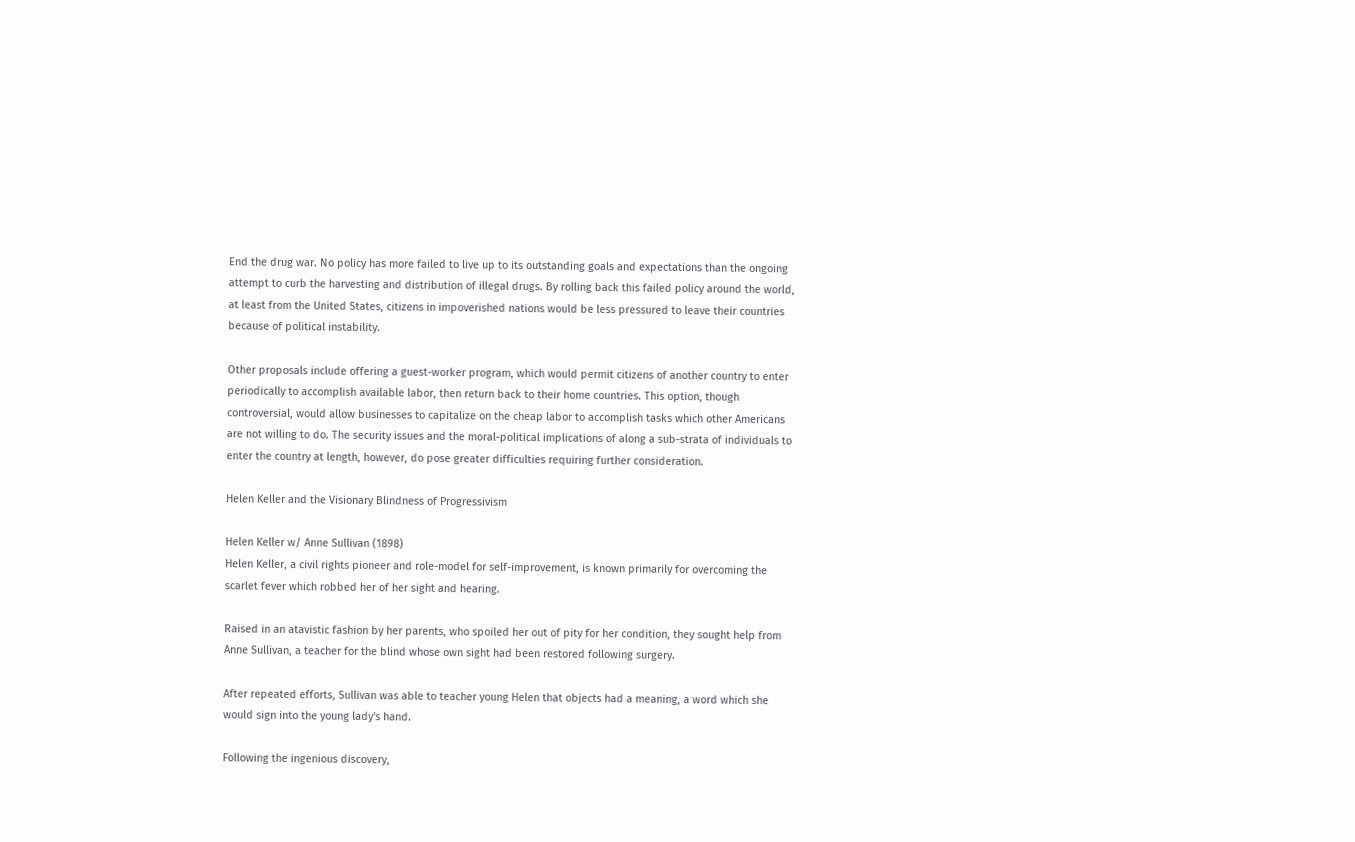End the drug war. No policy has more failed to live up to its outstanding goals and expectations than the ongoing attempt to curb the harvesting and distribution of illegal drugs. By rolling back this failed policy around the world, at least from the United States, citizens in impoverished nations would be less pressured to leave their countries because of political instability.

Other proposals include offering a guest-worker program, which would permit citizens of another country to enter periodically to accomplish available labor, then return back to their home countries. This option, though controversial, would allow businesses to capitalize on the cheap labor to accomplish tasks which other Americans are not willing to do. The security issues and the moral-political implications of along a sub-strata of individuals to enter the country at length, however, do pose greater difficulties requiring further consideration.

Helen Keller and the Visionary Blindness of Progressivism

Helen Keller w/ Anne Sullivan (1898)
Helen Keller, a civil rights pioneer and role-model for self-improvement, is known primarily for overcoming the scarlet fever which robbed her of her sight and hearing.

Raised in an atavistic fashion by her parents, who spoiled her out of pity for her condition, they sought help from Anne Sullivan, a teacher for the blind whose own sight had been restored following surgery.

After repeated efforts, Sullivan was able to teacher young Helen that objects had a meaning, a word which she would sign into the young lady's hand.

Following the ingenious discovery,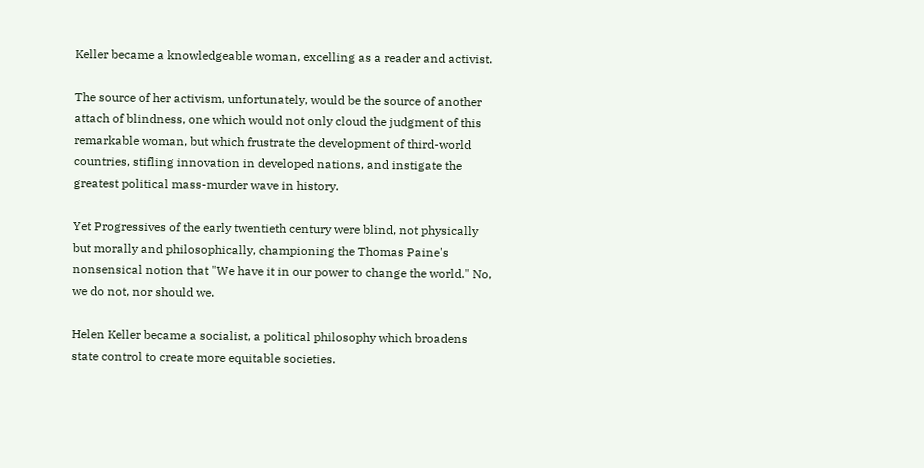Keller became a knowledgeable woman, excelling as a reader and activist.

The source of her activism, unfortunately, would be the source of another attach of blindness, one which would not only cloud the judgment of this remarkable woman, but which frustrate the development of third-world countries, stifling innovation in developed nations, and instigate the greatest political mass-murder wave in history.

Yet Progressives of the early twentieth century were blind, not physically but morally and philosophically, championing the Thomas Paine's nonsensical notion that "We have it in our power to change the world." No, we do not, nor should we.

Helen Keller became a socialist, a political philosophy which broadens state control to create more equitable societies.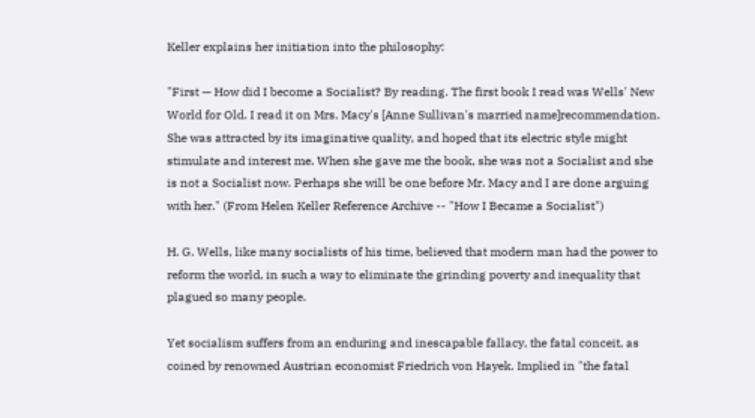Keller explains her initiation into the philosophy:

"First — How did I become a Socialist? By reading. The first book I read was Wells' New World for Old. I read it on Mrs. Macy's [Anne Sullivan's married name]recommendation. She was attracted by its imaginative quality, and hoped that its electric style might stimulate and interest me. When she gave me the book, she was not a Socialist and she is not a Socialist now. Perhaps she will be one before Mr. Macy and I are done arguing with her." (From Helen Keller Reference Archive -- "How I Became a Socialist")

H. G. Wells, like many socialists of his time, believed that modern man had the power to reform the world, in such a way to eliminate the grinding poverty and inequality that plagued so many people.

Yet socialism suffers from an enduring and inescapable fallacy, the fatal conceit, as coined by renowned Austrian economist Friedrich von Hayek. Implied in "the fatal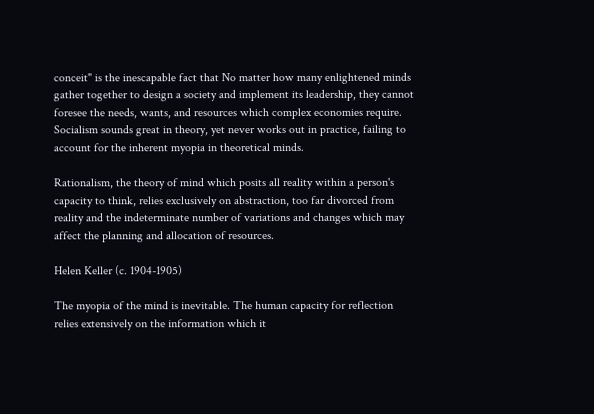conceit" is the inescapable fact that No matter how many enlightened minds gather together to design a society and implement its leadership, they cannot foresee the needs, wants, and resources which complex economies require. Socialism sounds great in theory, yet never works out in practice, failing to account for the inherent myopia in theoretical minds.

Rationalism, the theory of mind which posits all reality within a person's capacity to think, relies exclusively on abstraction, too far divorced from reality and the indeterminate number of variations and changes which may affect the planning and allocation of resources.

Helen Keller (c. 1904-1905)

The myopia of the mind is inevitable. The human capacity for reflection relies extensively on the information which it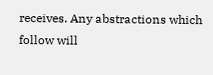receives. Any abstractions which follow will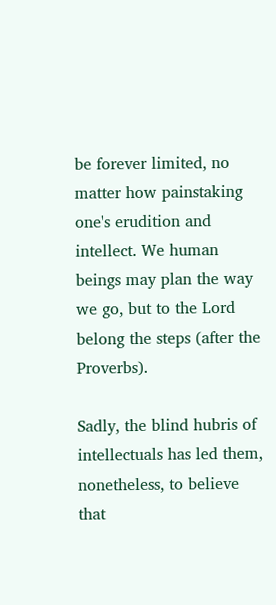be forever limited, no matter how painstaking one's erudition and intellect. We human beings may plan the way we go, but to the Lord belong the steps (after the Proverbs).

Sadly, the blind hubris of intellectuals has led them, nonetheless, to believe that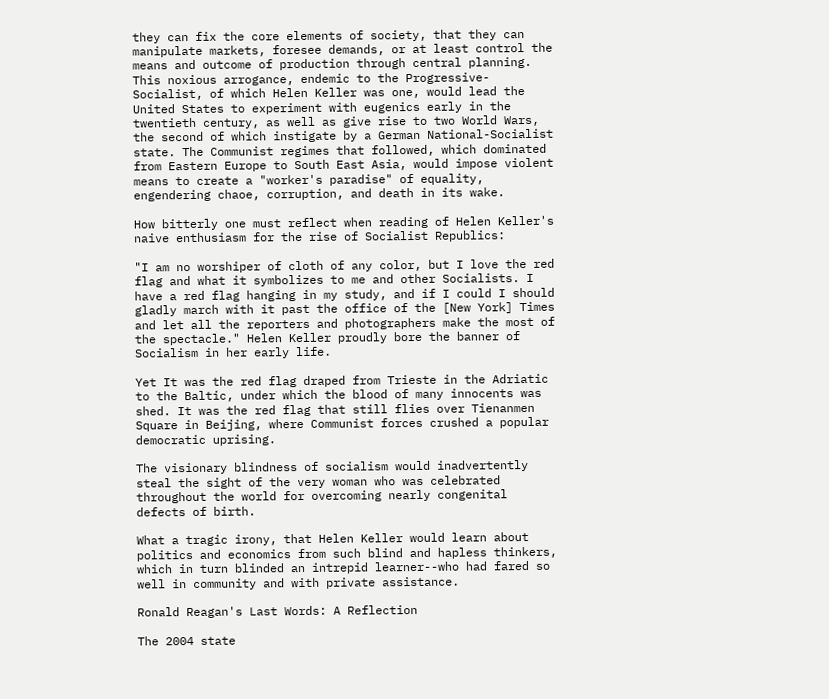they can fix the core elements of society, that they can manipulate markets, foresee demands, or at least control the means and outcome of production through central planning. This noxious arrogance, endemic to the Progressive-Socialist, of which Helen Keller was one, would lead the United States to experiment with eugenics early in the twentieth century, as well as give rise to two World Wars, the second of which instigate by a German National-Socialist state. The Communist regimes that followed, which dominated from Eastern Europe to South East Asia, would impose violent means to create a "worker's paradise" of equality, engendering chaoe, corruption, and death in its wake.

How bitterly one must reflect when reading of Helen Keller's naive enthusiasm for the rise of Socialist Republics:

"I am no worshiper of cloth of any color, but I love the red flag and what it symbolizes to me and other Socialists. I have a red flag hanging in my study, and if I could I should gladly march with it past the office of the [New York] Times and let all the reporters and photographers make the most of the spectacle." Helen Keller proudly bore the banner of Socialism in her early life.

Yet It was the red flag draped from Trieste in the Adriatic to the Baltic, under which the blood of many innocents was shed. It was the red flag that still flies over Tienanmen Square in Beijing, where Communist forces crushed a popular democratic uprising.

The visionary blindness of socialism would inadvertently steal the sight of the very woman who was celebrated throughout the world for overcoming nearly congenital defects of birth.

What a tragic irony, that Helen Keller would learn about politics and economics from such blind and hapless thinkers, which in turn blinded an intrepid learner--who had fared so well in community and with private assistance.

Ronald Reagan's Last Words: A Reflection

The 2004 state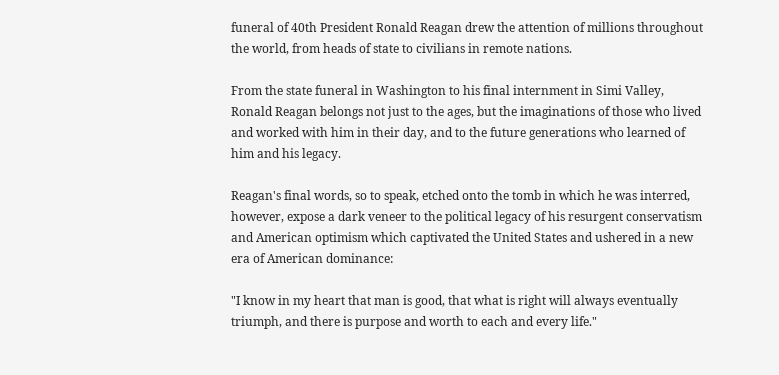funeral of 40th President Ronald Reagan drew the attention of millions throughout the world, from heads of state to civilians in remote nations.

From the state funeral in Washington to his final internment in Simi Valley, Ronald Reagan belongs not just to the ages, but the imaginations of those who lived and worked with him in their day, and to the future generations who learned of him and his legacy.

Reagan's final words, so to speak, etched onto the tomb in which he was interred, however, expose a dark veneer to the political legacy of his resurgent conservatism and American optimism which captivated the United States and ushered in a new era of American dominance:

"I know in my heart that man is good, that what is right will always eventually triumph, and there is purpose and worth to each and every life."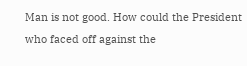Man is not good. How could the President who faced off against the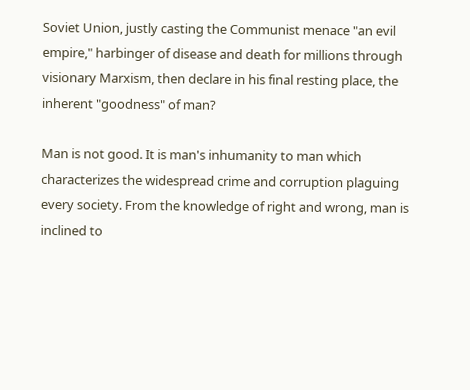Soviet Union, justly casting the Communist menace "an evil empire," harbinger of disease and death for millions through visionary Marxism, then declare in his final resting place, the inherent "goodness" of man?

Man is not good. It is man's inhumanity to man which characterizes the widespread crime and corruption plaguing every society. From the knowledge of right and wrong, man is inclined to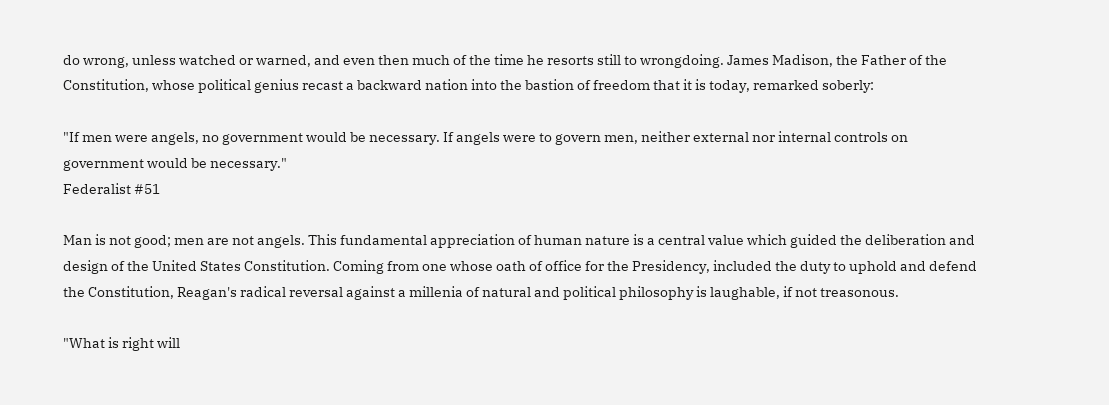do wrong, unless watched or warned, and even then much of the time he resorts still to wrongdoing. James Madison, the Father of the Constitution, whose political genius recast a backward nation into the bastion of freedom that it is today, remarked soberly:

"If men were angels, no government would be necessary. If angels were to govern men, neither external nor internal controls on government would be necessary."
Federalist #51

Man is not good; men are not angels. This fundamental appreciation of human nature is a central value which guided the deliberation and design of the United States Constitution. Coming from one whose oath of office for the Presidency, included the duty to uphold and defend the Constitution, Reagan's radical reversal against a millenia of natural and political philosophy is laughable, if not treasonous.

"What is right will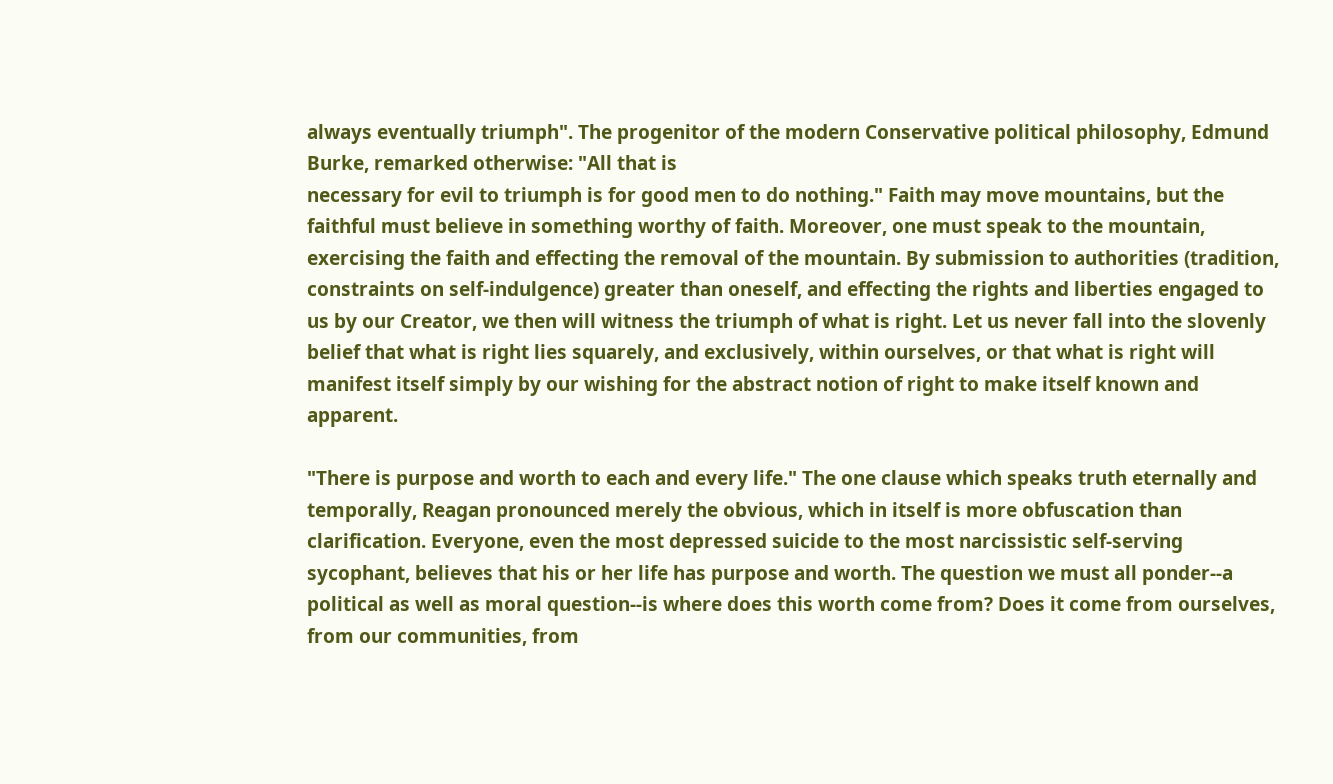always eventually triumph". The progenitor of the modern Conservative political philosophy, Edmund Burke, remarked otherwise: "All that is
necessary for evil to triumph is for good men to do nothing." Faith may move mountains, but the faithful must believe in something worthy of faith. Moreover, one must speak to the mountain, exercising the faith and effecting the removal of the mountain. By submission to authorities (tradition, constraints on self-indulgence) greater than oneself, and effecting the rights and liberties engaged to us by our Creator, we then will witness the triumph of what is right. Let us never fall into the slovenly belief that what is right lies squarely, and exclusively, within ourselves, or that what is right will manifest itself simply by our wishing for the abstract notion of right to make itself known and apparent.

"There is purpose and worth to each and every life." The one clause which speaks truth eternally and temporally, Reagan pronounced merely the obvious, which in itself is more obfuscation than clarification. Everyone, even the most depressed suicide to the most narcissistic self-serving sycophant, believes that his or her life has purpose and worth. The question we must all ponder--a political as well as moral question--is where does this worth come from? Does it come from ourselves, from our communities, from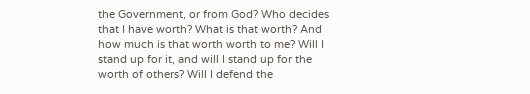the Government, or from God? Who decides that I have worth? What is that worth? And how much is that worth worth to me? Will I stand up for it, and will I stand up for the worth of others? Will I defend the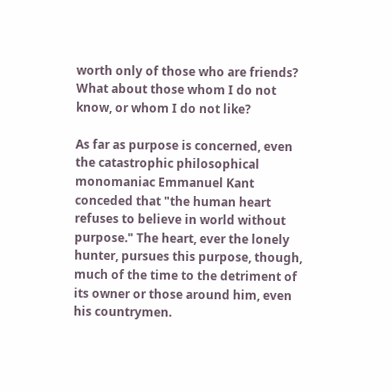worth only of those who are friends? What about those whom I do not know, or whom I do not like?

As far as purpose is concerned, even the catastrophic philosophical monomaniac Emmanuel Kant conceded that "the human heart refuses to believe in world without purpose." The heart, ever the lonely hunter, pursues this purpose, though, much of the time to the detriment of its owner or those around him, even his countrymen.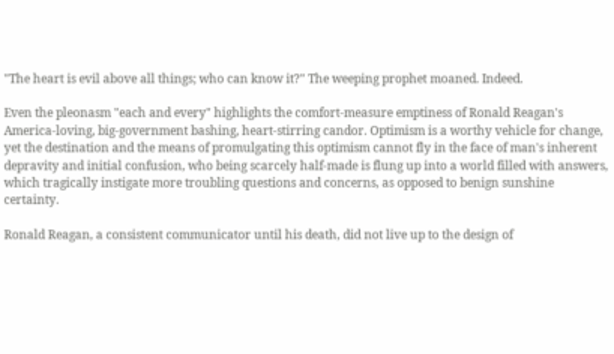"The heart is evil above all things; who can know it?" The weeping prophet moaned. Indeed.

Even the pleonasm "each and every" highlights the comfort-measure emptiness of Ronald Reagan's America-loving, big-government bashing, heart-stirring candor. Optimism is a worthy vehicle for change, yet the destination and the means of promulgating this optimism cannot fly in the face of man's inherent depravity and initial confusion, who being scarcely half-made is flung up into a world filled with answers, which tragically instigate more troubling questions and concerns, as opposed to benign sunshine certainty.

Ronald Reagan, a consistent communicator until his death, did not live up to the design of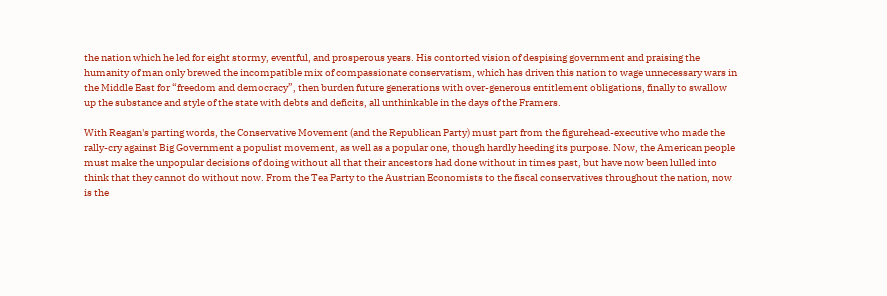the nation which he led for eight stormy, eventful, and prosperous years. His contorted vision of despising government and praising the humanity of man only brewed the incompatible mix of compassionate conservatism, which has driven this nation to wage unnecessary wars in the Middle East for “freedom and democracy”, then burden future generations with over-generous entitlement obligations, finally to swallow up the substance and style of the state with debts and deficits, all unthinkable in the days of the Framers.

With Reagan's parting words, the Conservative Movement (and the Republican Party) must part from the figurehead-executive who made the rally-cry against Big Government a populist movement, as well as a popular one, though hardly heeding its purpose. Now, the American people must make the unpopular decisions of doing without all that their ancestors had done without in times past, but have now been lulled into think that they cannot do without now. From the Tea Party to the Austrian Economists to the fiscal conservatives throughout the nation, now is the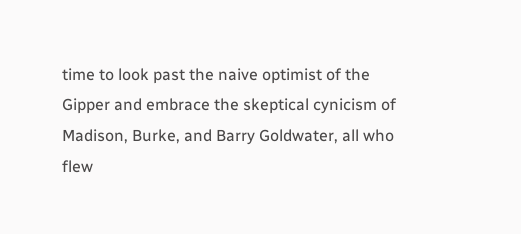time to look past the naive optimist of the Gipper and embrace the skeptical cynicism of Madison, Burke, and Barry Goldwater, all who flew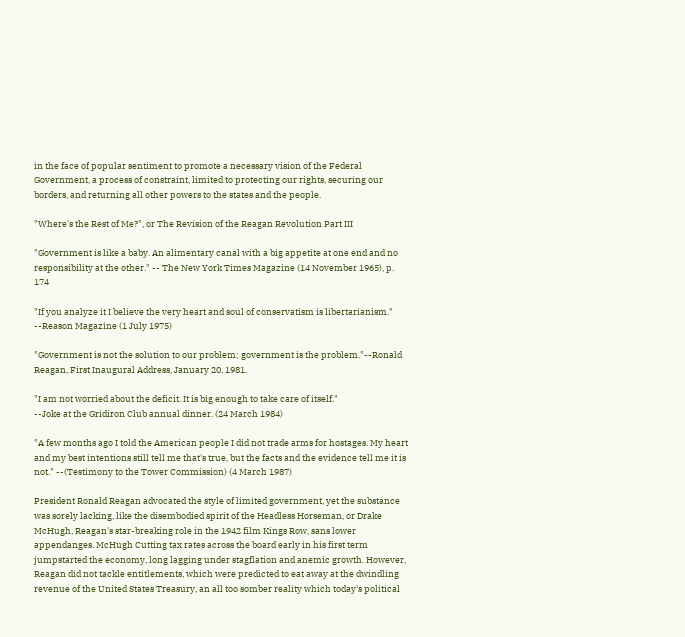in the face of popular sentiment to promote a necessary vision of the Federal Government, a process of constraint, limited to protecting our rights, securing our borders, and returning all other powers to the states and the people.

"Where's the Rest of Me?", or The Revision of the Reagan Revolution Part III

"Government is like a baby. An alimentary canal with a big appetite at one end and no responsibility at the other." -- The New York Times Magazine (14 November 1965), p. 174

"If you analyze it I believe the very heart and soul of conservatism is libertarianism." --Reason Magazine (1 July 1975)

"Government is not the solution to our problem; government is the problem."--Ronald Reagan, First Inaugural Address, January 20, 1981.

"I am not worried about the deficit. It is big enough to take care of itself."
--Joke at the Gridiron Club annual dinner. (24 March 1984)

"A few months ago I told the American people I did not trade arms for hostages. My heart and my best intentions still tell me that's true, but the facts and the evidence tell me it is not." --(Testimony to the Tower Commission) (4 March 1987)

President Ronald Reagan advocated the style of limited government, yet the substance was sorely lacking, like the disembodied spirit of the Headless Horseman, or Drake McHugh, Reagan's star-breaking role in the 1942 film Kings Row, sans lower appendanges. McHugh Cutting tax rates across the board early in his first term jumpstarted the economy, long lagging under stagflation and anemic growth. However, Reagan did not tackle entitlements, which were predicted to eat away at the dwindling revenue of the United States Treasury, an all too somber reality which today's political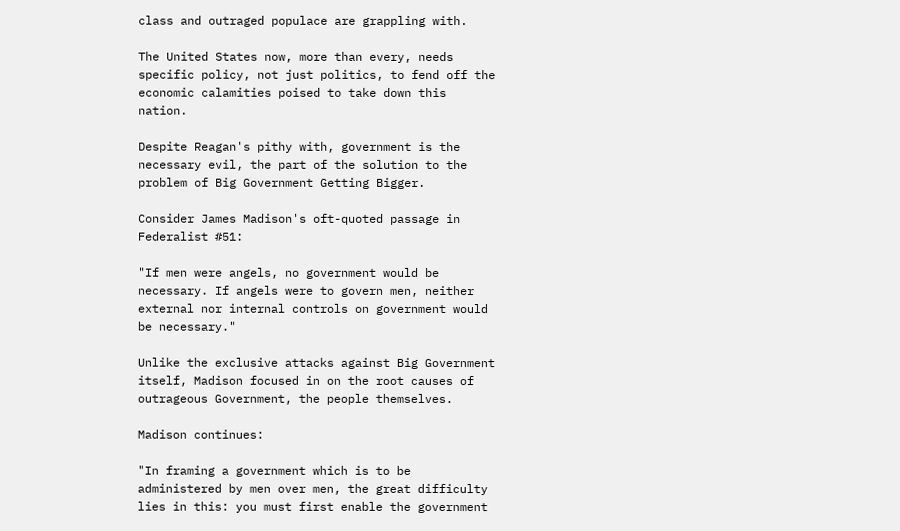class and outraged populace are grappling with.

The United States now, more than every, needs specific policy, not just politics, to fend off the economic calamities poised to take down this nation.

Despite Reagan's pithy with, government is the necessary evil, the part of the solution to the problem of Big Government Getting Bigger.

Consider James Madison's oft-quoted passage in Federalist #51:

"If men were angels, no government would be necessary. If angels were to govern men, neither external nor internal controls on government would be necessary."

Unlike the exclusive attacks against Big Government itself, Madison focused in on the root causes of outrageous Government, the people themselves.

Madison continues:

"In framing a government which is to be administered by men over men, the great difficulty lies in this: you must first enable the government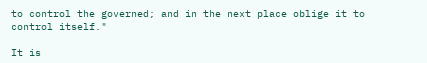to control the governed; and in the next place oblige it to control itself."

It is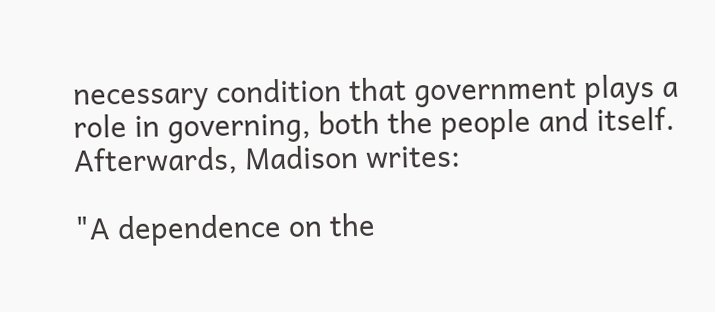necessary condition that government plays a role in governing, both the people and itself. Afterwards, Madison writes:

"A dependence on the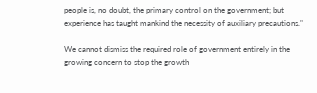people is, no doubt, the primary control on the government; but experience has taught mankind the necessity of auxiliary precautions."

We cannot dismiss the required role of government entirely in the growing concern to stop the growth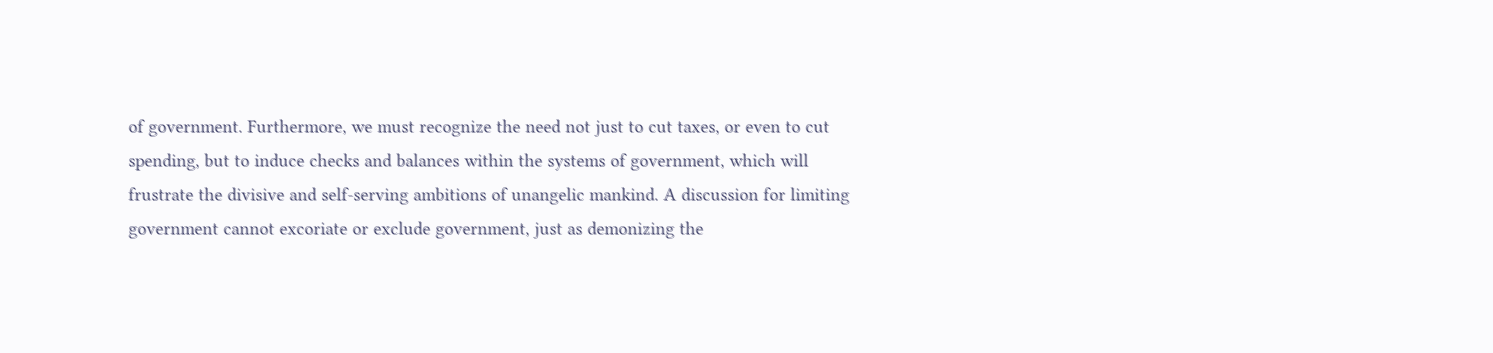of government. Furthermore, we must recognize the need not just to cut taxes, or even to cut spending, but to induce checks and balances within the systems of government, which will frustrate the divisive and self-serving ambitions of unangelic mankind. A discussion for limiting government cannot excoriate or exclude government, just as demonizing the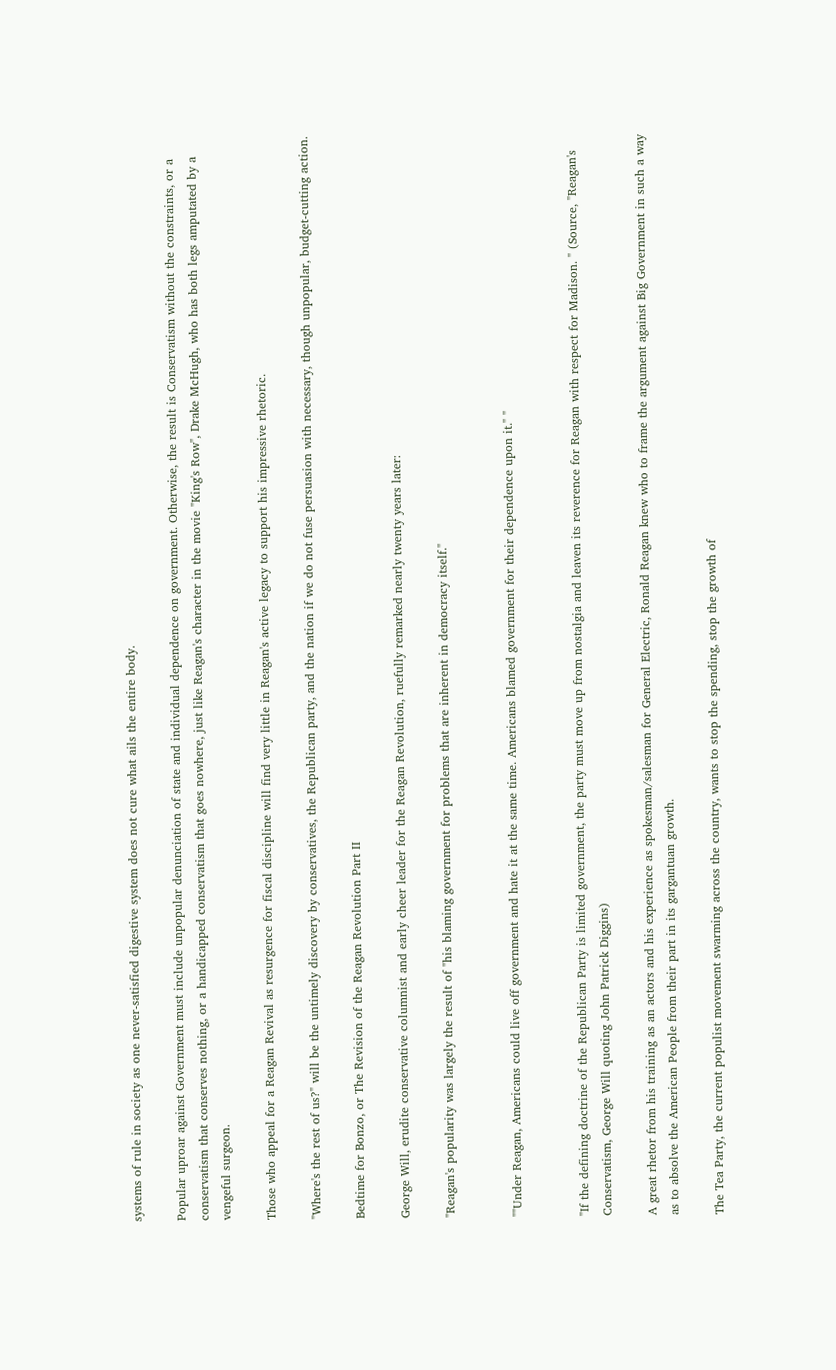systems of rule in society as one never-satisfied digestive system does not cure what ails the entire body.

Popular uproar against Government must include unpopular denunciation of state and individual dependence on government. Otherwise, the result is Conservatism without the constraints, or a conservatism that conserves nothing, or a handicapped conservatism that goes nowhere, just like Reagan's character in the movie "King's Row", Drake McHugh, who has both legs amputated by a vengeful surgeon.

Those who appeal for a Reagan Revival as resurgence for fiscal discipline will find very little in Reagan's active legacy to support his impressive rhetoric.

"Where's the rest of us?" will be the untimely discovery by conservatives, the Republican party, and the nation if we do not fuse persuasion with necessary, though unpopular, budget-cutting action.

Bedtime for Bonzo, or The Revision of the Reagan Revolution Part II

George Will, erudite conservative columnist and early cheer leader for the Reagan Revolution, ruefully remarked nearly twenty years later:

"Reagan's popularity was largely the result of "his blaming government for problems that are inherent in democracy itself."


""Under Reagan, Americans could live off government and hate it at the same time. Americans blamed government for their dependence upon it." "


"If the defining doctrine of the Republican Party is limited government, the party must move up from nostalgia and leaven its reverence for Reagan with respect for Madison. " (Source, "Reagan's Conservatism, George Will quoting John Patrick Diggins)

A great rhetor from his training as an actors and his experience as spokesman/salesman for General Electric, Ronald Reagan knew who to frame the argument against Big Government in such a way as to absolve the American People from their part in its gargantuan growth.

The Tea Party, the current populist movement swarming across the country, wants to stop the spending, stop the growth of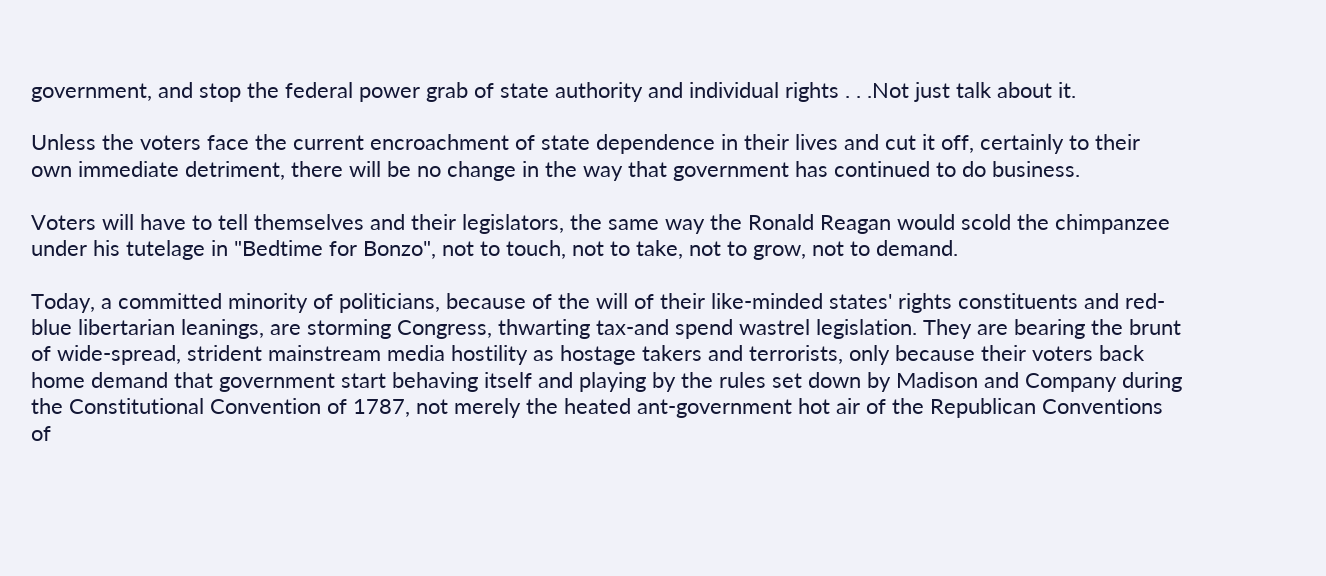government, and stop the federal power grab of state authority and individual rights . . .Not just talk about it.

Unless the voters face the current encroachment of state dependence in their lives and cut it off, certainly to their own immediate detriment, there will be no change in the way that government has continued to do business.

Voters will have to tell themselves and their legislators, the same way the Ronald Reagan would scold the chimpanzee under his tutelage in "Bedtime for Bonzo", not to touch, not to take, not to grow, not to demand.

Today, a committed minority of politicians, because of the will of their like-minded states' rights constituents and red-blue libertarian leanings, are storming Congress, thwarting tax-and spend wastrel legislation. They are bearing the brunt of wide-spread, strident mainstream media hostility as hostage takers and terrorists, only because their voters back home demand that government start behaving itself and playing by the rules set down by Madison and Company during the Constitutional Convention of 1787, not merely the heated ant-government hot air of the Republican Conventions of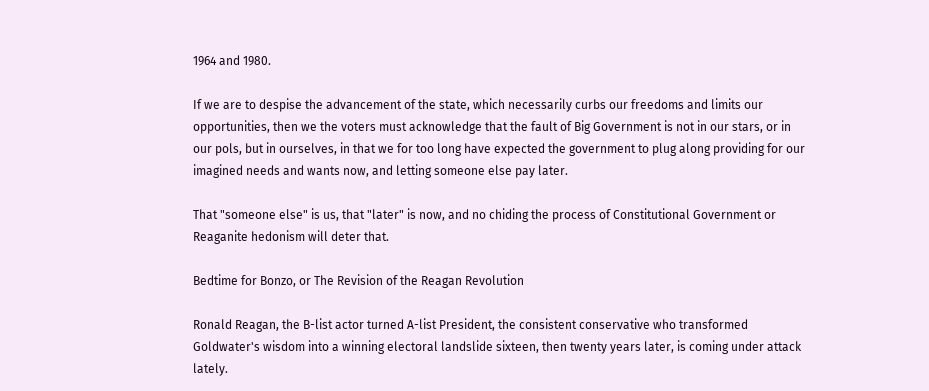1964 and 1980.

If we are to despise the advancement of the state, which necessarily curbs our freedoms and limits our opportunities, then we the voters must acknowledge that the fault of Big Government is not in our stars, or in our pols, but in ourselves, in that we for too long have expected the government to plug along providing for our imagined needs and wants now, and letting someone else pay later.

That "someone else" is us, that "later" is now, and no chiding the process of Constitutional Government or Reaganite hedonism will deter that.

Bedtime for Bonzo, or The Revision of the Reagan Revolution

Ronald Reagan, the B-list actor turned A-list President, the consistent conservative who transformed Goldwater's wisdom into a winning electoral landslide sixteen, then twenty years later, is coming under attack lately.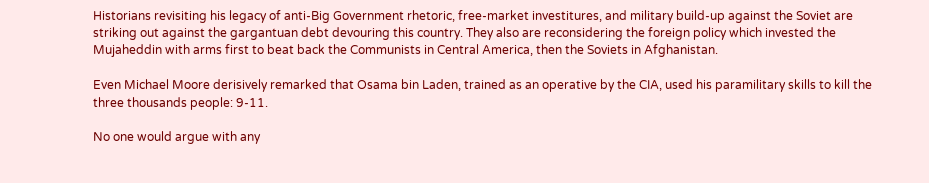Historians revisiting his legacy of anti-Big Government rhetoric, free-market investitures, and military build-up against the Soviet are striking out against the gargantuan debt devouring this country. They also are reconsidering the foreign policy which invested the Mujaheddin with arms first to beat back the Communists in Central America, then the Soviets in Afghanistan.

Even Michael Moore derisively remarked that Osama bin Laden, trained as an operative by the CIA, used his paramilitary skills to kill the three thousands people: 9-11.

No one would argue with any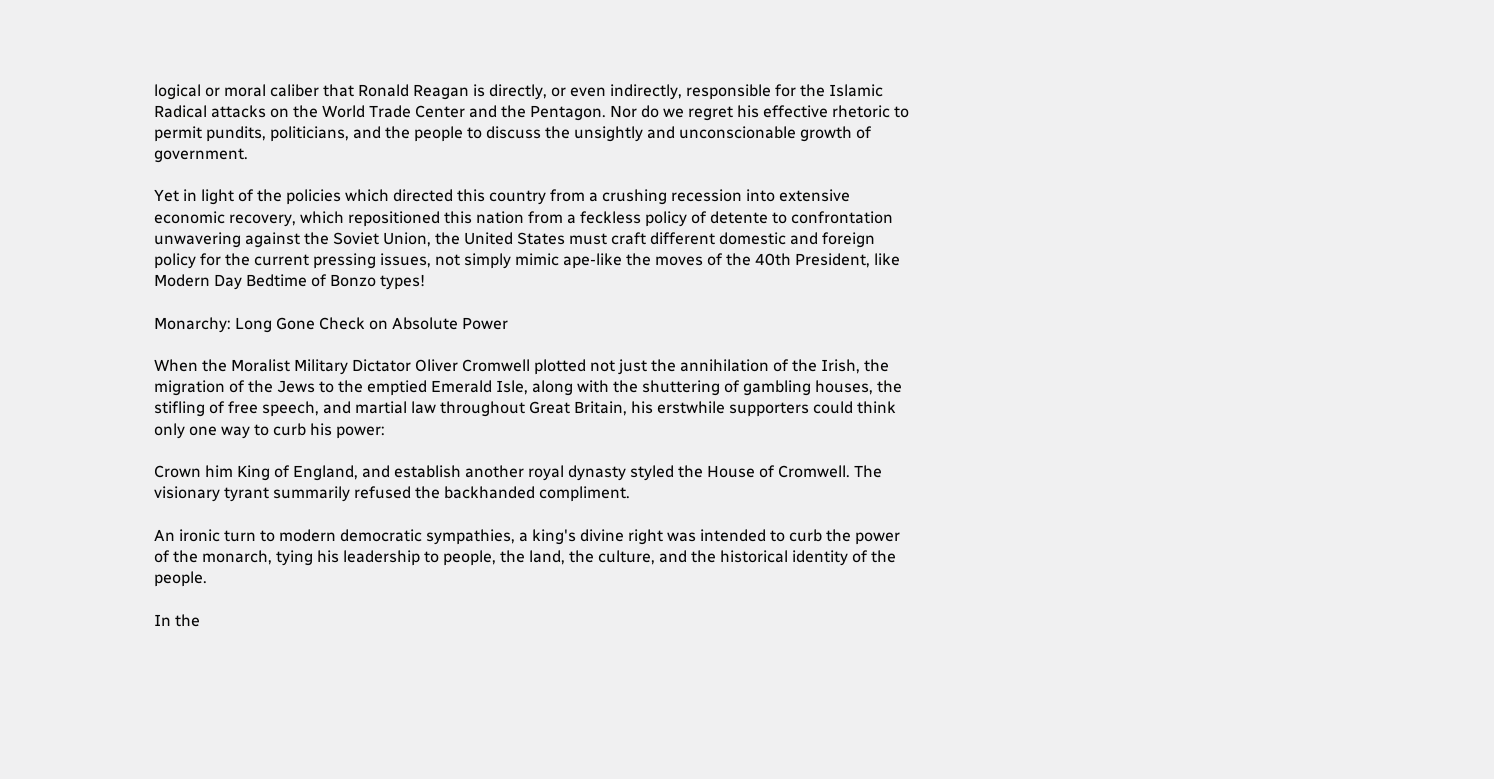logical or moral caliber that Ronald Reagan is directly, or even indirectly, responsible for the Islamic Radical attacks on the World Trade Center and the Pentagon. Nor do we regret his effective rhetoric to permit pundits, politicians, and the people to discuss the unsightly and unconscionable growth of government.

Yet in light of the policies which directed this country from a crushing recession into extensive economic recovery, which repositioned this nation from a feckless policy of detente to confrontation unwavering against the Soviet Union, the United States must craft different domestic and foreign policy for the current pressing issues, not simply mimic ape-like the moves of the 40th President, like Modern Day Bedtime of Bonzo types!

Monarchy: Long Gone Check on Absolute Power

When the Moralist Military Dictator Oliver Cromwell plotted not just the annihilation of the Irish, the migration of the Jews to the emptied Emerald Isle, along with the shuttering of gambling houses, the stifling of free speech, and martial law throughout Great Britain, his erstwhile supporters could think only one way to curb his power:

Crown him King of England, and establish another royal dynasty styled the House of Cromwell. The visionary tyrant summarily refused the backhanded compliment.

An ironic turn to modern democratic sympathies, a king's divine right was intended to curb the power of the monarch, tying his leadership to people, the land, the culture, and the historical identity of the people.

In the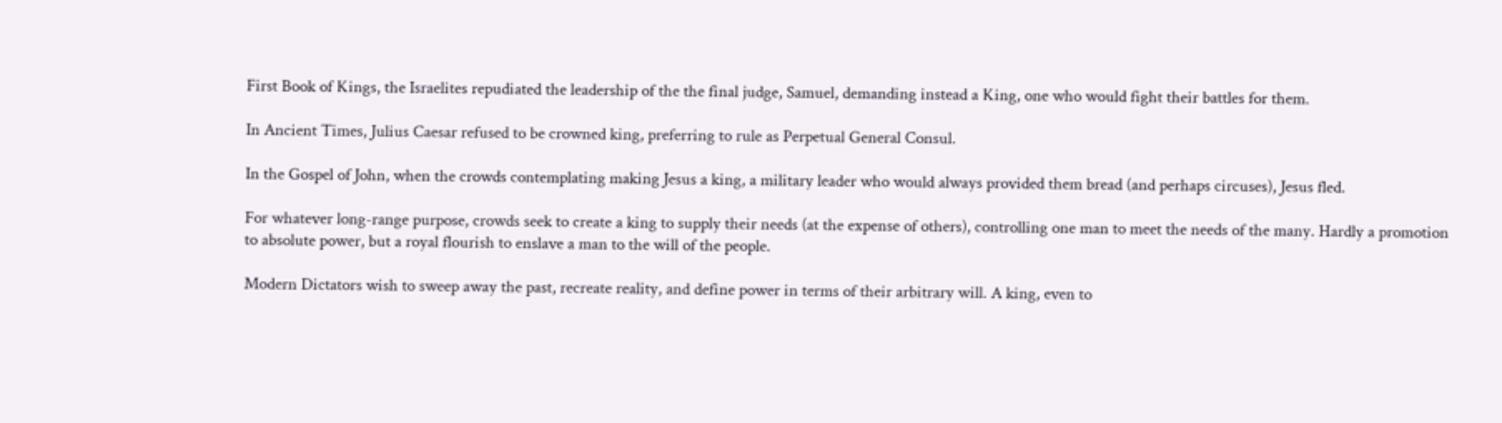First Book of Kings, the Israelites repudiated the leadership of the the final judge, Samuel, demanding instead a King, one who would fight their battles for them.

In Ancient Times, Julius Caesar refused to be crowned king, preferring to rule as Perpetual General Consul.

In the Gospel of John, when the crowds contemplating making Jesus a king, a military leader who would always provided them bread (and perhaps circuses), Jesus fled.

For whatever long-range purpose, crowds seek to create a king to supply their needs (at the expense of others), controlling one man to meet the needs of the many. Hardly a promotion to absolute power, but a royal flourish to enslave a man to the will of the people.

Modern Dictators wish to sweep away the past, recreate reality, and define power in terms of their arbitrary will. A king, even to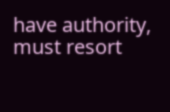have authority, must resort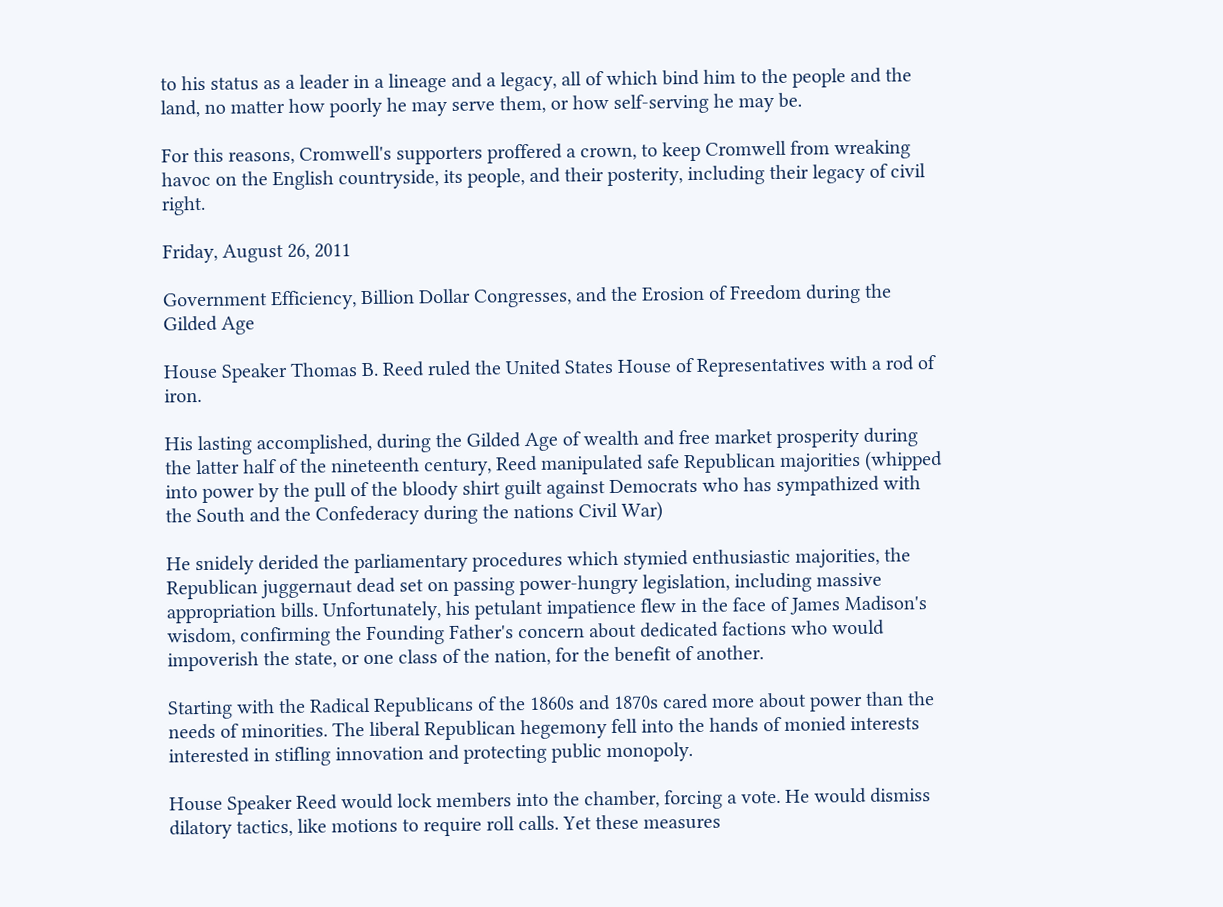to his status as a leader in a lineage and a legacy, all of which bind him to the people and the land, no matter how poorly he may serve them, or how self-serving he may be.

For this reasons, Cromwell's supporters proffered a crown, to keep Cromwell from wreaking havoc on the English countryside, its people, and their posterity, including their legacy of civil right.

Friday, August 26, 2011

Government Efficiency, Billion Dollar Congresses, and the Erosion of Freedom during the Gilded Age

House Speaker Thomas B. Reed ruled the United States House of Representatives with a rod of iron.

His lasting accomplished, during the Gilded Age of wealth and free market prosperity during the latter half of the nineteenth century, Reed manipulated safe Republican majorities (whipped into power by the pull of the bloody shirt guilt against Democrats who has sympathized with the South and the Confederacy during the nations Civil War)

He snidely derided the parliamentary procedures which stymied enthusiastic majorities, the Republican juggernaut dead set on passing power-hungry legislation, including massive appropriation bills. Unfortunately, his petulant impatience flew in the face of James Madison's wisdom, confirming the Founding Father's concern about dedicated factions who would impoverish the state, or one class of the nation, for the benefit of another.

Starting with the Radical Republicans of the 1860s and 1870s cared more about power than the needs of minorities. The liberal Republican hegemony fell into the hands of monied interests interested in stifling innovation and protecting public monopoly.

House Speaker Reed would lock members into the chamber, forcing a vote. He would dismiss dilatory tactics, like motions to require roll calls. Yet these measures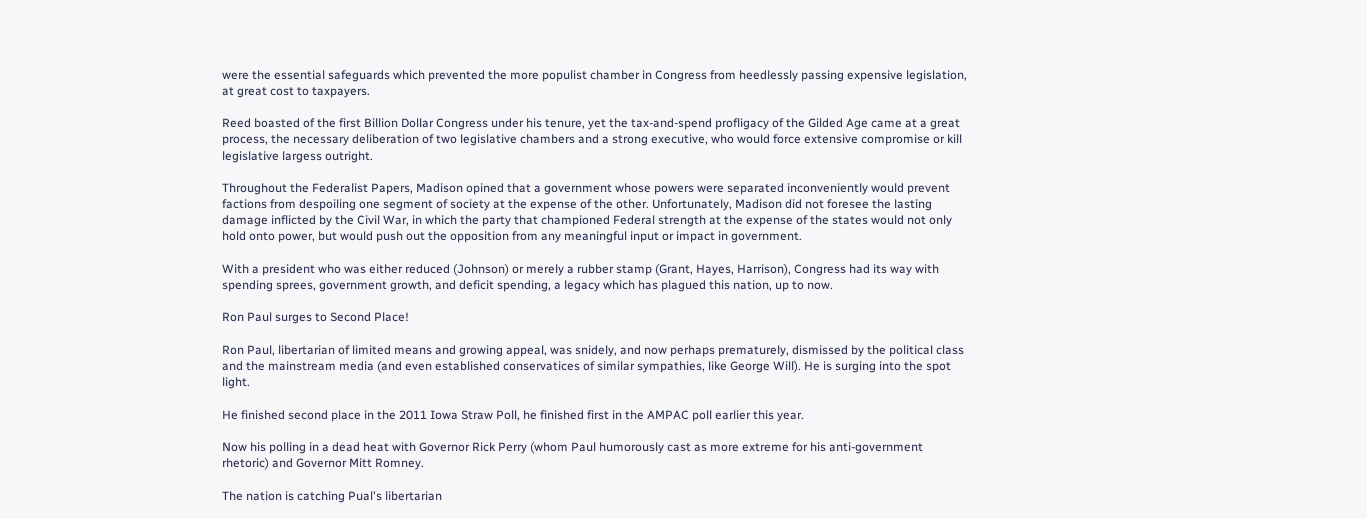were the essential safeguards which prevented the more populist chamber in Congress from heedlessly passing expensive legislation, at great cost to taxpayers.

Reed boasted of the first Billion Dollar Congress under his tenure, yet the tax-and-spend profligacy of the Gilded Age came at a great process, the necessary deliberation of two legislative chambers and a strong executive, who would force extensive compromise or kill legislative largess outright.

Throughout the Federalist Papers, Madison opined that a government whose powers were separated inconveniently would prevent factions from despoiling one segment of society at the expense of the other. Unfortunately, Madison did not foresee the lasting damage inflicted by the Civil War, in which the party that championed Federal strength at the expense of the states would not only hold onto power, but would push out the opposition from any meaningful input or impact in government.

With a president who was either reduced (Johnson) or merely a rubber stamp (Grant, Hayes, Harrison), Congress had its way with spending sprees, government growth, and deficit spending, a legacy which has plagued this nation, up to now.

Ron Paul surges to Second Place!

Ron Paul, libertarian of limited means and growing appeal, was snidely, and now perhaps prematurely, dismissed by the political class and the mainstream media (and even established conservatices of similar sympathies, like George Will). He is surging into the spot light.

He finished second place in the 2011 Iowa Straw Poll, he finished first in the AMPAC poll earlier this year.

Now his polling in a dead heat with Governor Rick Perry (whom Paul humorously cast as more extreme for his anti-government rhetoric) and Governor Mitt Romney.

The nation is catching Pual's libertarian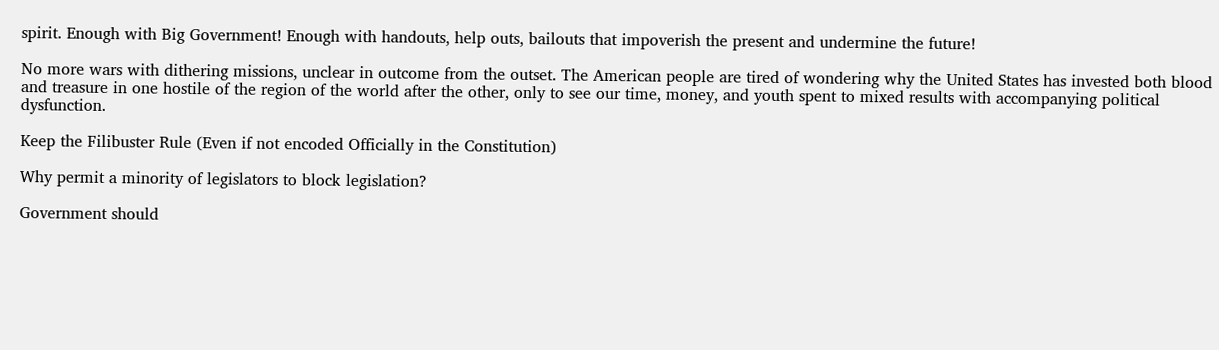spirit. Enough with Big Government! Enough with handouts, help outs, bailouts that impoverish the present and undermine the future!

No more wars with dithering missions, unclear in outcome from the outset. The American people are tired of wondering why the United States has invested both blood and treasure in one hostile of the region of the world after the other, only to see our time, money, and youth spent to mixed results with accompanying political dysfunction.

Keep the Filibuster Rule (Even if not encoded Officially in the Constitution)

Why permit a minority of legislators to block legislation?

Government should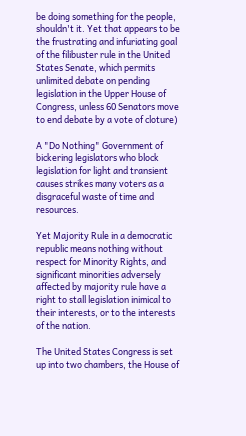be doing something for the people, shouldn't it. Yet that appears to be the frustrating and infuriating goal of the filibuster rule in the United States Senate, which permits unlimited debate on pending legislation in the Upper House of Congress, unless 60 Senators move to end debate by a vote of cloture)

A "Do Nothing" Government of bickering legislators who block legislation for light and transient causes strikes many voters as a disgraceful waste of time and resources.

Yet Majority Rule in a democratic republic means nothing without respect for Minority Rights, and significant minorities adversely affected by majority rule have a right to stall legislation inimical to their interests, or to the interests of the nation.

The United States Congress is set up into two chambers, the House of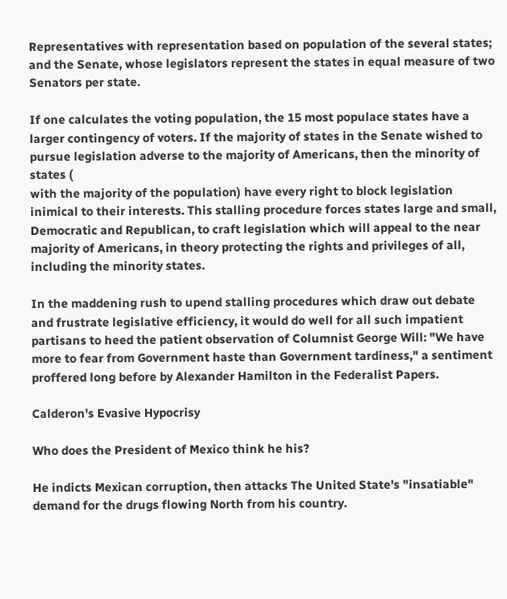Representatives with representation based on population of the several states; and the Senate, whose legislators represent the states in equal measure of two Senators per state.

If one calculates the voting population, the 15 most populace states have a larger contingency of voters. If the majority of states in the Senate wished to pursue legislation adverse to the majority of Americans, then the minority of states (
with the majority of the population) have every right to block legislation inimical to their interests. This stalling procedure forces states large and small, Democratic and Republican, to craft legislation which will appeal to the near majority of Americans, in theory protecting the rights and privileges of all, including the minority states.

In the maddening rush to upend stalling procedures which draw out debate and frustrate legislative efficiency, it would do well for all such impatient partisans to heed the patient observation of Columnist George Will: "We have more to fear from Government haste than Government tardiness," a sentiment proffered long before by Alexander Hamilton in the Federalist Papers.

Calderon's Evasive Hypocrisy

Who does the President of Mexico think he his?

He indicts Mexican corruption, then attacks The United State's "insatiable" demand for the drugs flowing North from his country.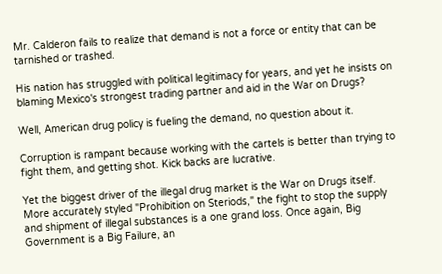Mr. Calderon fails to realize that demand is not a force or entity that can be tarnished or trashed.

His nation has struggled with political legitimacy for years, and yet he insists on blaming Mexico's strongest trading partner and aid in the War on Drugs?

Well, American drug policy is fueling the demand, no question about it.

Corruption is rampant because working with the cartels is better than trying to fight them, and getting shot. Kick backs are lucrative.

Yet the biggest driver of the illegal drug market is the War on Drugs itself. More accurately styled "Prohibition on Steriods," the fight to stop the supply and shipment of illegal substances is a one grand loss. Once again, Big Government is a Big Failure, an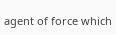agent of force which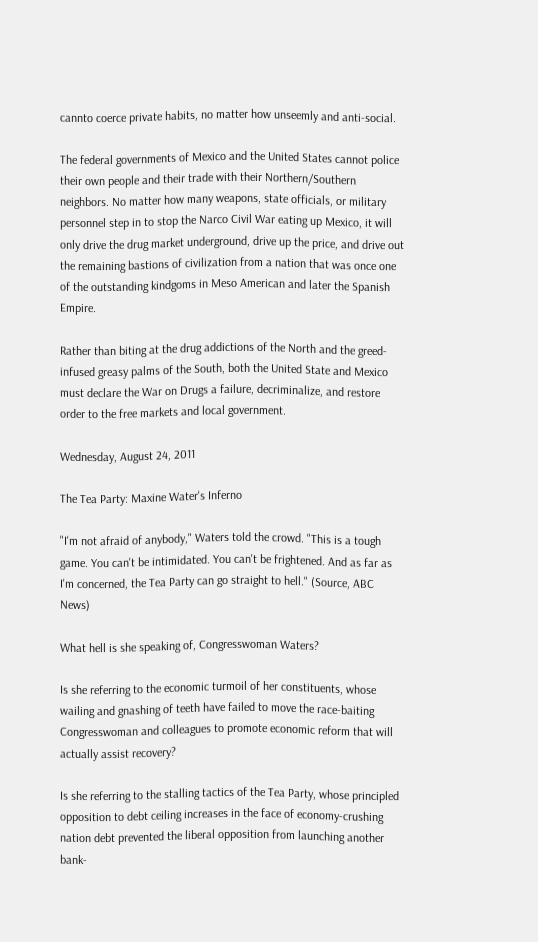cannto coerce private habits, no matter how unseemly and anti-social.

The federal governments of Mexico and the United States cannot police their own people and their trade with their Northern/Southern neighbors. No matter how many weapons, state officials, or military personnel step in to stop the Narco Civil War eating up Mexico, it will only drive the drug market underground, drive up the price, and drive out the remaining bastions of civilization from a nation that was once one of the outstanding kindgoms in Meso American and later the Spanish Empire.

Rather than biting at the drug addictions of the North and the greed-infused greasy palms of the South, both the United State and Mexico must declare the War on Drugs a failure, decriminalize, and restore order to the free markets and local government.

Wednesday, August 24, 2011

The Tea Party: Maxine Water's Inferno

"I'm not afraid of anybody," Waters told the crowd. "This is a tough game. You can't be intimidated. You can't be frightened. And as far as I'm concerned, the Tea Party can go straight to hell." (Source, ABC News)

What hell is she speaking of, Congresswoman Waters?

Is she referring to the economic turmoil of her constituents, whose wailing and gnashing of teeth have failed to move the race-baiting Congresswoman and colleagues to promote economic reform that will actually assist recovery?

Is she referring to the stalling tactics of the Tea Party, whose principled opposition to debt ceiling increases in the face of economy-crushing nation debt prevented the liberal opposition from launching another bank-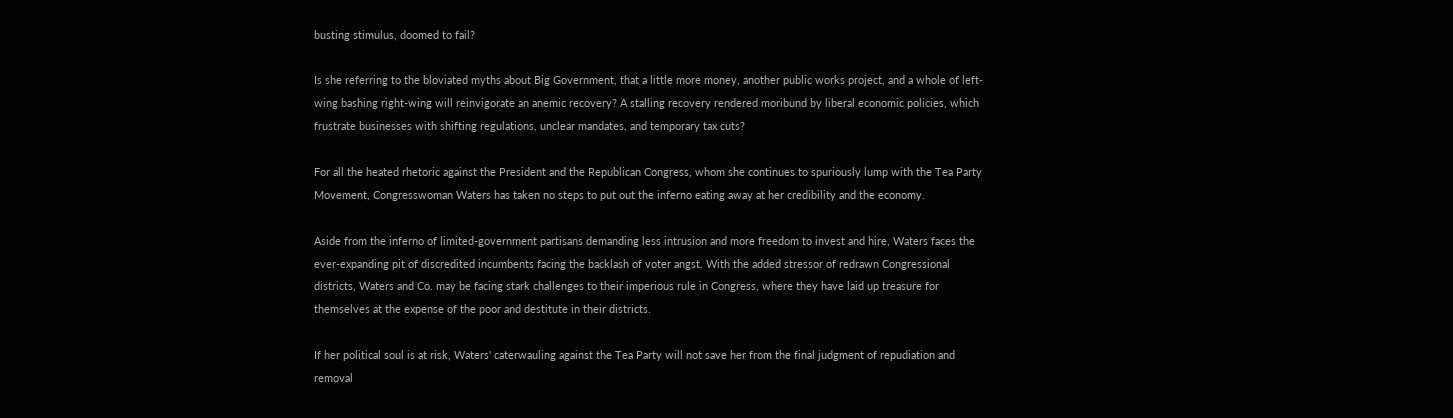busting stimulus, doomed to fail?

Is she referring to the bloviated myths about Big Government, that a little more money, another public works project, and a whole of left-wing bashing right-wing will reinvigorate an anemic recovery? A stalling recovery rendered moribund by liberal economic policies, which frustrate businesses with shifting regulations, unclear mandates, and temporary tax cuts?

For all the heated rhetoric against the President and the Republican Congress, whom she continues to spuriously lump with the Tea Party Movement, Congresswoman Waters has taken no steps to put out the inferno eating away at her credibility and the economy.

Aside from the inferno of limited-government partisans demanding less intrusion and more freedom to invest and hire, Waters faces the ever-expanding pit of discredited incumbents facing the backlash of voter angst. With the added stressor of redrawn Congressional districts, Waters and Co. may be facing stark challenges to their imperious rule in Congress, where they have laid up treasure for themselves at the expense of the poor and destitute in their districts.

If her political soul is at risk, Waters' caterwauling against the Tea Party will not save her from the final judgment of repudiation and removal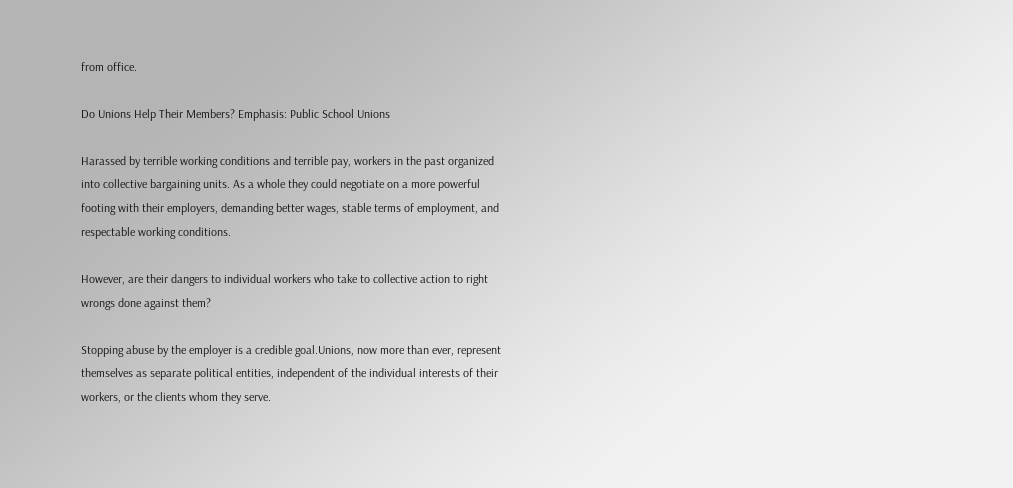from office.

Do Unions Help Their Members? Emphasis: Public School Unions

Harassed by terrible working conditions and terrible pay, workers in the past organized into collective bargaining units. As a whole they could negotiate on a more powerful footing with their employers, demanding better wages, stable terms of employment, and respectable working conditions.

However, are their dangers to individual workers who take to collective action to right wrongs done against them?

Stopping abuse by the employer is a credible goal.Unions, now more than ever, represent themselves as separate political entities, independent of the individual interests of their workers, or the clients whom they serve.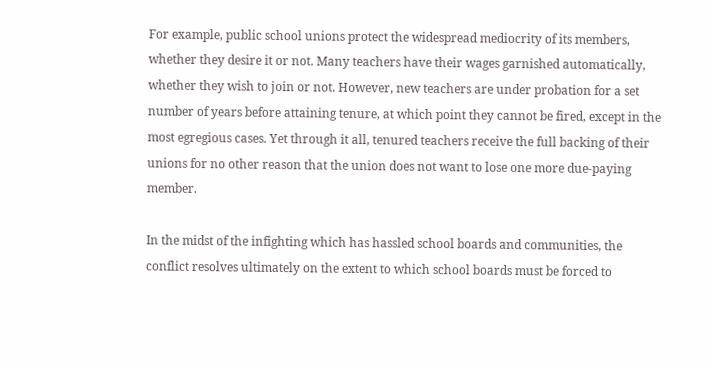For example, public school unions protect the widespread mediocrity of its members, whether they desire it or not. Many teachers have their wages garnished automatically, whether they wish to join or not. However, new teachers are under probation for a set number of years before attaining tenure, at which point they cannot be fired, except in the most egregious cases. Yet through it all, tenured teachers receive the full backing of their unions for no other reason that the union does not want to lose one more due-paying member.

In the midst of the infighting which has hassled school boards and communities, the conflict resolves ultimately on the extent to which school boards must be forced to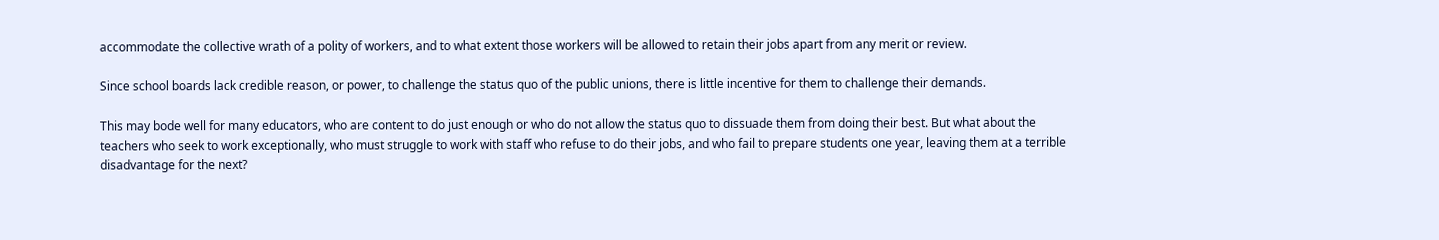accommodate the collective wrath of a polity of workers, and to what extent those workers will be allowed to retain their jobs apart from any merit or review.

Since school boards lack credible reason, or power, to challenge the status quo of the public unions, there is little incentive for them to challenge their demands.

This may bode well for many educators, who are content to do just enough or who do not allow the status quo to dissuade them from doing their best. But what about the teachers who seek to work exceptionally, who must struggle to work with staff who refuse to do their jobs, and who fail to prepare students one year, leaving them at a terrible disadvantage for the next?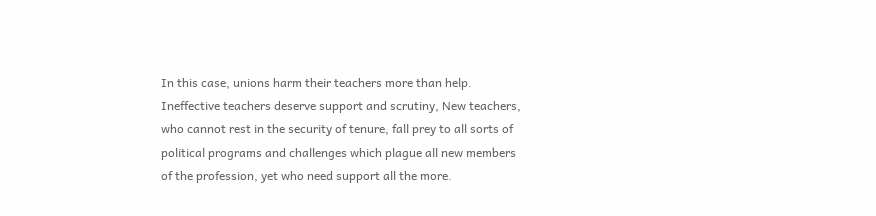In this case, unions harm their teachers more than help. Ineffective teachers deserve support and scrutiny, New teachers, who cannot rest in the security of tenure, fall prey to all sorts of political programs and challenges which plague all new members of the profession, yet who need support all the more.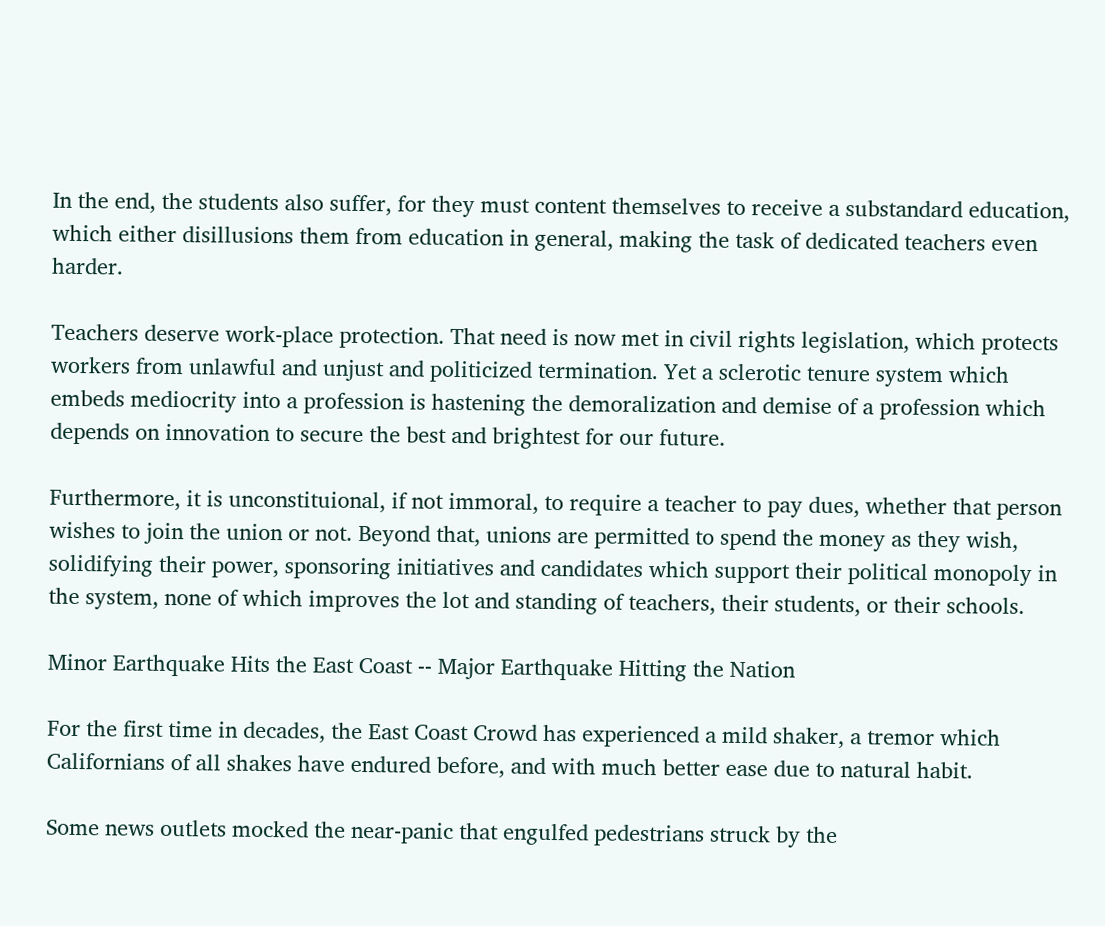In the end, the students also suffer, for they must content themselves to receive a substandard education, which either disillusions them from education in general, making the task of dedicated teachers even harder.

Teachers deserve work-place protection. That need is now met in civil rights legislation, which protects workers from unlawful and unjust and politicized termination. Yet a sclerotic tenure system which embeds mediocrity into a profession is hastening the demoralization and demise of a profession which depends on innovation to secure the best and brightest for our future.

Furthermore, it is unconstituional, if not immoral, to require a teacher to pay dues, whether that person wishes to join the union or not. Beyond that, unions are permitted to spend the money as they wish, solidifying their power, sponsoring initiatives and candidates which support their political monopoly in the system, none of which improves the lot and standing of teachers, their students, or their schools.

Minor Earthquake Hits the East Coast -- Major Earthquake Hitting the Nation

For the first time in decades, the East Coast Crowd has experienced a mild shaker, a tremor which Californians of all shakes have endured before, and with much better ease due to natural habit.

Some news outlets mocked the near-panic that engulfed pedestrians struck by the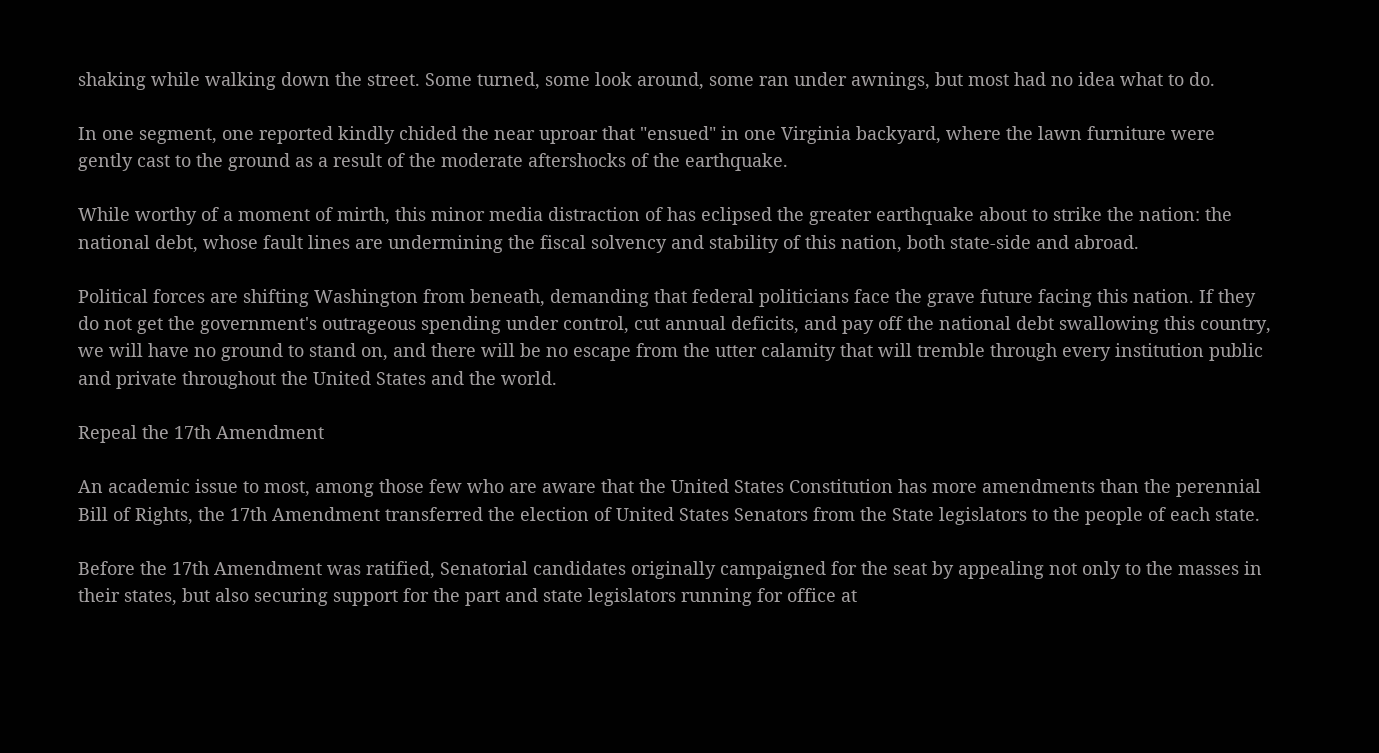shaking while walking down the street. Some turned, some look around, some ran under awnings, but most had no idea what to do.

In one segment, one reported kindly chided the near uproar that "ensued" in one Virginia backyard, where the lawn furniture were gently cast to the ground as a result of the moderate aftershocks of the earthquake.

While worthy of a moment of mirth, this minor media distraction of has eclipsed the greater earthquake about to strike the nation: the national debt, whose fault lines are undermining the fiscal solvency and stability of this nation, both state-side and abroad.

Political forces are shifting Washington from beneath, demanding that federal politicians face the grave future facing this nation. If they do not get the government's outrageous spending under control, cut annual deficits, and pay off the national debt swallowing this country, we will have no ground to stand on, and there will be no escape from the utter calamity that will tremble through every institution public and private throughout the United States and the world.

Repeal the 17th Amendment

An academic issue to most, among those few who are aware that the United States Constitution has more amendments than the perennial Bill of Rights, the 17th Amendment transferred the election of United States Senators from the State legislators to the people of each state.

Before the 17th Amendment was ratified, Senatorial candidates originally campaigned for the seat by appealing not only to the masses in their states, but also securing support for the part and state legislators running for office at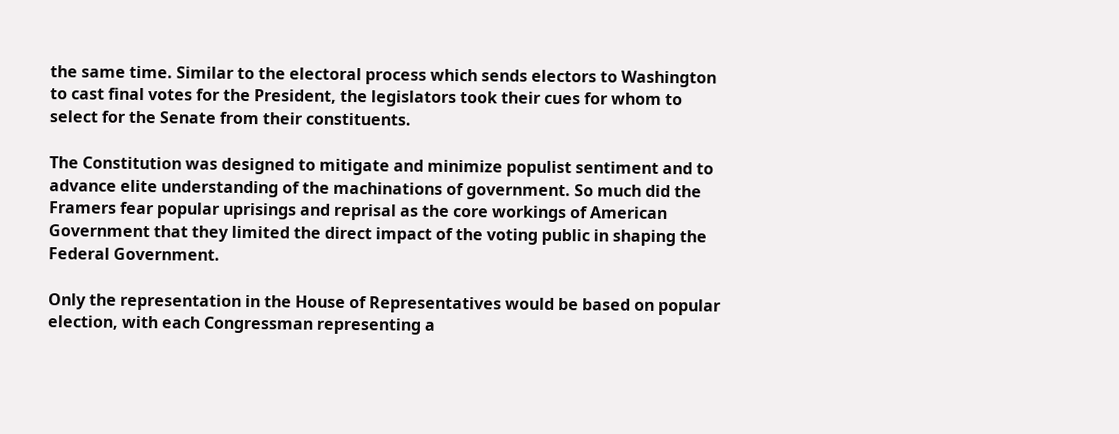the same time. Similar to the electoral process which sends electors to Washington to cast final votes for the President, the legislators took their cues for whom to select for the Senate from their constituents.

The Constitution was designed to mitigate and minimize populist sentiment and to advance elite understanding of the machinations of government. So much did the Framers fear popular uprisings and reprisal as the core workings of American Government that they limited the direct impact of the voting public in shaping the Federal Government.

Only the representation in the House of Representatives would be based on popular election, with each Congressman representing a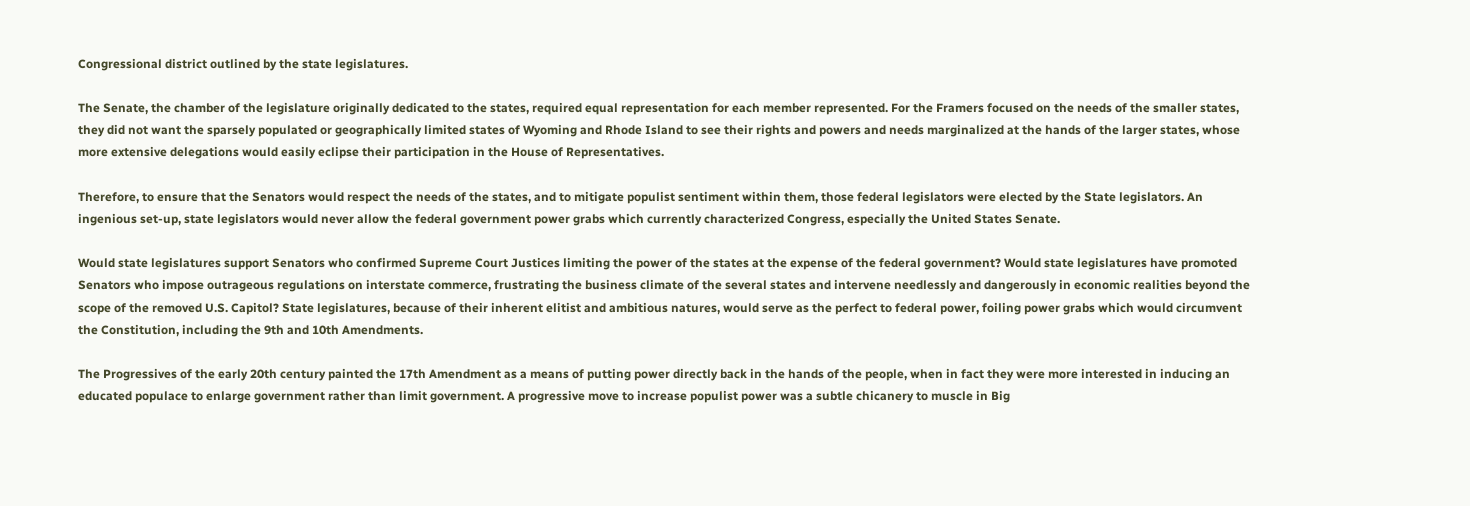Congressional district outlined by the state legislatures.

The Senate, the chamber of the legislature originally dedicated to the states, required equal representation for each member represented. For the Framers focused on the needs of the smaller states, they did not want the sparsely populated or geographically limited states of Wyoming and Rhode Island to see their rights and powers and needs marginalized at the hands of the larger states, whose more extensive delegations would easily eclipse their participation in the House of Representatives.

Therefore, to ensure that the Senators would respect the needs of the states, and to mitigate populist sentiment within them, those federal legislators were elected by the State legislators. An ingenious set-up, state legislators would never allow the federal government power grabs which currently characterized Congress, especially the United States Senate.

Would state legislatures support Senators who confirmed Supreme Court Justices limiting the power of the states at the expense of the federal government? Would state legislatures have promoted Senators who impose outrageous regulations on interstate commerce, frustrating the business climate of the several states and intervene needlessly and dangerously in economic realities beyond the scope of the removed U.S. Capitol? State legislatures, because of their inherent elitist and ambitious natures, would serve as the perfect to federal power, foiling power grabs which would circumvent the Constitution, including the 9th and 10th Amendments.

The Progressives of the early 20th century painted the 17th Amendment as a means of putting power directly back in the hands of the people, when in fact they were more interested in inducing an educated populace to enlarge government rather than limit government. A progressive move to increase populist power was a subtle chicanery to muscle in Big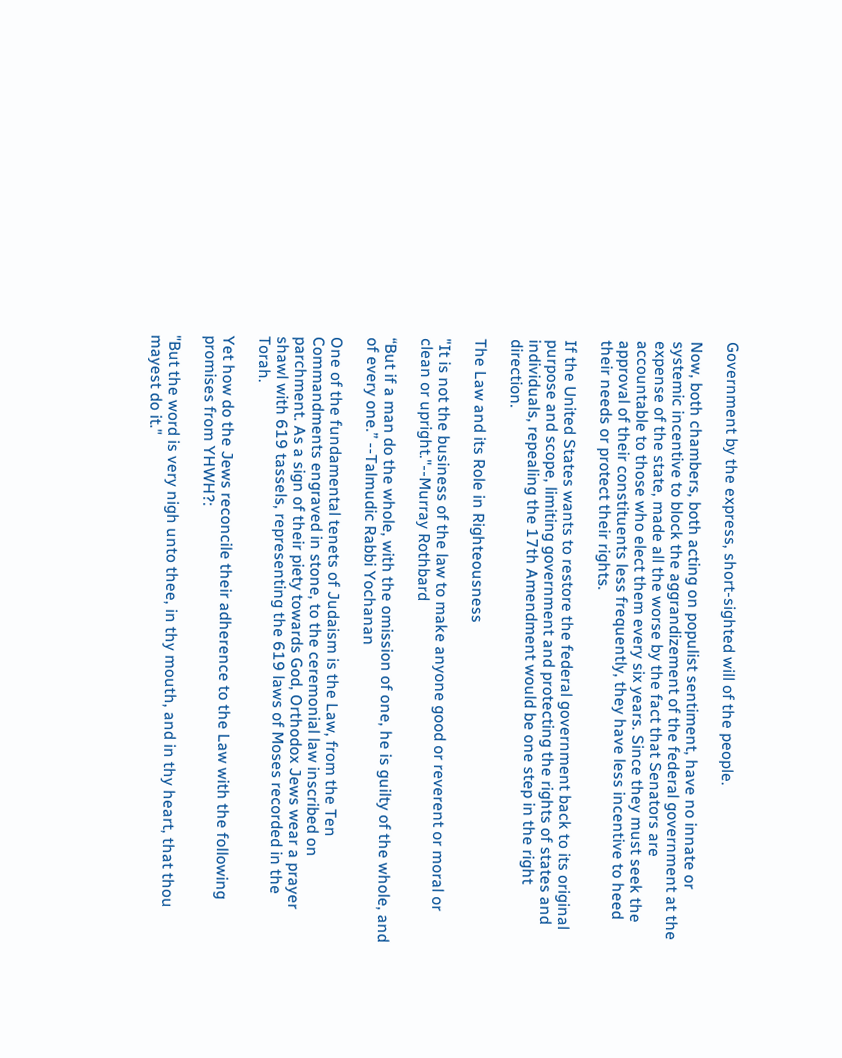Government by the express, short-sighted will of the people.

Now, both chambers, both acting on populist sentiment, have no innate or systemic incentive to block the aggrandizement of the federal government at the expense of the state, made all the worse by the fact that Senators are accountable to those who elect them every six years. Since they must seek the approval of their constituents less frequently, they have less incentive to heed their needs or protect their rights.

If the United States wants to restore the federal government back to its original purpose and scope, limiting government and protecting the rights of states and individuals, repealing the 17th Amendment would be one step in the right direction.

The Law and its Role in Righteousness

"It is not the business of the law to make anyone good or reverent or moral or clean or upright."--Murray Rothbard

“But if a man do the whole, with the omission of one, he is guilty of the whole, and of every one.” --Talmudic Rabbi Yochanan

One of the fundamental tenets of Judaism is the Law, from the Ten Commandments engraved in stone, to the ceremonial law inscribed on parchment. As a sign of their piety towards God, Orthodox Jews wear a prayer shawl with 619 tassels, representing the 619 laws of Moses recorded in the Torah.

Yet how do the Jews reconcile their adherence to the Law with the following promises from YHWH?:

"But the word is very nigh unto thee, in thy mouth, and in thy heart, that thou mayest do it."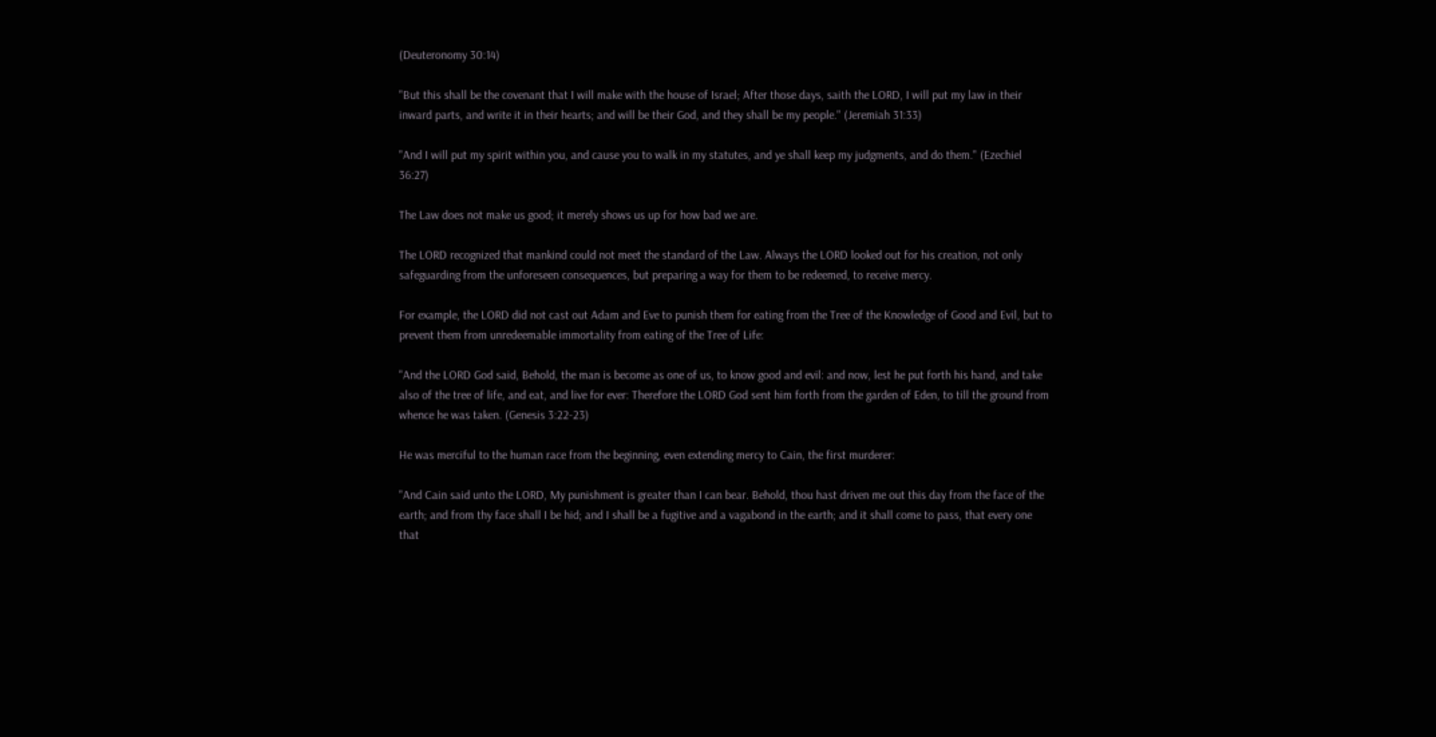(Deuteronomy 30:14)

"But this shall be the covenant that I will make with the house of Israel; After those days, saith the LORD, I will put my law in their inward parts, and write it in their hearts; and will be their God, and they shall be my people." (Jeremiah 31:33)

"And I will put my spirit within you, and cause you to walk in my statutes, and ye shall keep my judgments, and do them." (Ezechiel 36:27)

The Law does not make us good; it merely shows us up for how bad we are.

The LORD recognized that mankind could not meet the standard of the Law. Always the LORD looked out for his creation, not only safeguarding from the unforeseen consequences, but preparing a way for them to be redeemed, to receive mercy.

For example, the LORD did not cast out Adam and Eve to punish them for eating from the Tree of the Knowledge of Good and Evil, but to prevent them from unredeemable immortality from eating of the Tree of Life:

"And the LORD God said, Behold, the man is become as one of us, to know good and evil: and now, lest he put forth his hand, and take also of the tree of life, and eat, and live for ever: Therefore the LORD God sent him forth from the garden of Eden, to till the ground from whence he was taken. (Genesis 3:22-23)

He was merciful to the human race from the beginning, even extending mercy to Cain, the first murderer:

"And Cain said unto the LORD, My punishment is greater than I can bear. Behold, thou hast driven me out this day from the face of the earth; and from thy face shall I be hid; and I shall be a fugitive and a vagabond in the earth; and it shall come to pass, that every one that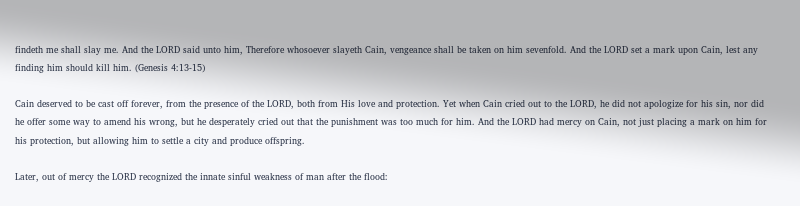findeth me shall slay me. And the LORD said unto him, Therefore whosoever slayeth Cain, vengeance shall be taken on him sevenfold. And the LORD set a mark upon Cain, lest any finding him should kill him. (Genesis 4:13-15)

Cain deserved to be cast off forever, from the presence of the LORD, both from His love and protection. Yet when Cain cried out to the LORD, he did not apologize for his sin, nor did he offer some way to amend his wrong, but he desperately cried out that the punishment was too much for him. And the LORD had mercy on Cain, not just placing a mark on him for his protection, but allowing him to settle a city and produce offspring.

Later, out of mercy the LORD recognized the innate sinful weakness of man after the flood: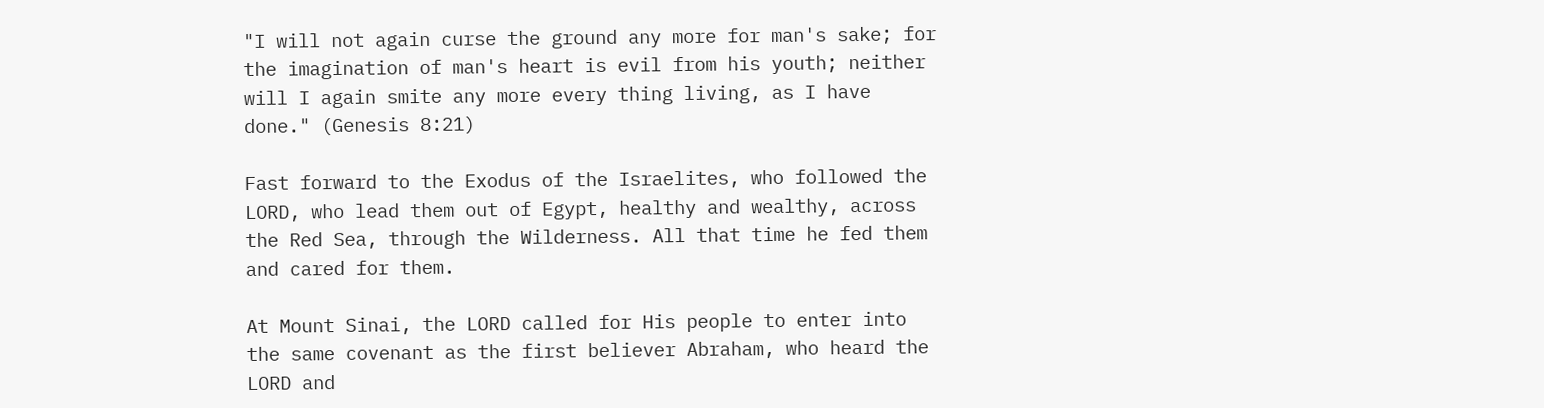"I will not again curse the ground any more for man's sake; for the imagination of man's heart is evil from his youth; neither will I again smite any more every thing living, as I have done." (Genesis 8:21)

Fast forward to the Exodus of the Israelites, who followed the LORD, who lead them out of Egypt, healthy and wealthy, across the Red Sea, through the Wilderness. All that time he fed them and cared for them.

At Mount Sinai, the LORD called for His people to enter into the same covenant as the first believer Abraham, who heard the LORD and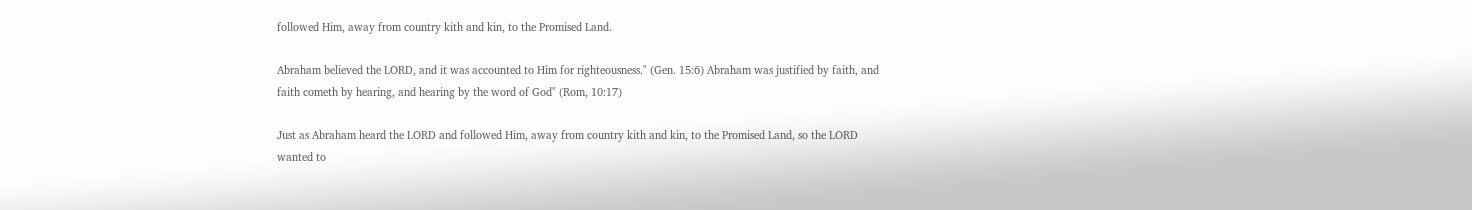followed Him, away from country kith and kin, to the Promised Land.

Abraham believed the LORD, and it was accounted to Him for righteousness." (Gen. 15:6) Abraham was justified by faith, and faith cometh by hearing, and hearing by the word of God" (Rom, 10:17)

Just as Abraham heard the LORD and followed Him, away from country kith and kin, to the Promised Land, so the LORD wanted to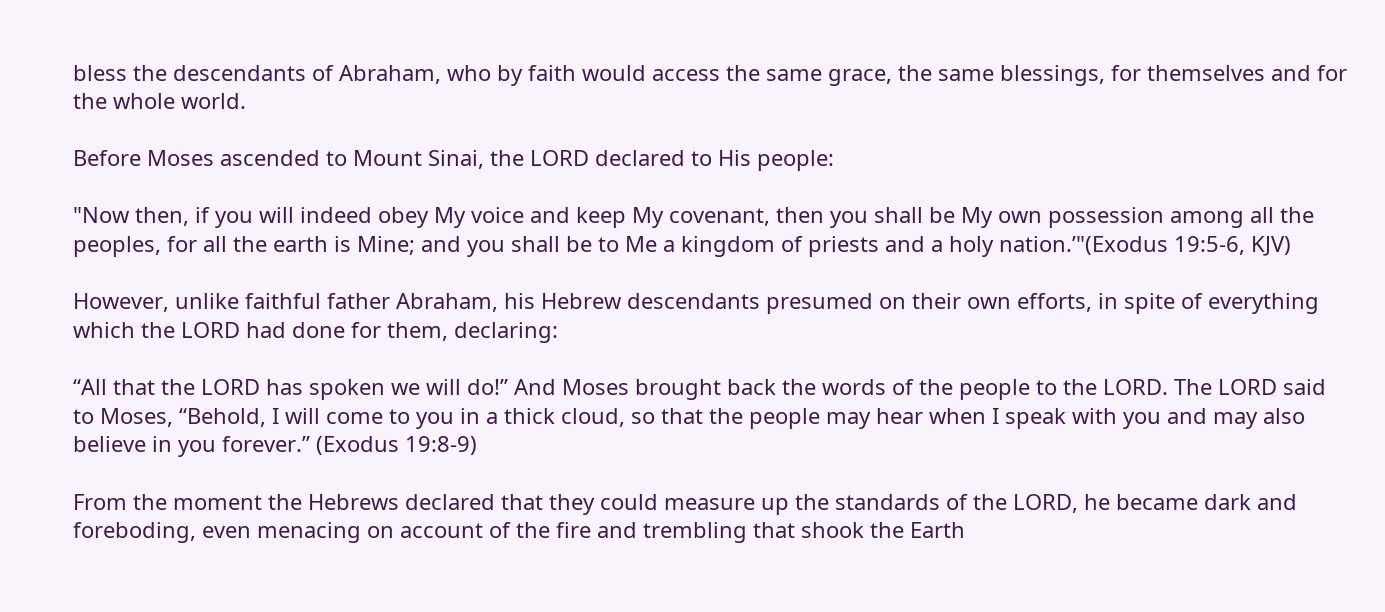bless the descendants of Abraham, who by faith would access the same grace, the same blessings, for themselves and for the whole world.

Before Moses ascended to Mount Sinai, the LORD declared to His people:

"Now then, if you will indeed obey My voice and keep My covenant, then you shall be My own possession among all the peoples, for all the earth is Mine; and you shall be to Me a kingdom of priests and a holy nation.’"(Exodus 19:5-6, KJV)

However, unlike faithful father Abraham, his Hebrew descendants presumed on their own efforts, in spite of everything which the LORD had done for them, declaring:

“All that the LORD has spoken we will do!” And Moses brought back the words of the people to the LORD. The LORD said to Moses, “Behold, I will come to you in a thick cloud, so that the people may hear when I speak with you and may also believe in you forever.” (Exodus 19:8-9)

From the moment the Hebrews declared that they could measure up the standards of the LORD, he became dark and foreboding, even menacing on account of the fire and trembling that shook the Earth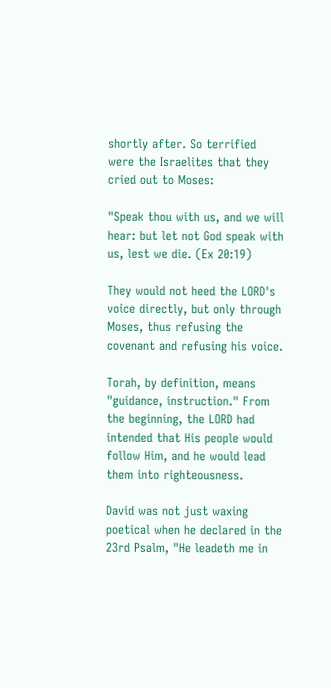shortly after. So terrified were the Israelites that they cried out to Moses:

"Speak thou with us, and we will hear: but let not God speak with us, lest we die. (Ex 20:19)

They would not heed the LORD's voice directly, but only through Moses, thus refusing the covenant and refusing his voice.

Torah, by definition, means "guidance, instruction." From the beginning, the LORD had intended that His people would follow Him, and he would lead them into righteousness.

David was not just waxing poetical when he declared in the 23rd Psalm, "He leadeth me in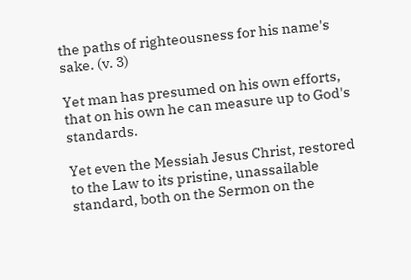the paths of righteousness for his name's sake. (v. 3)

Yet man has presumed on his own efforts, that on his own he can measure up to God's standards.

Yet even the Messiah Jesus Christ, restored to the Law to its pristine, unassailable standard, both on the Sermon on the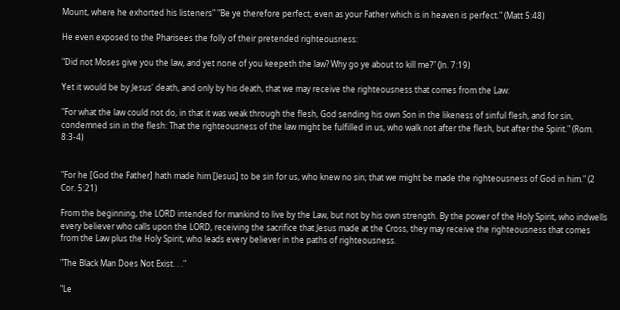Mount, where he exhorted his listeners" "Be ye therefore perfect, even as your Father which is in heaven is perfect." (Matt 5:48)

He even exposed to the Pharisees the folly of their pretended righteousness:

"Did not Moses give you the law, and yet none of you keepeth the law? Why go ye about to kill me?" (Jn. 7:19)

Yet it would be by Jesus' death, and only by his death, that we may receive the righteousness that comes from the Law:

"For what the law could not do, in that it was weak through the flesh, God sending his own Son in the likeness of sinful flesh, and for sin, condemned sin in the flesh: That the righteousness of the law might be fulfilled in us, who walk not after the flesh, but after the Spirit." (Rom. 8:3-4)


"For he [God the Father] hath made him [Jesus] to be sin for us, who knew no sin; that we might be made the righteousness of God in him." (2 Cor. 5:21)

From the beginning, the LORD intended for mankind to live by the Law, but not by his own strength. By the power of the Holy Spirit, who indwells every believer who calls upon the LORD, receiving the sacrifice that Jesus made at the Cross, they may receive the righteousness that comes from the Law plus the Holy Spirit, who leads every believer in the paths of righteousness.

"The Black Man Does Not Exist. . ."

"Le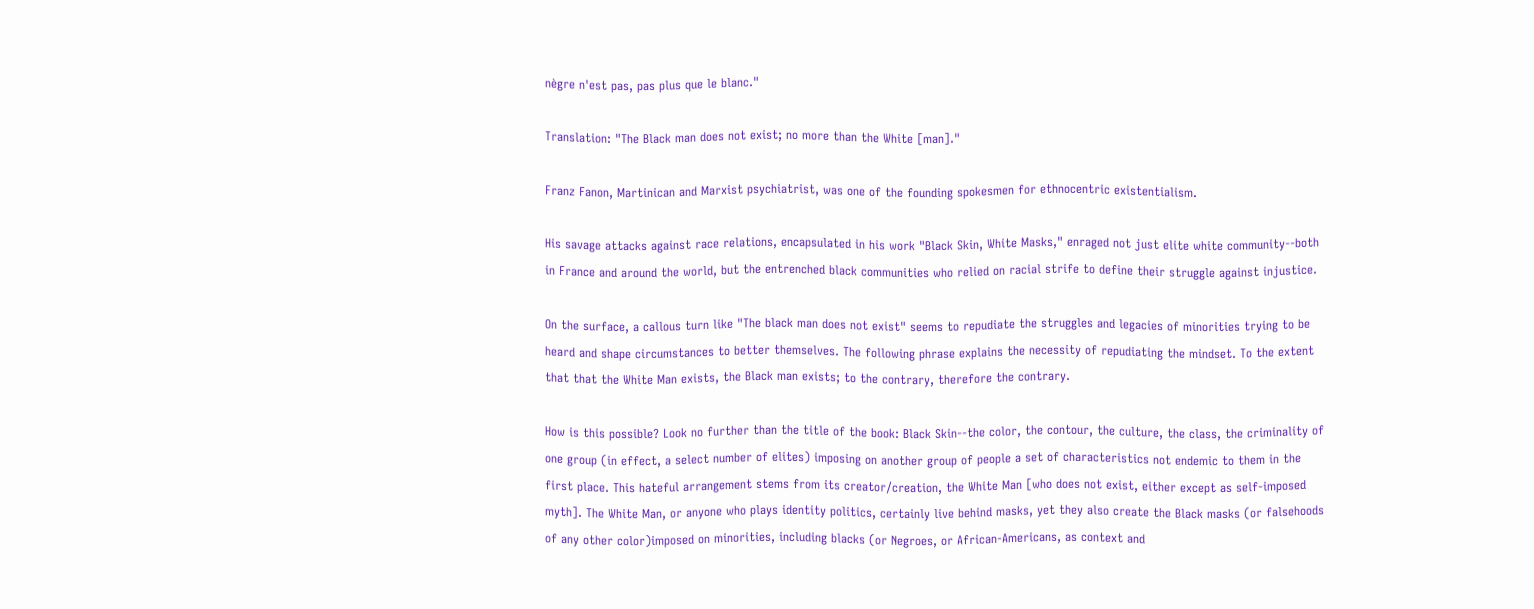nègre n'est pas, pas plus que le blanc."

Translation: "The Black man does not exist; no more than the White [man]."

Franz Fanon, Martinican and Marxist psychiatrist, was one of the founding spokesmen for ethnocentric existentialism.

His savage attacks against race relations, encapsulated in his work "Black Skin, White Masks," enraged not just elite white community--both in France and around the world, but the entrenched black communities who relied on racial strife to define their struggle against injustice.

On the surface, a callous turn like "The black man does not exist" seems to repudiate the struggles and legacies of minorities trying to be heard and shape circumstances to better themselves. The following phrase explains the necessity of repudiating the mindset. To the extent that that the White Man exists, the Black man exists; to the contrary, therefore the contrary.

How is this possible? Look no further than the title of the book: Black Skin--the color, the contour, the culture, the class, the criminality of one group (in effect, a select number of elites) imposing on another group of people a set of characteristics not endemic to them in the first place. This hateful arrangement stems from its creator/creation, the White Man [who does not exist, either except as self-imposed myth]. The White Man, or anyone who plays identity politics, certainly live behind masks, yet they also create the Black masks (or falsehoods of any other color)imposed on minorities, including blacks (or Negroes, or African-Americans, as context and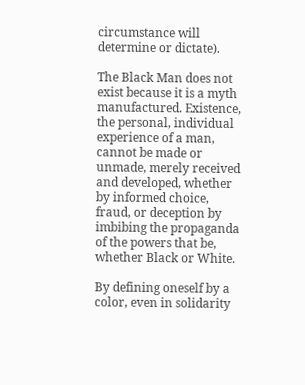circumstance will determine or dictate).

The Black Man does not exist because it is a myth manufactured. Existence, the personal, individual experience of a man, cannot be made or unmade, merely received and developed, whether by informed choice, fraud, or deception by imbibing the propaganda of the powers that be, whether Black or White.

By defining oneself by a color, even in solidarity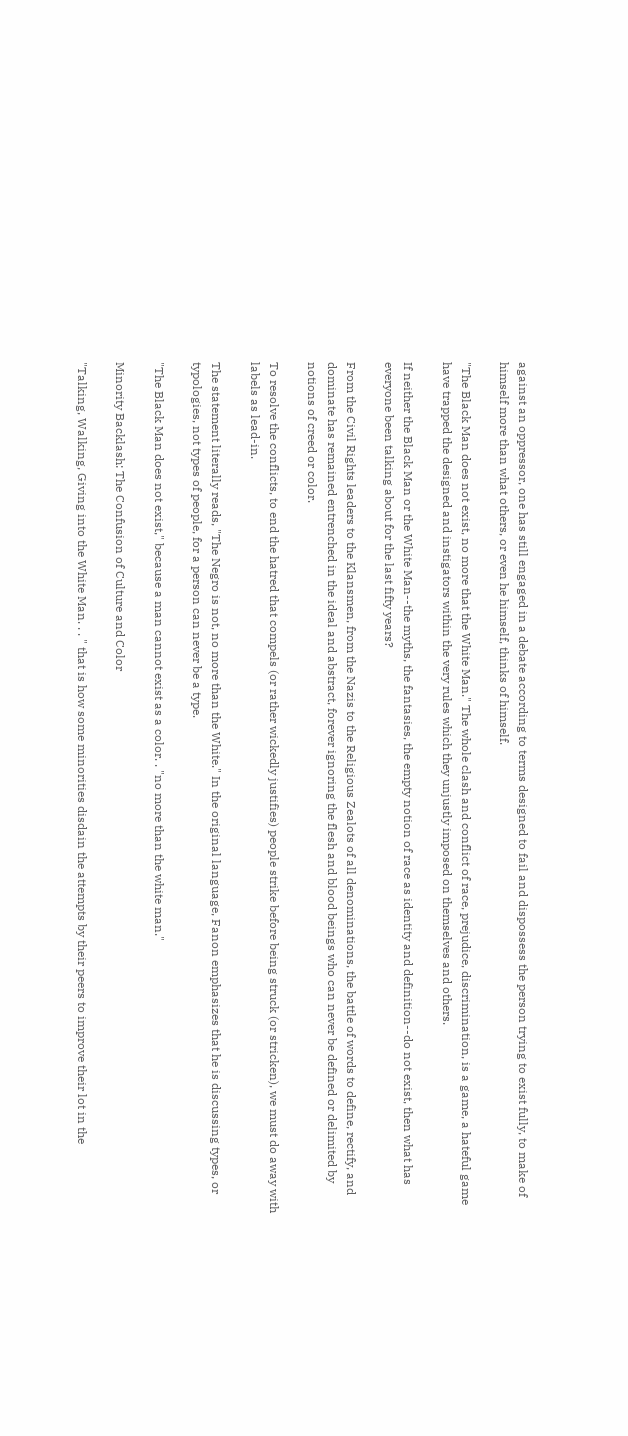against an oppressor, one has still engaged in a debate according to terms designed to fail and dispossess the person trying to exist fully, to make of himself more than what others, or even he himself, thinks of himself.

"The Black Man does not exist, no more that the White Man." The whole clash and conflict of race, prejudice, discrimination, is a game, a hateful game have trapped the designed and instigators within the very rules which they unjustly imposed on themselves and others.

If neither the Black Man or the White Man--the myths, the fantasies, the empty notion of race as identity and definition--do not exist, then what has everyone been talking about for the last fifty years?

From the Civil Rights leaders to the Klansmen, from the Nazis to the Religious Zealots of all denominations, the battle of words to define, rectify, and dominate has remained entrenched in the ideal and abstract, forever ignoring the flesh and blood beings who can never be defined or delimited by notions of creed or color.

To resolve the conflicts, to end the hatred that compels (or rather wickedly justifies) people strike before being struck (or stricken), we must do away with labels as lead-in.

The statement literally reads, "The Negro is not, no more than the White." In the original language, Fanon emphasizes that he is discussing types, or typologies, not types of people, for a person can never be a type.

"The Black Man does not exist," because a man cannot exist as a color. . "no more than the white man."

Minority Backlash: The Confusion of Culture and Color

"Talking, Walking, Giving into the White Man. . . " that is how some minorities disdain the attempts by their peers to improve their lot in the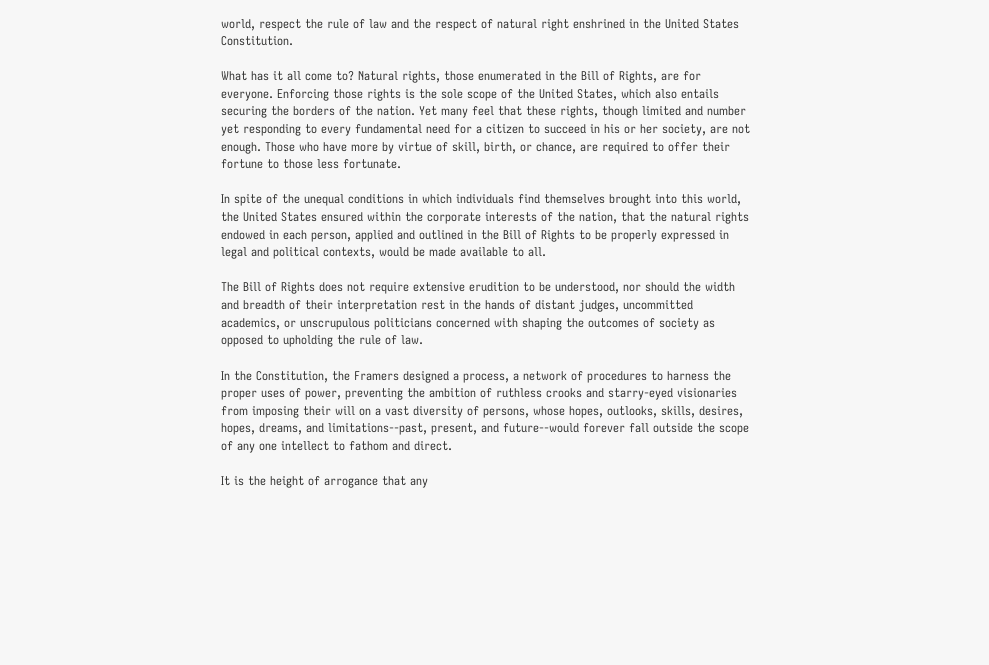world, respect the rule of law and the respect of natural right enshrined in the United States Constitution.

What has it all come to? Natural rights, those enumerated in the Bill of Rights, are for everyone. Enforcing those rights is the sole scope of the United States, which also entails securing the borders of the nation. Yet many feel that these rights, though limited and number yet responding to every fundamental need for a citizen to succeed in his or her society, are not enough. Those who have more by virtue of skill, birth, or chance, are required to offer their fortune to those less fortunate.

In spite of the unequal conditions in which individuals find themselves brought into this world, the United States ensured within the corporate interests of the nation, that the natural rights endowed in each person, applied and outlined in the Bill of Rights to be properly expressed in legal and political contexts, would be made available to all.

The Bill of Rights does not require extensive erudition to be understood, nor should the width and breadth of their interpretation rest in the hands of distant judges, uncommitted academics, or unscrupulous politicians concerned with shaping the outcomes of society as opposed to upholding the rule of law.

In the Constitution, the Framers designed a process, a network of procedures to harness the proper uses of power, preventing the ambition of ruthless crooks and starry-eyed visionaries from imposing their will on a vast diversity of persons, whose hopes, outlooks, skills, desires, hopes, dreams, and limitations--past, present, and future--would forever fall outside the scope of any one intellect to fathom and direct.

It is the height of arrogance that any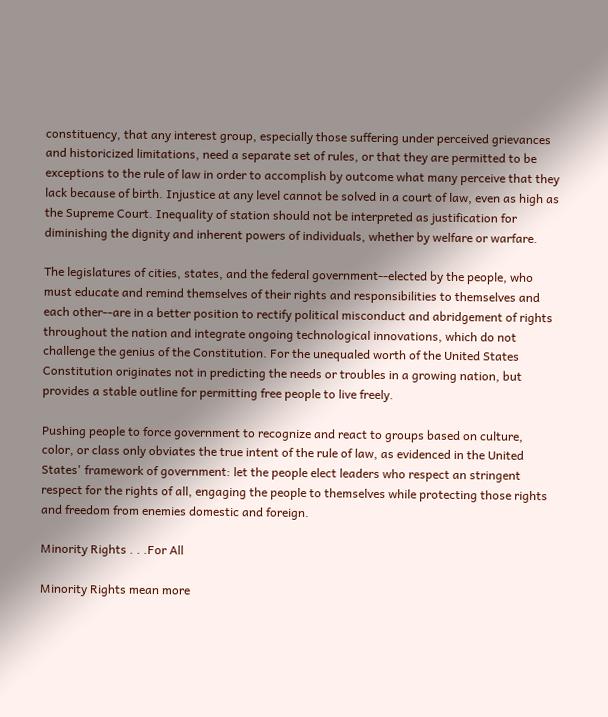constituency, that any interest group, especially those suffering under perceived grievances and historicized limitations, need a separate set of rules, or that they are permitted to be exceptions to the rule of law in order to accomplish by outcome what many perceive that they lack because of birth. Injustice at any level cannot be solved in a court of law, even as high as the Supreme Court. Inequality of station should not be interpreted as justification for diminishing the dignity and inherent powers of individuals, whether by welfare or warfare.

The legislatures of cities, states, and the federal government--elected by the people, who must educate and remind themselves of their rights and responsibilities to themselves and each other--are in a better position to rectify political misconduct and abridgement of rights throughout the nation and integrate ongoing technological innovations, which do not challenge the genius of the Constitution. For the unequaled worth of the United States Constitution originates not in predicting the needs or troubles in a growing nation, but provides a stable outline for permitting free people to live freely.

Pushing people to force government to recognize and react to groups based on culture, color, or class only obviates the true intent of the rule of law, as evidenced in the United States' framework of government: let the people elect leaders who respect an stringent respect for the rights of all, engaging the people to themselves while protecting those rights and freedom from enemies domestic and foreign.

Minority Rights . . .For All

Minority Rights mean more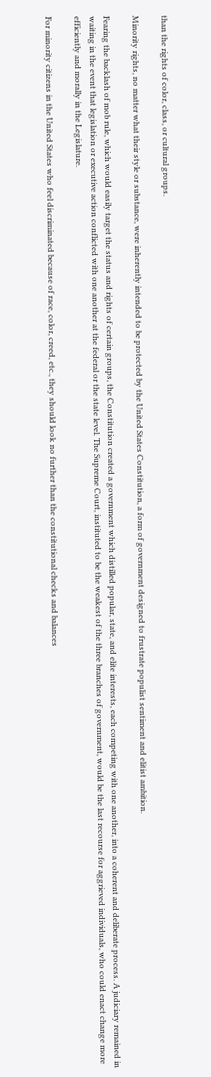than the rights of color, class, or cultural groups.

Minority rights, no matter what their style or substance, were inherently intended to be protected by the United States Constitution, a form of government designed to frustrate populist sentiment and elitist ambition.

Fearing the backlash of mob rule, which would easily target the status and rights of certain groups, the Constitution created a government which distilled popular, state, and elite interests, each competing with one another, into a coherent and deliberate process. A judiciary remained in waiting in the event that legislation or executive action conflicted with one another at the federal or the state level. The Supreme Court, instituted to be the weakest of the three branches of government, would be the last recourse for aggrieved individuals, who could enact change more efficiently and morally in the Legislature.

For minority citizens in the United States who feel discriminated because of race, color, creed, etc., they should look no further than the constitutional checks and balances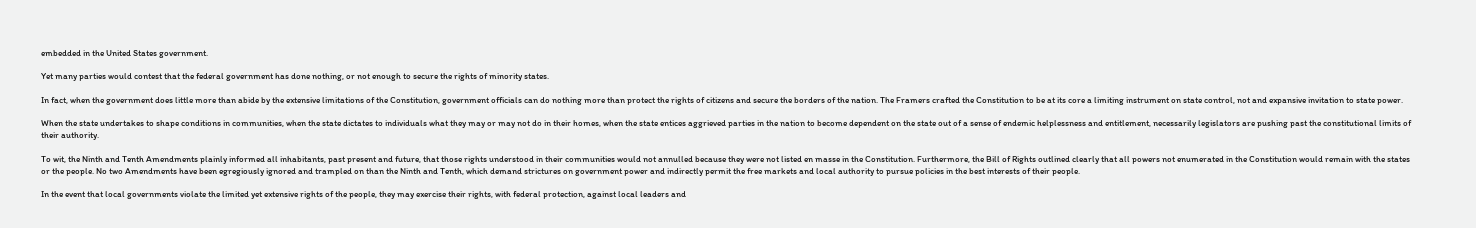embedded in the United States government.

Yet many parties would contest that the federal government has done nothing, or not enough to secure the rights of minority states.

In fact, when the government does little more than abide by the extensive limitations of the Constitution, government officials can do nothing more than protect the rights of citizens and secure the borders of the nation. The Framers crafted the Constitution to be at its core a limiting instrument on state control, not and expansive invitation to state power.

When the state undertakes to shape conditions in communities, when the state dictates to individuals what they may or may not do in their homes, when the state entices aggrieved parties in the nation to become dependent on the state out of a sense of endemic helplessness and entitlement, necessarily legislators are pushing past the constitutional limits of their authority.

To wit, the Ninth and Tenth Amendments plainly informed all inhabitants, past present and future, that those rights understood in their communities would not annulled because they were not listed en masse in the Constitution. Furthermore, the Bill of Rights outlined clearly that all powers not enumerated in the Constitution would remain with the states or the people. No two Amendments have been egregiously ignored and trampled on than the Ninth and Tenth, which demand strictures on government power and indirectly permit the free markets and local authority to pursue policies in the best interests of their people.

In the event that local governments violate the limited yet extensive rights of the people, they may exercise their rights, with federal protection, against local leaders and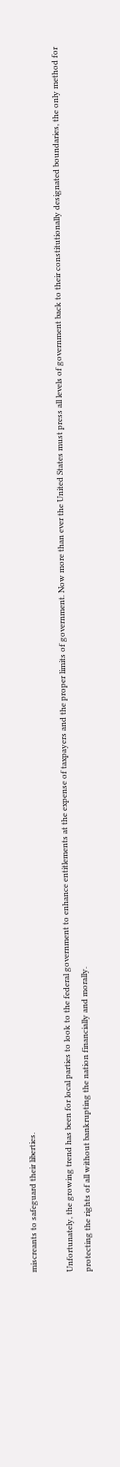miscreants to safeguard their liberties.

Unfortunately, the growing trend has been for local parties to look to the federal government to enhance entitlements at the expense of taxpayers and the proper limits of government. Now more than ever the United States must press all levels of government back to their constitutionally designated boundaries, the only method for protecting the rights of all without bankrupting the nation financially and morally.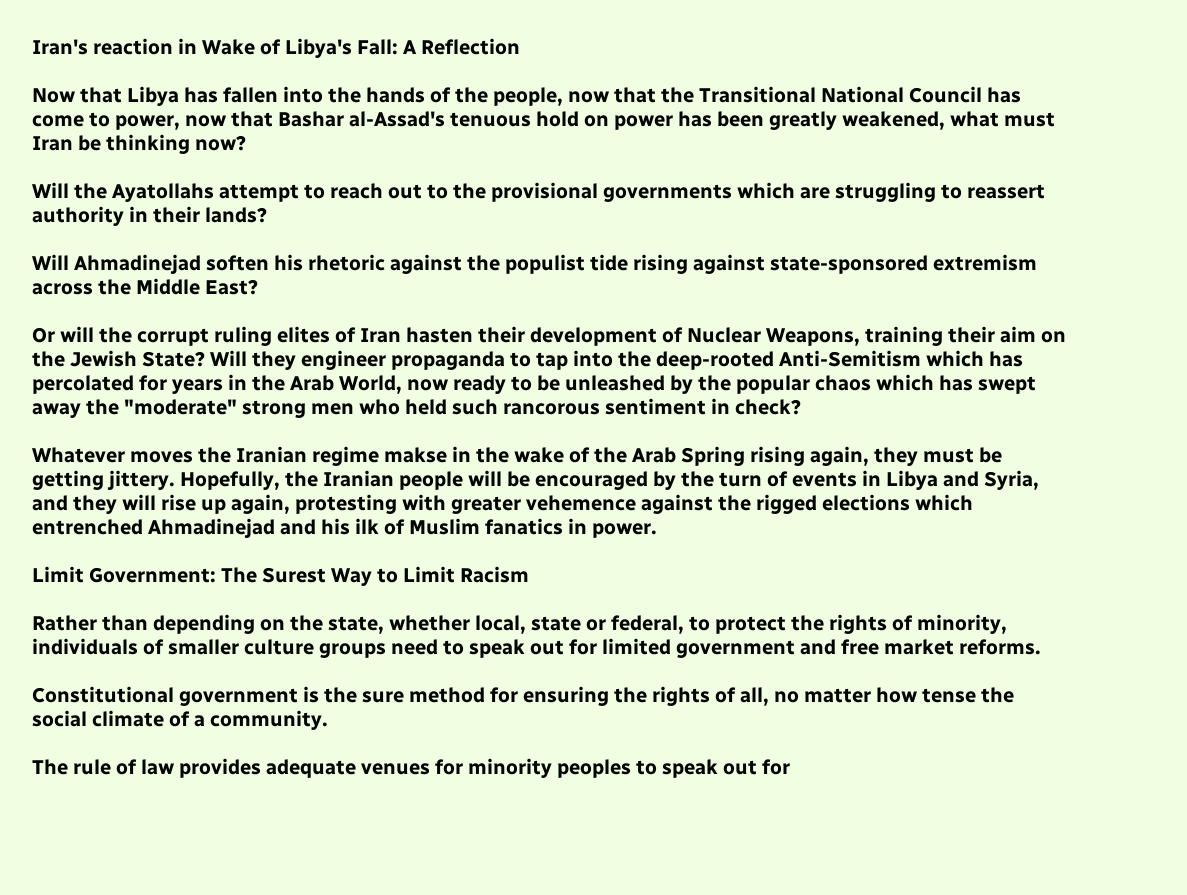Iran's reaction in Wake of Libya's Fall: A Reflection

Now that Libya has fallen into the hands of the people, now that the Transitional National Council has come to power, now that Bashar al-Assad's tenuous hold on power has been greatly weakened, what must Iran be thinking now?

Will the Ayatollahs attempt to reach out to the provisional governments which are struggling to reassert authority in their lands?

Will Ahmadinejad soften his rhetoric against the populist tide rising against state-sponsored extremism across the Middle East?

Or will the corrupt ruling elites of Iran hasten their development of Nuclear Weapons, training their aim on the Jewish State? Will they engineer propaganda to tap into the deep-rooted Anti-Semitism which has percolated for years in the Arab World, now ready to be unleashed by the popular chaos which has swept away the "moderate" strong men who held such rancorous sentiment in check?

Whatever moves the Iranian regime makse in the wake of the Arab Spring rising again, they must be getting jittery. Hopefully, the Iranian people will be encouraged by the turn of events in Libya and Syria, and they will rise up again, protesting with greater vehemence against the rigged elections which entrenched Ahmadinejad and his ilk of Muslim fanatics in power.

Limit Government: The Surest Way to Limit Racism

Rather than depending on the state, whether local, state or federal, to protect the rights of minority, individuals of smaller culture groups need to speak out for limited government and free market reforms.

Constitutional government is the sure method for ensuring the rights of all, no matter how tense the social climate of a community.

The rule of law provides adequate venues for minority peoples to speak out for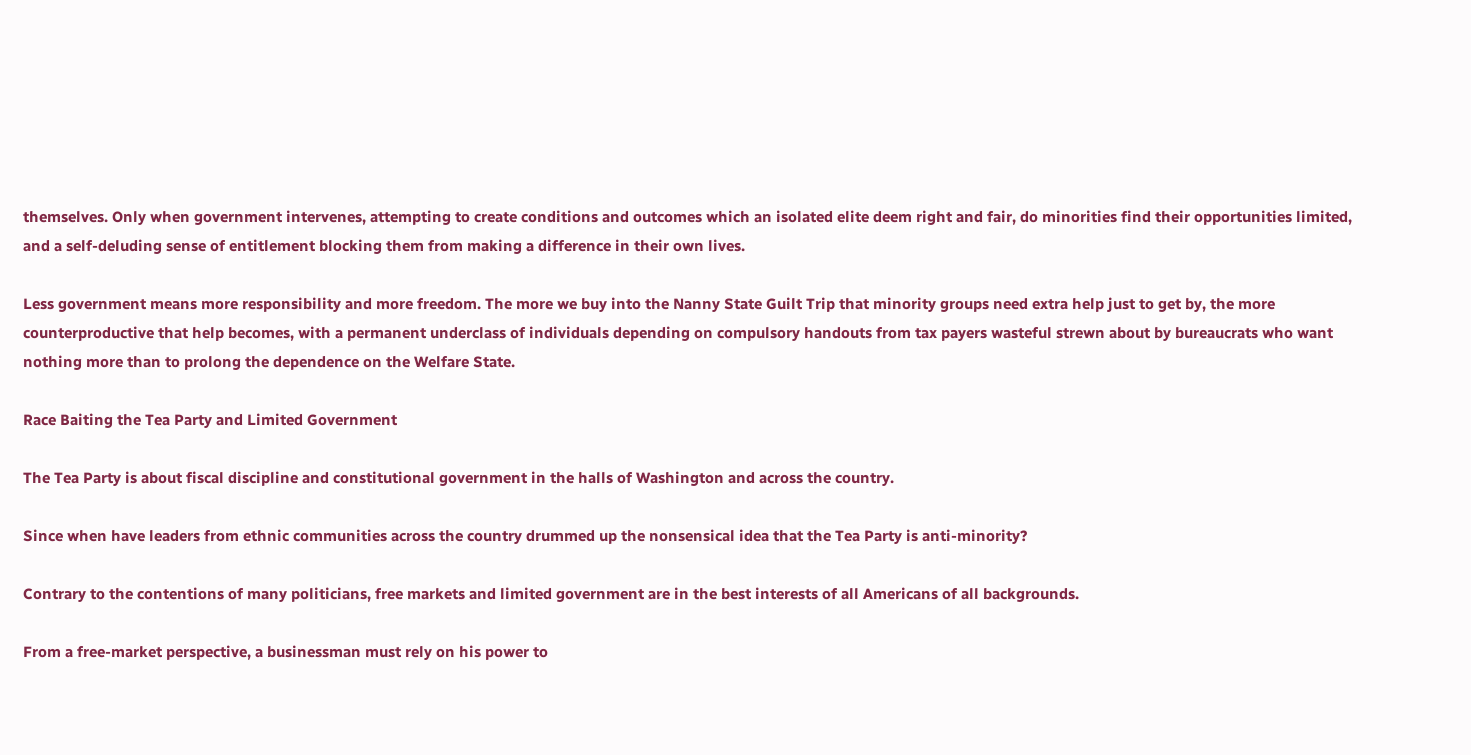themselves. Only when government intervenes, attempting to create conditions and outcomes which an isolated elite deem right and fair, do minorities find their opportunities limited, and a self-deluding sense of entitlement blocking them from making a difference in their own lives.

Less government means more responsibility and more freedom. The more we buy into the Nanny State Guilt Trip that minority groups need extra help just to get by, the more counterproductive that help becomes, with a permanent underclass of individuals depending on compulsory handouts from tax payers wasteful strewn about by bureaucrats who want nothing more than to prolong the dependence on the Welfare State.

Race Baiting the Tea Party and Limited Government

The Tea Party is about fiscal discipline and constitutional government in the halls of Washington and across the country.

Since when have leaders from ethnic communities across the country drummed up the nonsensical idea that the Tea Party is anti-minority?

Contrary to the contentions of many politicians, free markets and limited government are in the best interests of all Americans of all backgrounds.

From a free-market perspective, a businessman must rely on his power to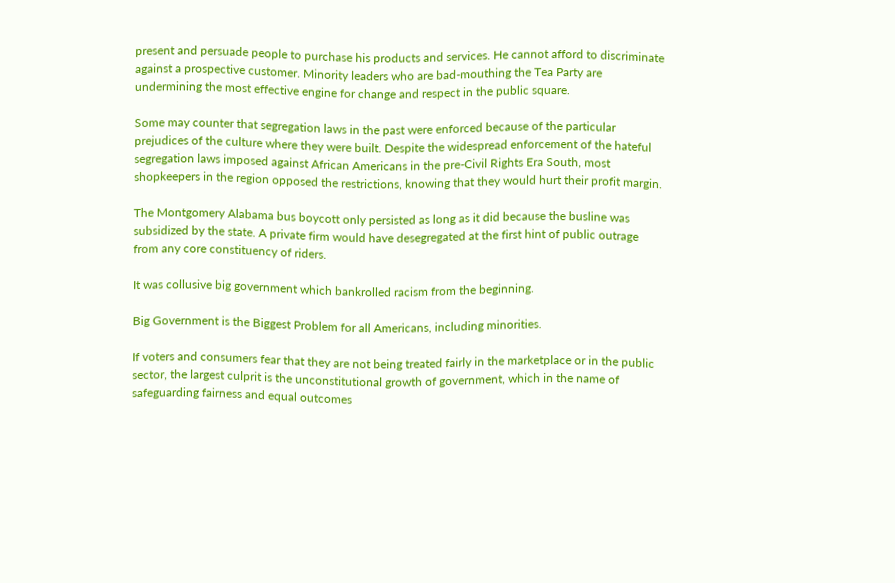present and persuade people to purchase his products and services. He cannot afford to discriminate against a prospective customer. Minority leaders who are bad-mouthing the Tea Party are undermining the most effective engine for change and respect in the public square.

Some may counter that segregation laws in the past were enforced because of the particular prejudices of the culture where they were built. Despite the widespread enforcement of the hateful segregation laws imposed against African Americans in the pre-Civil Rights Era South, most shopkeepers in the region opposed the restrictions, knowing that they would hurt their profit margin.

The Montgomery Alabama bus boycott only persisted as long as it did because the busline was subsidized by the state. A private firm would have desegregated at the first hint of public outrage from any core constituency of riders.

It was collusive big government which bankrolled racism from the beginning.

Big Government is the Biggest Problem for all Americans, including minorities.

If voters and consumers fear that they are not being treated fairly in the marketplace or in the public sector, the largest culprit is the unconstitutional growth of government, which in the name of safeguarding fairness and equal outcomes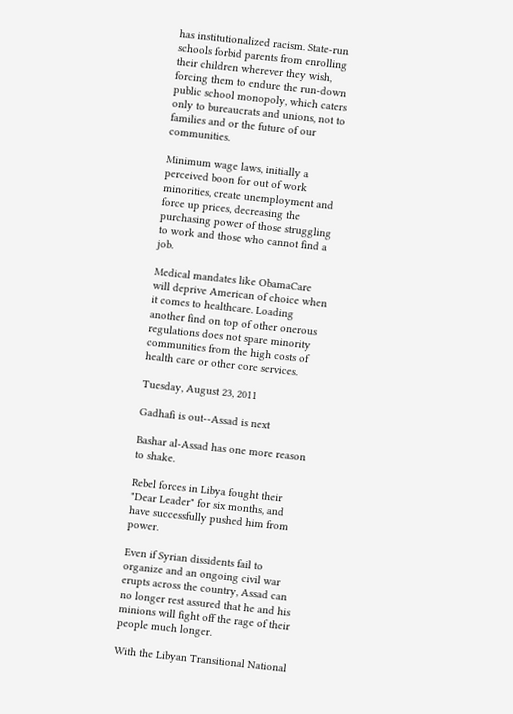has institutionalized racism. State-run schools forbid parents from enrolling their children wherever they wish, forcing them to endure the run-down public school monopoly, which caters only to bureaucrats and unions, not to families and or the future of our communities.

Minimum wage laws, initially a perceived boon for out of work minorities, create unemployment and force up prices, decreasing the purchasing power of those struggling to work and those who cannot find a job.

Medical mandates like ObamaCare will deprive American of choice when it comes to healthcare. Loading another find on top of other onerous regulations does not spare minority communities from the high costs of health care or other core services.

Tuesday, August 23, 2011

Gadhafi is out--Assad is next

Bashar al-Assad has one more reason to shake.

Rebel forces in Libya fought their "Dear Leader" for six months, and have successfully pushed him from power.

Even if Syrian dissidents fail to organize and an ongoing civil war erupts across the country, Assad can no longer rest assured that he and his minions will fight off the rage of their people much longer.

With the Libyan Transitional National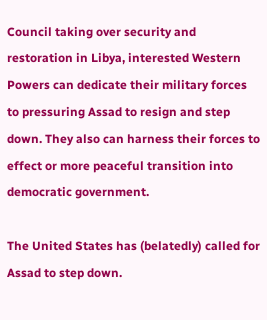Council taking over security and restoration in Libya, interested Western Powers can dedicate their military forces to pressuring Assad to resign and step down. They also can harness their forces to effect or more peaceful transition into democratic government.

The United States has (belatedly) called for Assad to step down.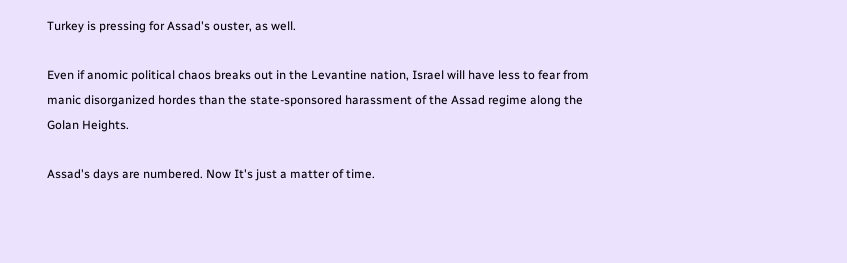Turkey is pressing for Assad's ouster, as well.

Even if anomic political chaos breaks out in the Levantine nation, Israel will have less to fear from manic disorganized hordes than the state-sponsored harassment of the Assad regime along the Golan Heights.

Assad's days are numbered. Now It's just a matter of time.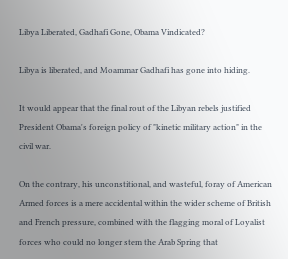Libya Liberated, Gadhafi Gone, Obama Vindicated?

Libya is liberated, and Moammar Gadhafi has gone into hiding.

It would appear that the final rout of the Libyan rebels justified President Obama's foreign policy of "kinetic military action" in the civil war.

On the contrary, his unconstitional, and wasteful, foray of American Armed forces is a mere accidental within the wider scheme of British and French pressure, combined with the flagging moral of Loyalist forces who could no longer stem the Arab Spring that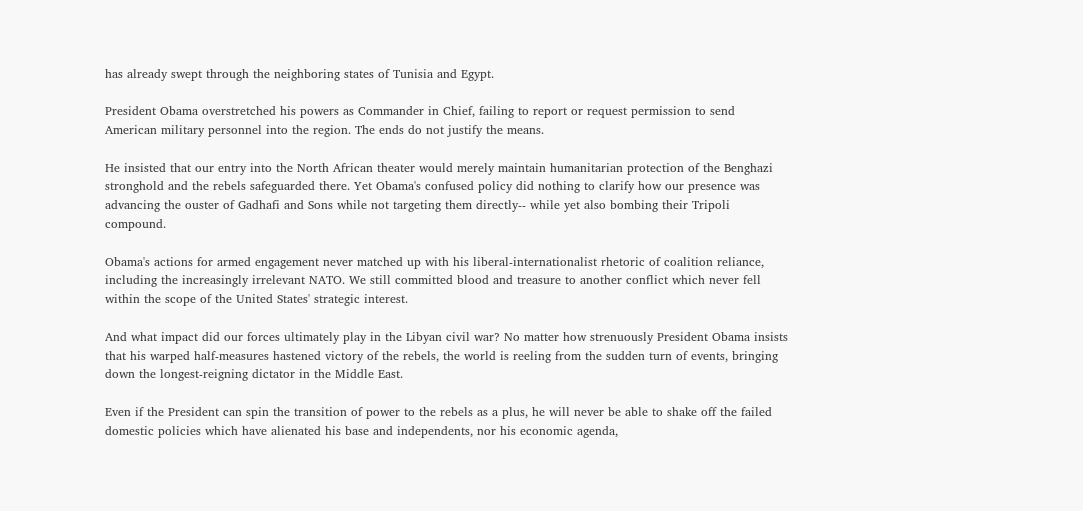has already swept through the neighboring states of Tunisia and Egypt.

President Obama overstretched his powers as Commander in Chief, failing to report or request permission to send American military personnel into the region. The ends do not justify the means.

He insisted that our entry into the North African theater would merely maintain humanitarian protection of the Benghazi stronghold and the rebels safeguarded there. Yet Obama's confused policy did nothing to clarify how our presence was advancing the ouster of Gadhafi and Sons while not targeting them directly-- while yet also bombing their Tripoli compound.

Obama's actions for armed engagement never matched up with his liberal-internationalist rhetoric of coalition reliance, including the increasingly irrelevant NATO. We still committed blood and treasure to another conflict which never fell within the scope of the United States' strategic interest.

And what impact did our forces ultimately play in the Libyan civil war? No matter how strenuously President Obama insists that his warped half-measures hastened victory of the rebels, the world is reeling from the sudden turn of events, bringing down the longest-reigning dictator in the Middle East.

Even if the President can spin the transition of power to the rebels as a plus, he will never be able to shake off the failed domestic policies which have alienated his base and independents, nor his economic agenda,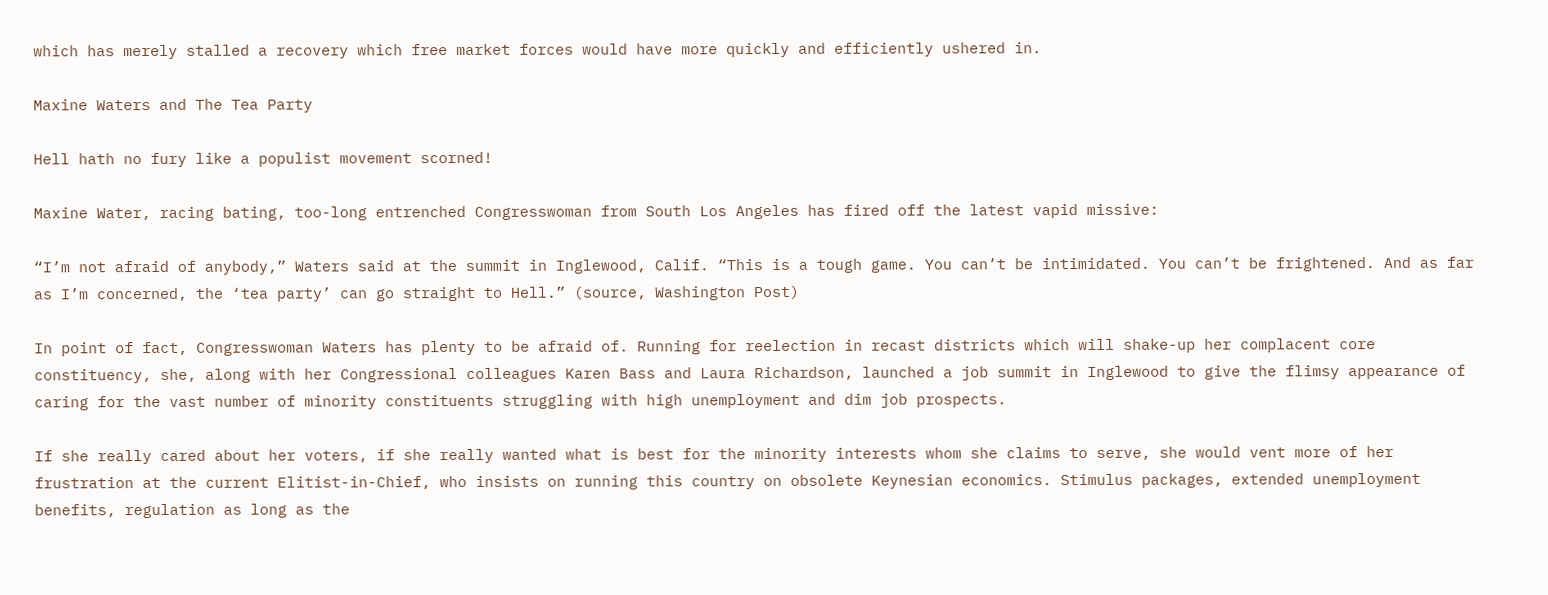which has merely stalled a recovery which free market forces would have more quickly and efficiently ushered in.

Maxine Waters and The Tea Party

Hell hath no fury like a populist movement scorned!

Maxine Water, racing bating, too-long entrenched Congresswoman from South Los Angeles has fired off the latest vapid missive:

“I’m not afraid of anybody,” Waters said at the summit in Inglewood, Calif. “This is a tough game. You can’t be intimidated. You can’t be frightened. And as far as I’m concerned, the ‘tea party’ can go straight to Hell.” (source, Washington Post)

In point of fact, Congresswoman Waters has plenty to be afraid of. Running for reelection in recast districts which will shake-up her complacent core constituency, she, along with her Congressional colleagues Karen Bass and Laura Richardson, launched a job summit in Inglewood to give the flimsy appearance of caring for the vast number of minority constituents struggling with high unemployment and dim job prospects.

If she really cared about her voters, if she really wanted what is best for the minority interests whom she claims to serve, she would vent more of her frustration at the current Elitist-in-Chief, who insists on running this country on obsolete Keynesian economics. Stimulus packages, extended unemployment benefits, regulation as long as the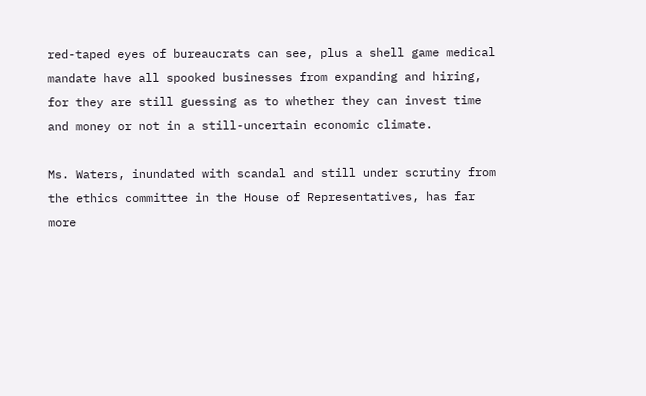red-taped eyes of bureaucrats can see, plus a shell game medical mandate have all spooked businesses from expanding and hiring, for they are still guessing as to whether they can invest time and money or not in a still-uncertain economic climate.

Ms. Waters, inundated with scandal and still under scrutiny from the ethics committee in the House of Representatives, has far more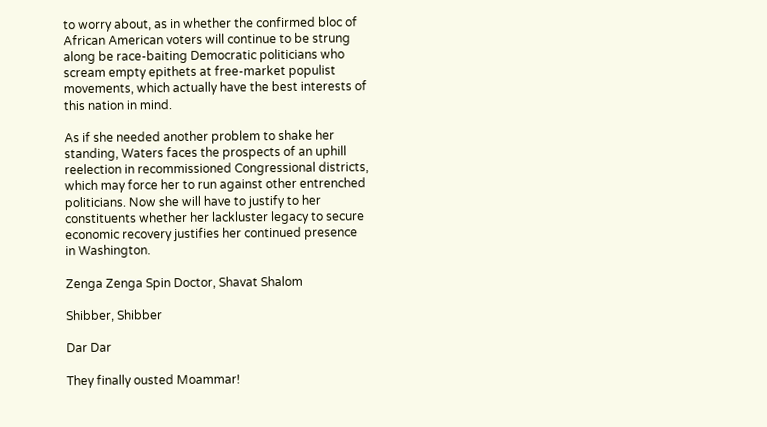to worry about, as in whether the confirmed bloc of African American voters will continue to be strung along be race-baiting Democratic politicians who scream empty epithets at free-market populist movements, which actually have the best interests of this nation in mind.

As if she needed another problem to shake her standing, Waters faces the prospects of an uphill reelection in recommissioned Congressional districts, which may force her to run against other entrenched politicians. Now she will have to justify to her constituents whether her lackluster legacy to secure economic recovery justifies her continued presence in Washington.

Zenga Zenga Spin Doctor, Shavat Shalom

Shibber, Shibber

Dar Dar

They finally ousted Moammar!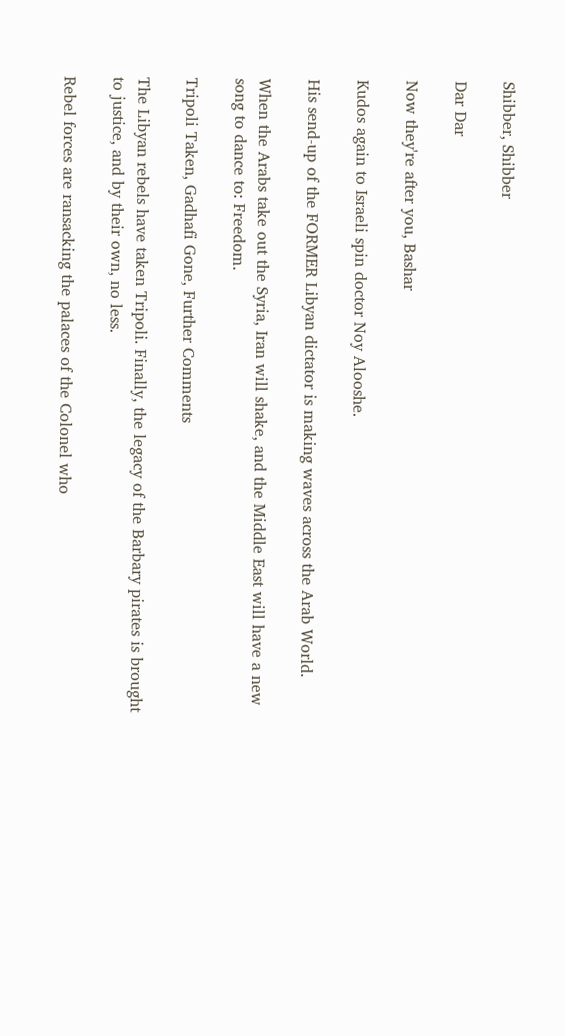Shibber, Shibber

Dar Dar

Now they're after you, Bashar

Kudos again to Israeli spin doctor Noy Alooshe.

His send-up of the FORMER Libyan dictator is making waves across the Arab World.

When the Arabs take out the Syria, Iran will shake, and the Middle East will have a new song to dance to: Freedom.

Tripoli Taken, Gadhafi Gone, Further Comments

The Libyan rebels have taken Tripoli. Finally, the legacy of the Barbary pirates is brought to justice, and by their own, no less.

Rebel forces are ransacking the palaces of the Colonel who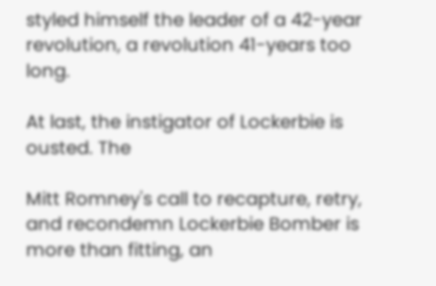styled himself the leader of a 42-year revolution, a revolution 41-years too long.

At last, the instigator of Lockerbie is ousted. The

Mitt Romney's call to recapture, retry, and recondemn Lockerbie Bomber is more than fitting, an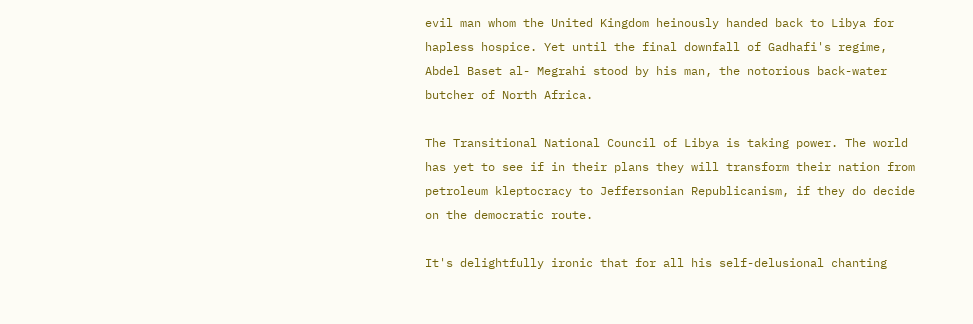evil man whom the United Kingdom heinously handed back to Libya for hapless hospice. Yet until the final downfall of Gadhafi's regime, Abdel Baset al- Megrahi stood by his man, the notorious back-water butcher of North Africa.

The Transitional National Council of Libya is taking power. The world has yet to see if in their plans they will transform their nation from petroleum kleptocracy to Jeffersonian Republicanism, if they do decide on the democratic route.

It's delightfully ironic that for all his self-delusional chanting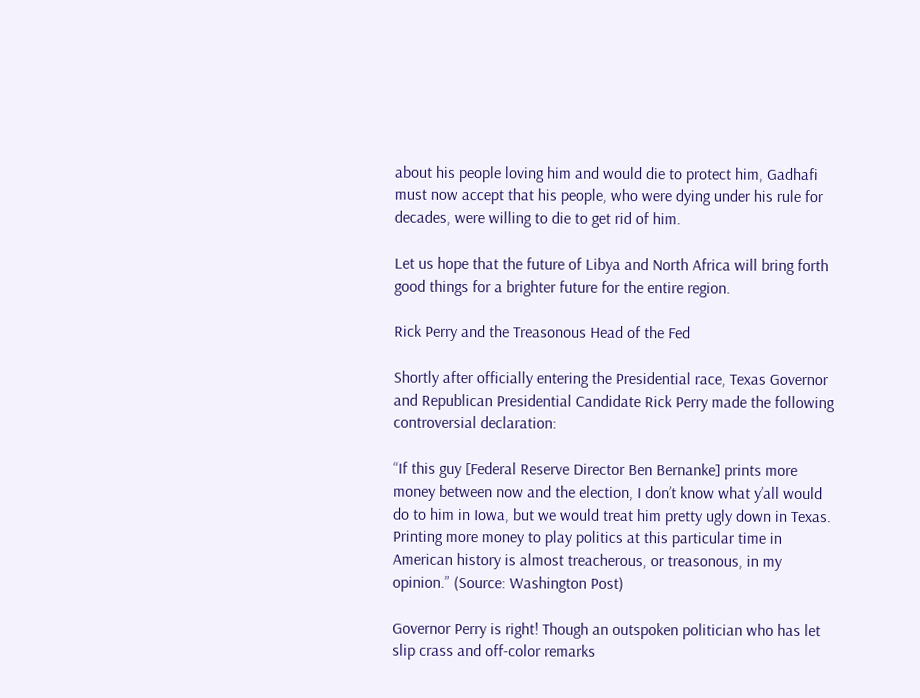about his people loving him and would die to protect him, Gadhafi must now accept that his people, who were dying under his rule for decades, were willing to die to get rid of him.

Let us hope that the future of Libya and North Africa will bring forth good things for a brighter future for the entire region.

Rick Perry and the Treasonous Head of the Fed

Shortly after officially entering the Presidential race, Texas Governor and Republican Presidential Candidate Rick Perry made the following controversial declaration:

“If this guy [Federal Reserve Director Ben Bernanke] prints more money between now and the election, I don’t know what y’all would do to him in Iowa, but we would treat him pretty ugly down in Texas. Printing more money to play politics at this particular time in American history is almost treacherous, or treasonous, in my opinion.” (Source: Washington Post)

Governor Perry is right! Though an outspoken politician who has let slip crass and off-color remarks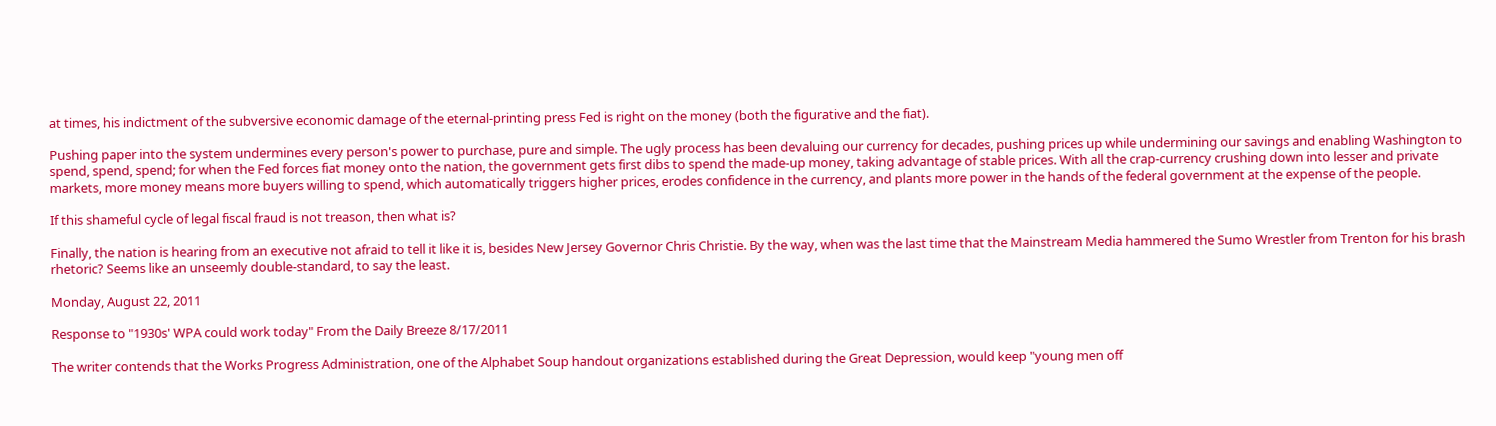at times, his indictment of the subversive economic damage of the eternal-printing press Fed is right on the money (both the figurative and the fiat).

Pushing paper into the system undermines every person's power to purchase, pure and simple. The ugly process has been devaluing our currency for decades, pushing prices up while undermining our savings and enabling Washington to spend, spend, spend; for when the Fed forces fiat money onto the nation, the government gets first dibs to spend the made-up money, taking advantage of stable prices. With all the crap-currency crushing down into lesser and private markets, more money means more buyers willing to spend, which automatically triggers higher prices, erodes confidence in the currency, and plants more power in the hands of the federal government at the expense of the people.

If this shameful cycle of legal fiscal fraud is not treason, then what is?

Finally, the nation is hearing from an executive not afraid to tell it like it is, besides New Jersey Governor Chris Christie. By the way, when was the last time that the Mainstream Media hammered the Sumo Wrestler from Trenton for his brash rhetoric? Seems like an unseemly double-standard, to say the least.

Monday, August 22, 2011

Response to "1930s' WPA could work today" From the Daily Breeze 8/17/2011

The writer contends that the Works Progress Administration, one of the Alphabet Soup handout organizations established during the Great Depression, would keep "young men off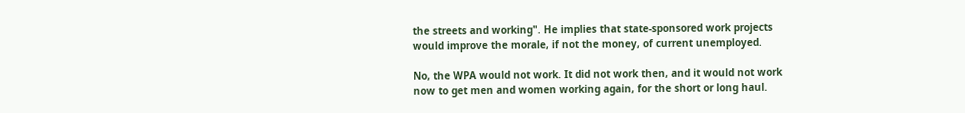the streets and working". He implies that state-sponsored work projects would improve the morale, if not the money, of current unemployed.

No, the WPA would not work. It did not work then, and it would not work now to get men and women working again, for the short or long haul.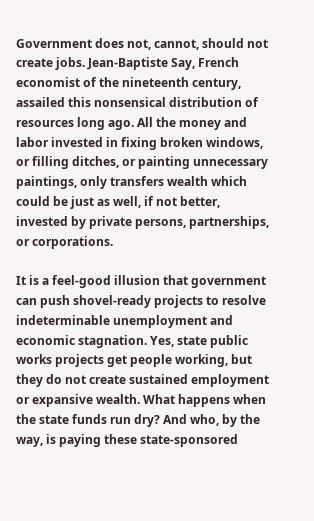Government does not, cannot, should not create jobs. Jean-Baptiste Say, French economist of the nineteenth century, assailed this nonsensical distribution of resources long ago. All the money and labor invested in fixing broken windows, or filling ditches, or painting unnecessary paintings, only transfers wealth which could be just as well, if not better, invested by private persons, partnerships, or corporations.

It is a feel-good illusion that government can push shovel-ready projects to resolve indeterminable unemployment and economic stagnation. Yes, state public works projects get people working, but they do not create sustained employment or expansive wealth. What happens when the state funds run dry? And who, by the way, is paying these state-sponsored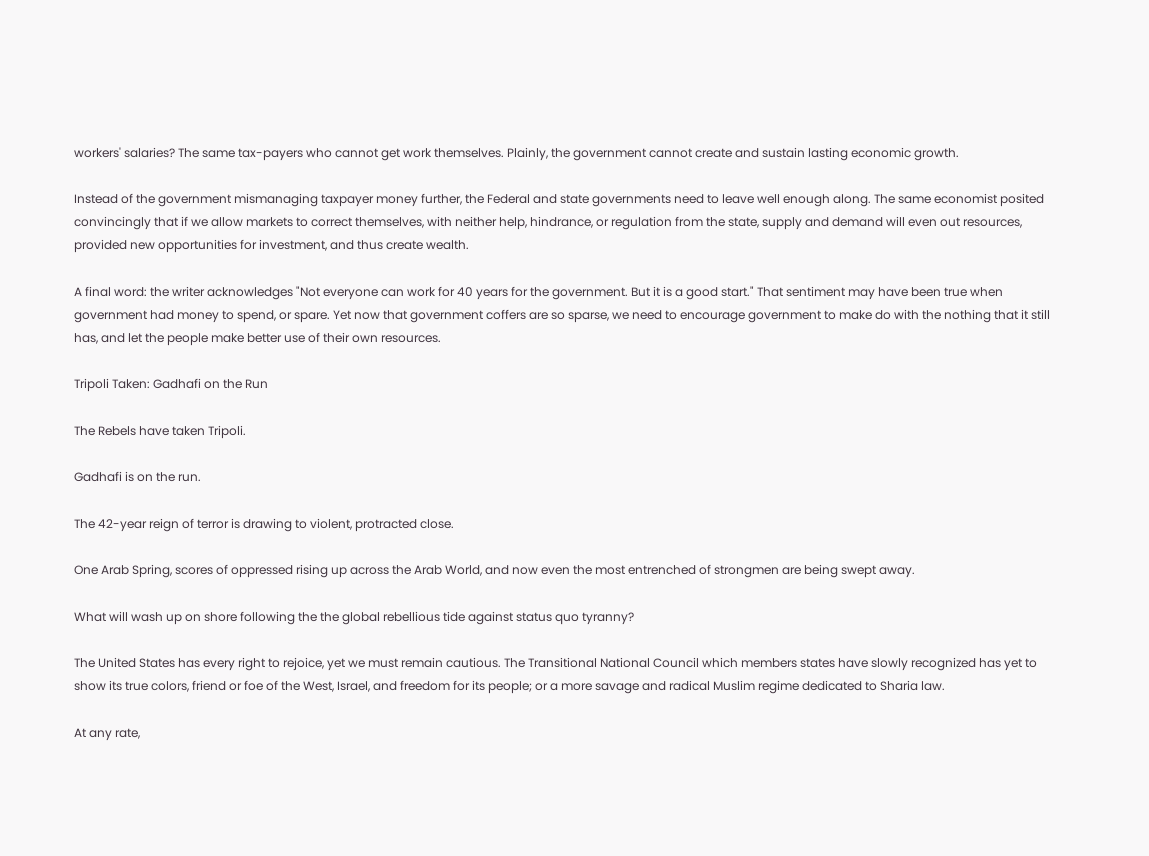workers' salaries? The same tax-payers who cannot get work themselves. Plainly, the government cannot create and sustain lasting economic growth.

Instead of the government mismanaging taxpayer money further, the Federal and state governments need to leave well enough along. The same economist posited convincingly that if we allow markets to correct themselves, with neither help, hindrance, or regulation from the state, supply and demand will even out resources, provided new opportunities for investment, and thus create wealth.

A final word: the writer acknowledges "Not everyone can work for 40 years for the government. But it is a good start." That sentiment may have been true when government had money to spend, or spare. Yet now that government coffers are so sparse, we need to encourage government to make do with the nothing that it still has, and let the people make better use of their own resources.

Tripoli Taken: Gadhafi on the Run

The Rebels have taken Tripoli.

Gadhafi is on the run.

The 42-year reign of terror is drawing to violent, protracted close.

One Arab Spring, scores of oppressed rising up across the Arab World, and now even the most entrenched of strongmen are being swept away.

What will wash up on shore following the the global rebellious tide against status quo tyranny?

The United States has every right to rejoice, yet we must remain cautious. The Transitional National Council which members states have slowly recognized has yet to show its true colors, friend or foe of the West, Israel, and freedom for its people; or a more savage and radical Muslim regime dedicated to Sharia law.

At any rate,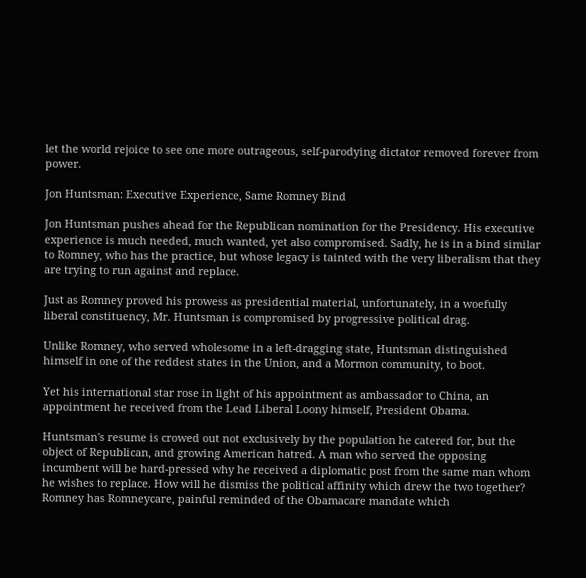let the world rejoice to see one more outrageous, self-parodying dictator removed forever from power.

Jon Huntsman: Executive Experience, Same Romney Bind

Jon Huntsman pushes ahead for the Republican nomination for the Presidency. His executive experience is much needed, much wanted, yet also compromised. Sadly, he is in a bind similar to Romney, who has the practice, but whose legacy is tainted with the very liberalism that they are trying to run against and replace.

Just as Romney proved his prowess as presidential material, unfortunately, in a woefully liberal constituency, Mr. Huntsman is compromised by progressive political drag.

Unlike Romney, who served wholesome in a left-dragging state, Huntsman distinguished himself in one of the reddest states in the Union, and a Mormon community, to boot.

Yet his international star rose in light of his appointment as ambassador to China, an appointment he received from the Lead Liberal Loony himself, President Obama.

Huntsman's resume is crowed out not exclusively by the population he catered for, but the object of Republican, and growing American hatred. A man who served the opposing incumbent will be hard-pressed why he received a diplomatic post from the same man whom he wishes to replace. How will he dismiss the political affinity which drew the two together? Romney has Romneycare, painful reminded of the Obamacare mandate which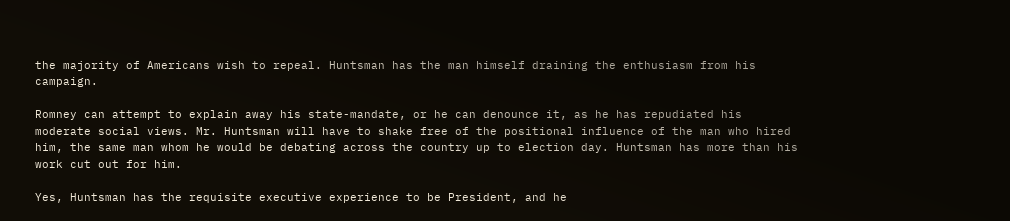the majority of Americans wish to repeal. Huntsman has the man himself draining the enthusiasm from his campaign.

Romney can attempt to explain away his state-mandate, or he can denounce it, as he has repudiated his moderate social views. Mr. Huntsman will have to shake free of the positional influence of the man who hired him, the same man whom he would be debating across the country up to election day. Huntsman has more than his work cut out for him.

Yes, Huntsman has the requisite executive experience to be President, and he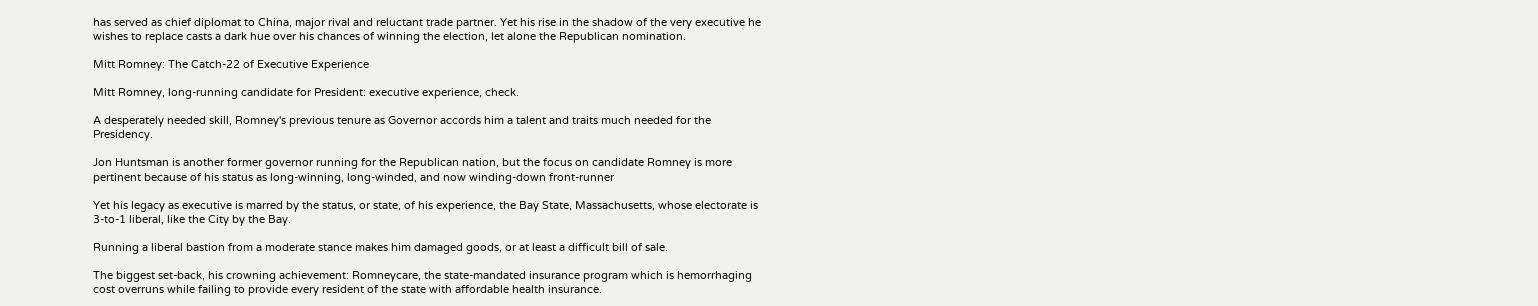has served as chief diplomat to China, major rival and reluctant trade partner. Yet his rise in the shadow of the very executive he wishes to replace casts a dark hue over his chances of winning the election, let alone the Republican nomination.

Mitt Romney: The Catch-22 of Executive Experience

Mitt Romney, long-running candidate for President: executive experience, check.

A desperately needed skill, Romney's previous tenure as Governor accords him a talent and traits much needed for the Presidency.

Jon Huntsman is another former governor running for the Republican nation, but the focus on candidate Romney is more pertinent because of his status as long-winning, long-winded, and now winding-down front-runner

Yet his legacy as executive is marred by the status, or state, of his experience, the Bay State, Massachusetts, whose electorate is 3-to-1 liberal, like the City by the Bay.

Running a liberal bastion from a moderate stance makes him damaged goods, or at least a difficult bill of sale.

The biggest set-back, his crowning achievement: Romneycare, the state-mandated insurance program which is hemorrhaging cost overruns while failing to provide every resident of the state with affordable health insurance.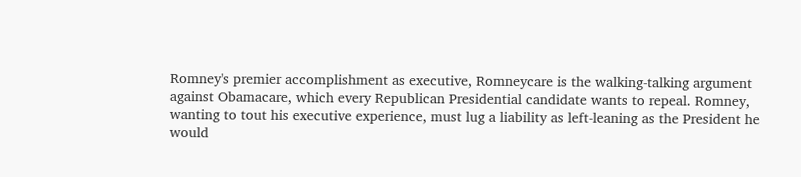Romney's premier accomplishment as executive, Romneycare is the walking-talking argument against Obamacare, which every Republican Presidential candidate wants to repeal. Romney, wanting to tout his executive experience, must lug a liability as left-leaning as the President he would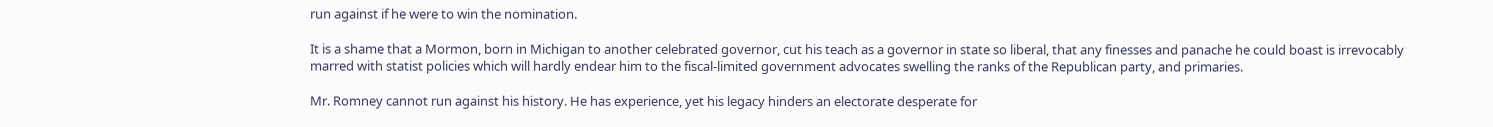run against if he were to win the nomination.

It is a shame that a Mormon, born in Michigan to another celebrated governor, cut his teach as a governor in state so liberal, that any finesses and panache he could boast is irrevocably marred with statist policies which will hardly endear him to the fiscal-limited government advocates swelling the ranks of the Republican party, and primaries.

Mr. Romney cannot run against his history. He has experience, yet his legacy hinders an electorate desperate for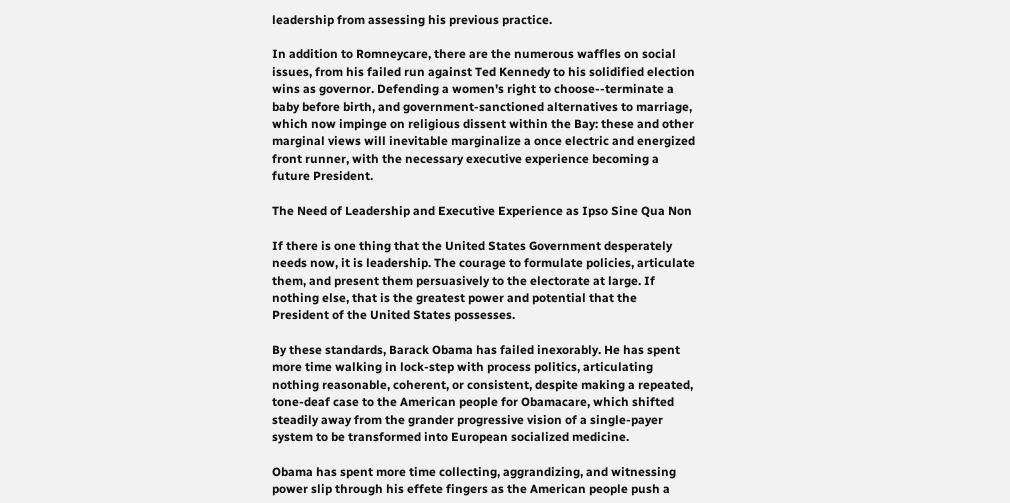leadership from assessing his previous practice.

In addition to Romneycare, there are the numerous waffles on social issues, from his failed run against Ted Kennedy to his solidified election wins as governor. Defending a women's right to choose--terminate a baby before birth, and government-sanctioned alternatives to marriage, which now impinge on religious dissent within the Bay: these and other marginal views will inevitable marginalize a once electric and energized front runner, with the necessary executive experience becoming a future President.

The Need of Leadership and Executive Experience as Ipso Sine Qua Non

If there is one thing that the United States Government desperately needs now, it is leadership. The courage to formulate policies, articulate them, and present them persuasively to the electorate at large. If nothing else, that is the greatest power and potential that the President of the United States possesses.

By these standards, Barack Obama has failed inexorably. He has spent more time walking in lock-step with process politics, articulating nothing reasonable, coherent, or consistent, despite making a repeated, tone-deaf case to the American people for Obamacare, which shifted steadily away from the grander progressive vision of a single-payer system to be transformed into European socialized medicine.

Obama has spent more time collecting, aggrandizing, and witnessing power slip through his effete fingers as the American people push a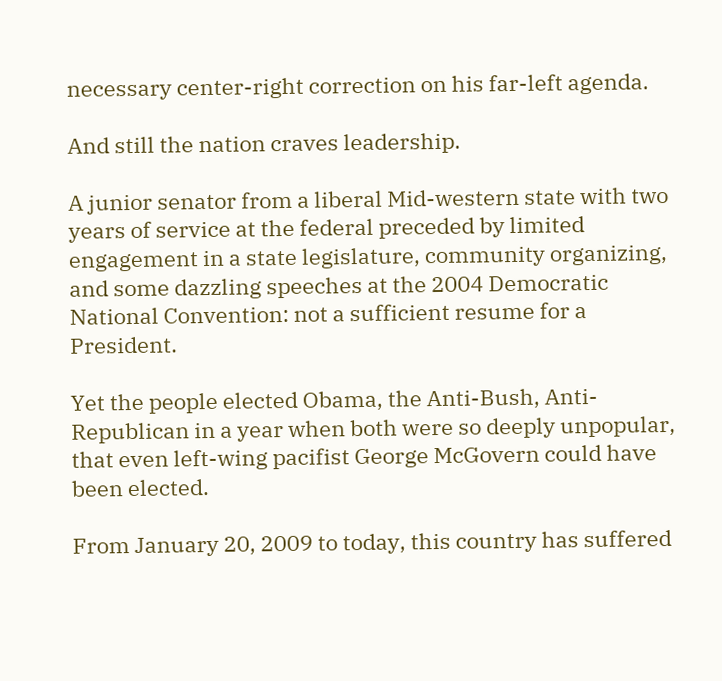necessary center-right correction on his far-left agenda.

And still the nation craves leadership.

A junior senator from a liberal Mid-western state with two years of service at the federal preceded by limited engagement in a state legislature, community organizing, and some dazzling speeches at the 2004 Democratic National Convention: not a sufficient resume for a President.

Yet the people elected Obama, the Anti-Bush, Anti-Republican in a year when both were so deeply unpopular, that even left-wing pacifist George McGovern could have been elected.

From January 20, 2009 to today, this country has suffered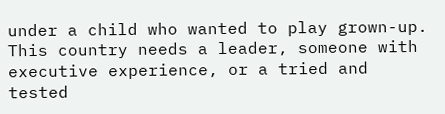under a child who wanted to play grown-up. This country needs a leader, someone with executive experience, or a tried and tested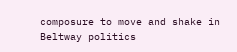composure to move and shake in Beltway politics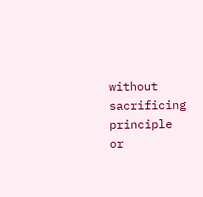without sacrificing principle or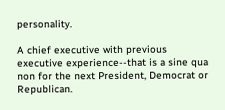personality.

A chief executive with previous executive experience--that is a sine qua non for the next President, Democrat or Republican.